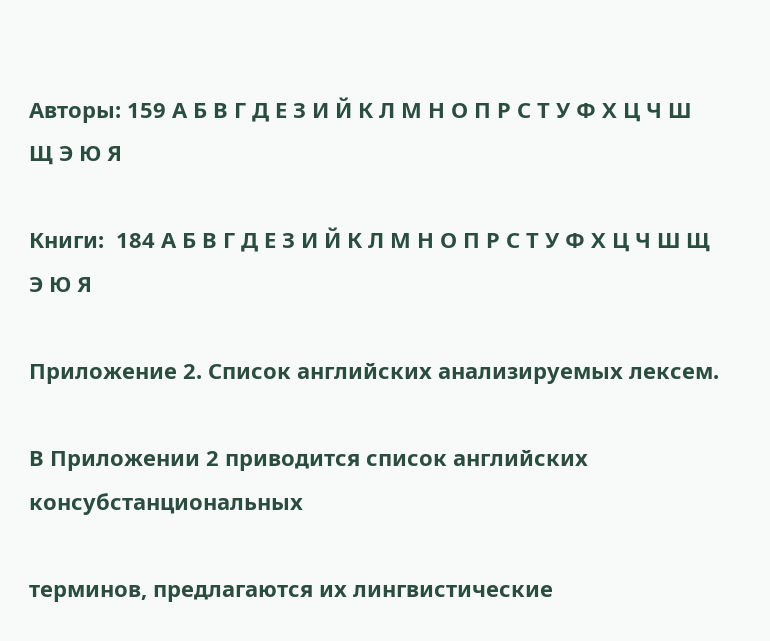Авторы: 159 А Б В Г Д Е З И Й К Л М Н О П Р С Т У Ф Х Ц Ч Ш Щ Э Ю Я

Книги:  184 А Б В Г Д Е З И Й К Л М Н О П Р С Т У Ф Х Ц Ч Ш Щ Э Ю Я

Приложение 2. Список английских анализируемых лексем.

В Приложении 2 приводится список английских консубстанциональных

терминов, предлагаются их лингвистические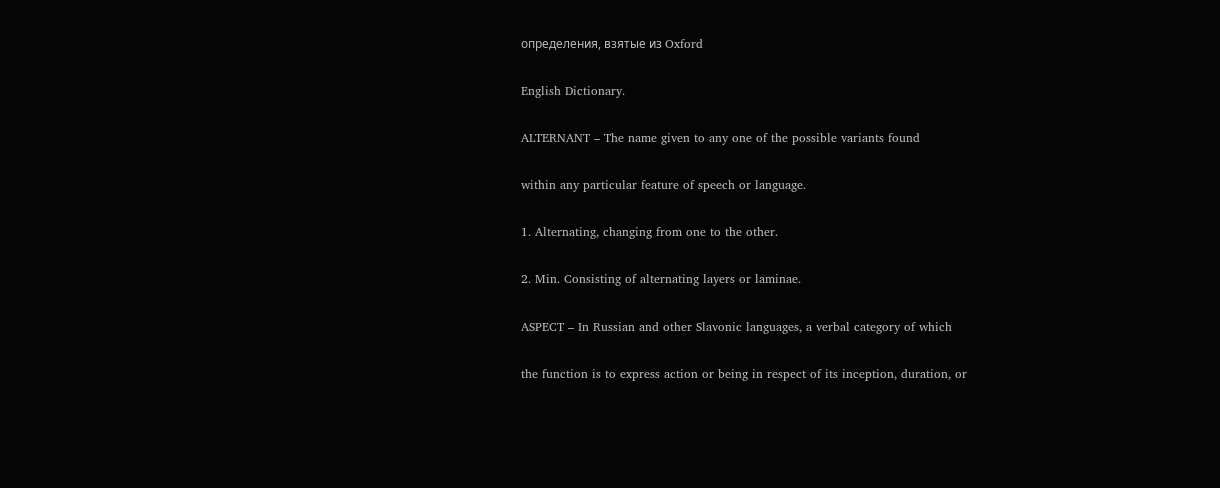определения, взятые из Oxford

English Dictionary.

ALTERNANT – The name given to any one of the possible variants found

within any particular feature of speech or language.

1. Alternating, changing from one to the other.

2. Min. Consisting of alternating layers or laminae.

ASPECT – In Russian and other Slavonic languages, a verbal category of which

the function is to express action or being in respect of its inception, duration, or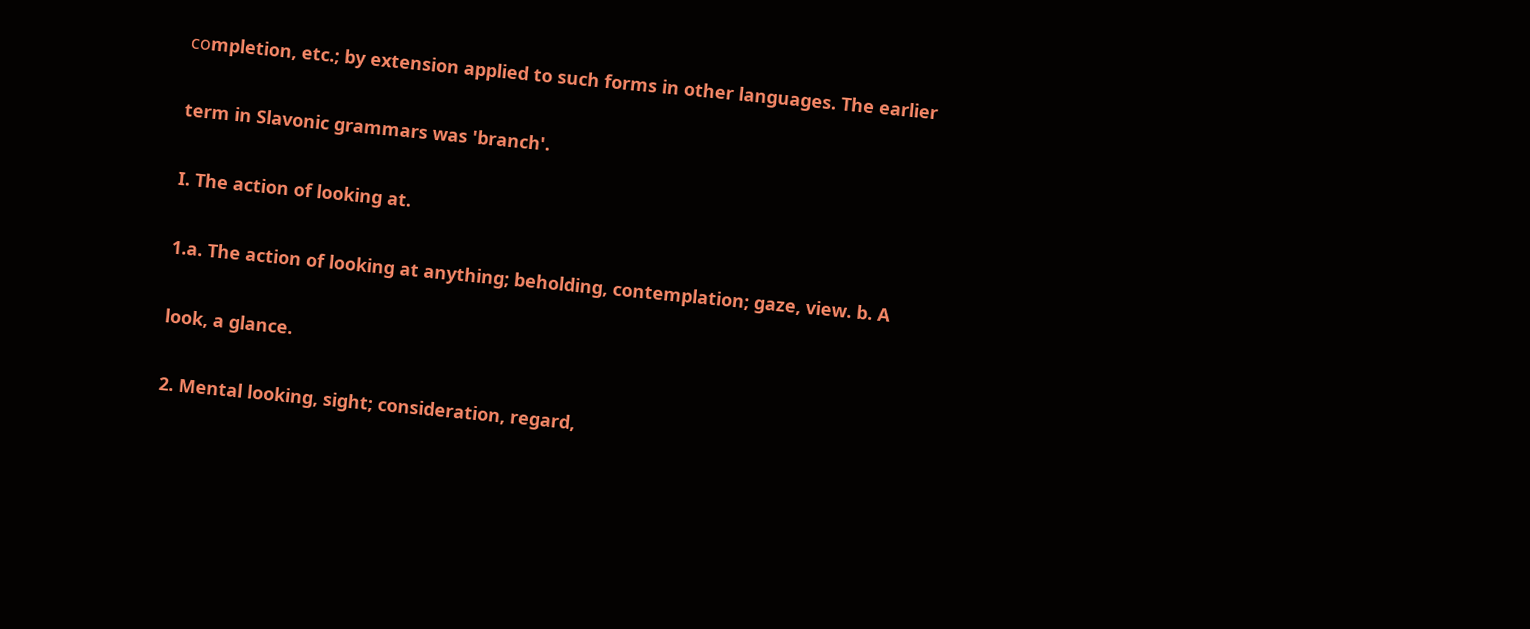соmpletion, etc.; by extension applied to such forms in other languages. The earlier

term in Slavonic grammars was 'branch'.

I. The action of looking at.

1.a. The action of looking at anything; beholding, contemplation; gaze, view. b. A

look, a glance.

2. Mental looking, sight; consideration, regard,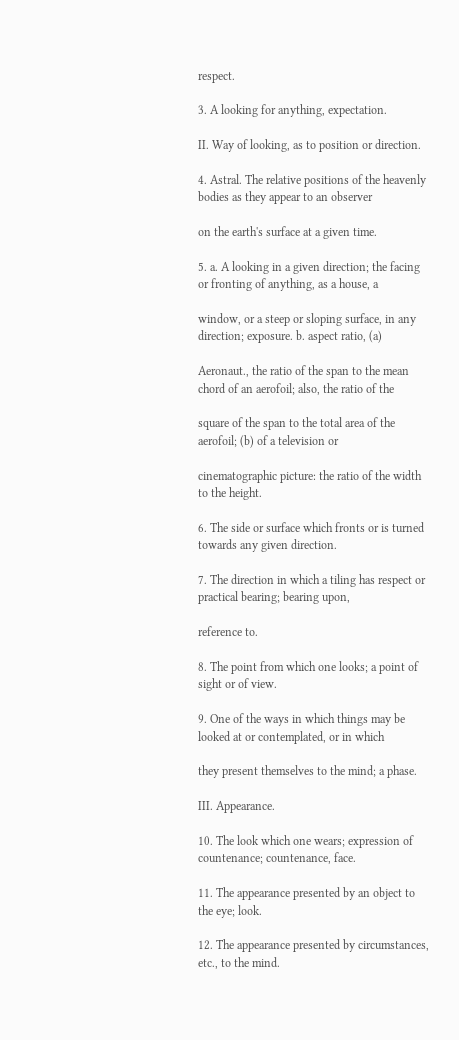respect.

3. A looking for anything, expectation.

II. Way of looking, as to position or direction.

4. Astral. The relative positions of the heavenly bodies as they appear to an observer

on the earth's surface at a given time.

5. a. A looking in a given direction; the facing or fronting of anything, as a house, a

window, or a steep or sloping surface, in any direction; exposure. b. aspect ratio, (a)

Aeronaut., the ratio of the span to the mean chord of an aerofoil; also, the ratio of the

square of the span to the total area of the aerofoil; (b) of a television or

cinematographic picture: the ratio of the width to the height.

6. The side or surface which fronts or is turned towards any given direction.

7. The direction in which a tiling has respect or practical bearing; bearing upon,

reference to.

8. The point from which one looks; a point of sight or of view.

9. One of the ways in which things may be looked at or contemplated, or in which

they present themselves to the mind; a phase.

III. Appearance.

10. The look which one wears; expression of countenance; countenance, face.

11. The appearance presented by an object to the eye; look.

12. The appearance presented by circumstances, etc., to the mind.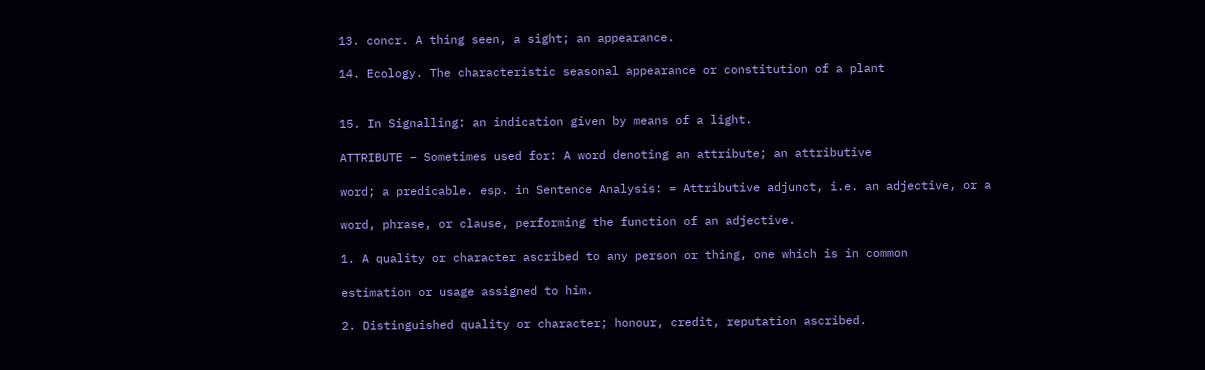13. concr. A thing seen, a sight; an appearance.

14. Ecology. The characteristic seasonal appearance or constitution of a plant


15. In Signalling: an indication given by means of a light.

ATTRIBUTE – Sometimes used for: A word denoting an attribute; an attributive

word; a predicable. esp. in Sentence Analysis: = Attributive adjunct, i.e. an adjective, or a

word, phrase, or clause, performing the function of an adjective.

1. A quality or character ascribed to any person or thing, one which is in common

estimation or usage assigned to him.

2. Distinguished quality or character; honour, credit, reputation ascribed.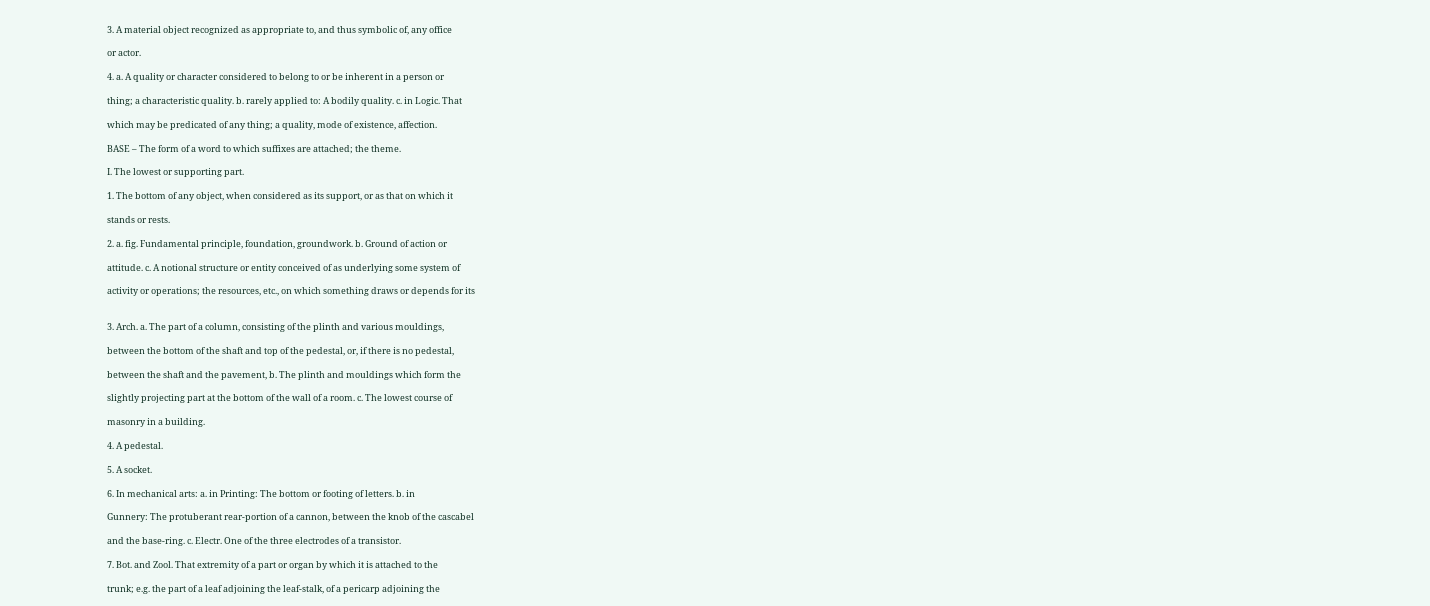3. A material object recognized as appropriate to, and thus symbolic of, any office

or actor.

4. a. A quality or character considered to belong to or be inherent in a person or

thing; a characteristic quality. b. rarely applied to: A bodily quality. c. in Logic. That

which may be predicated of any thing; a quality, mode of existence, affection.

BASE – The form of a word to which suffixes are attached; the theme.

I. The lowest or supporting part.

1. The bottom of any object, when considered as its support, or as that on which it

stands or rests.

2. a. fig. Fundamental principle, foundation, groundwork. b. Ground of action or

attitude. c. A notional structure or entity conceived of as underlying some system of

activity or operations; the resources, etc., on which something draws or depends for its


3. Arch. a. The part of a column, consisting of the plinth and various mouldings,

between the bottom of the shaft and top of the pedestal, or, if there is no pedestal,

between the shaft and the pavement, b. The plinth and mouldings which form the

slightly projecting part at the bottom of the wall of a room. c. The lowest course of

masonry in a building.

4. A pedestal.

5. A socket.

6. In mechanical arts: a. in Printing: The bottom or footing of letters. b. in

Gunnery: The protuberant rear-portion of a cannon, between the knob of the cascabel

and the base-ring. c. Electr. One of the three electrodes of a transistor.

7. Bot. and Zool. That extremity of a part or organ by which it is attached to the

trunk; e.g. the part of a leaf adjoining the leaf-stalk, of a pericarp adjoining the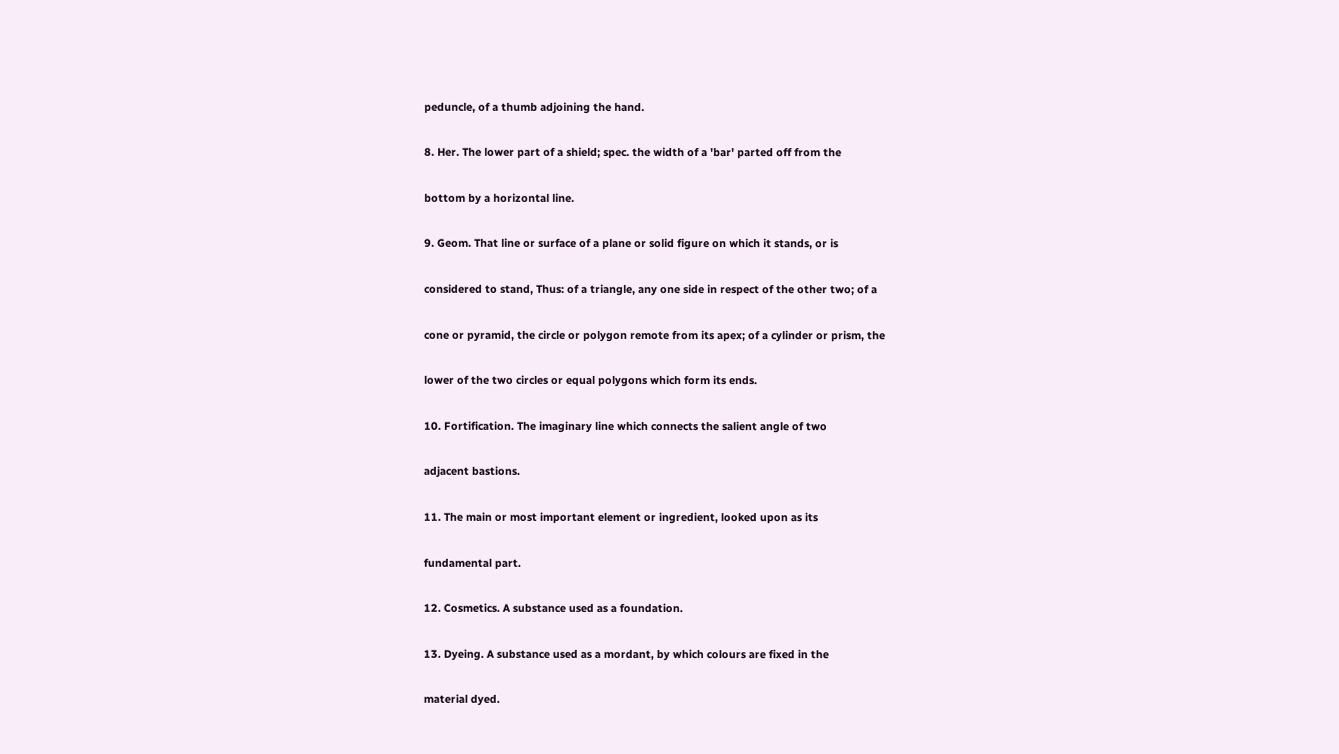peduncle, of a thumb adjoining the hand.

8. Her. The lower part of a shield; spec. the width of a 'bar' parted off from the

bottom by a horizontal line.

9. Geom. That line or surface of a plane or solid figure on which it stands, or is

considered to stand, Thus: of a triangle, any one side in respect of the other two; of a

cone or pyramid, the circle or polygon remote from its apex; of a cylinder or prism, the

lower of the two circles or equal polygons which form its ends.

10. Fortification. The imaginary line which connects the salient angle of two

adjacent bastions.

11. The main or most important element or ingredient, looked upon as its

fundamental part.

12. Cosmetics. A substance used as a foundation.

13. Dyeing. A substance used as a mordant, by which colours are fixed in the

material dyed.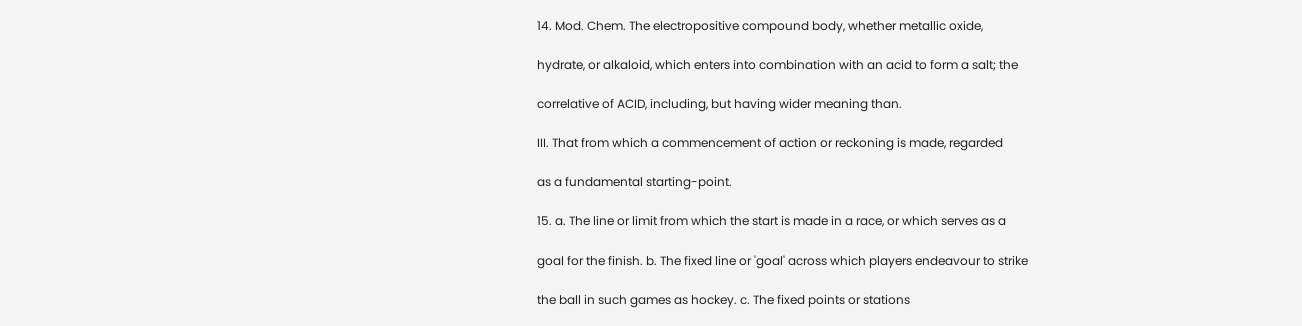14. Mod. Chem. The electropositive compound body, whether metallic oxide,

hydrate, or alkaloid, which enters into combination with an acid to form a salt; the

correlative of ACID, including, but having wider meaning than.

III. That from which a commencement of action or reckoning is made, regarded

as a fundamental starting-point.

15. a. The line or limit from which the start is made in a race, or which serves as a

goal for the finish. b. The fixed line or 'goal' across which players endeavour to strike

the ball in such games as hockey. c. The fixed points or stations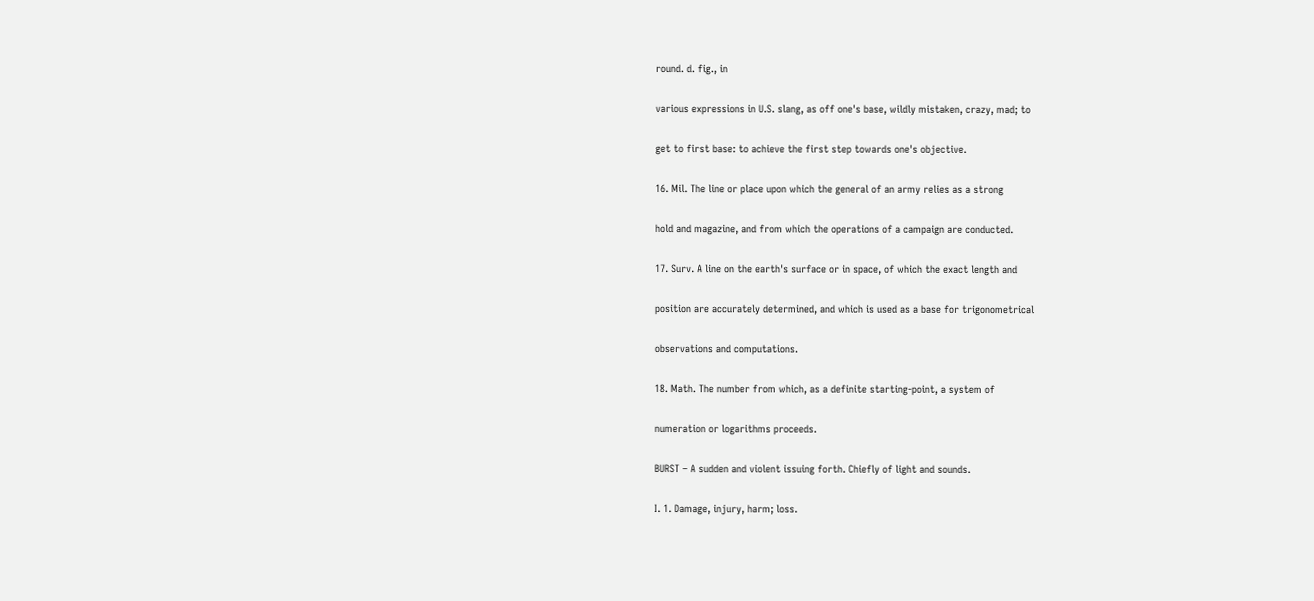round. d. fig., in

various expressions in U.S. slang, as off one's base, wildly mistaken, crazy, mad; to

get to first base: to achieve the first step towards one's objective.

16. Mil. The line or place upon which the general of an army relies as a strong

hold and magazine, and from which the operations of a campaign are conducted.

17. Surv. A line on the earth's surface or in space, of which the exact length and

position are accurately determined, and which is used as a base for trigonometrical

observations and computations.

18. Math. The number from which, as a definite starting-point, a system of

numeration or logarithms proceeds.

BURST – A sudden and violent issuing forth. Chiefly of light and sounds.

I. 1. Damage, injury, harm; loss.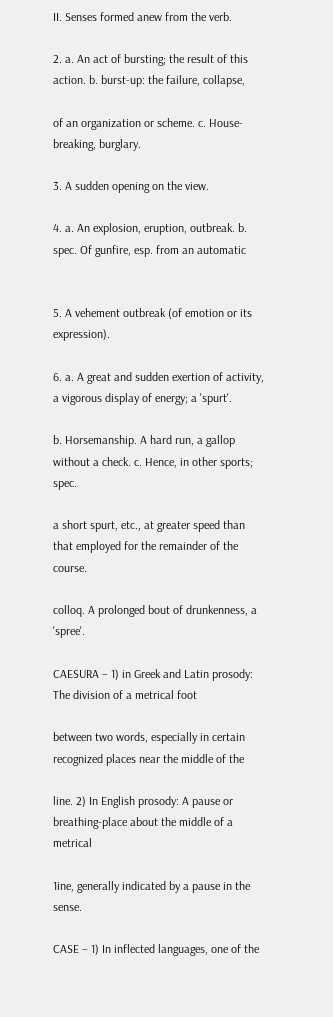II. Senses formed anew from the verb.

2. a. An act of bursting; the result of this action. b. burst-up: the failure, collapse,

of an organization or scheme. c. House-breaking, burglary.

3. A sudden opening on the view.

4. a. An explosion, eruption, outbreak. b. spec. Of gunfire, esp. from an automatic


5. A vehement outbreak (of emotion or its expression).

6. a. A great and sudden exertion of activity, a vigorous display of energy; a 'spurt'.

b. Horsemanship. A hard run, a gallop without a check. c. Hence, in other sports; spec.

a short spurt, etc., at greater speed than that employed for the remainder of the course.

colloq. A prolonged bout of drunkenness, a 'spree'.

CAESURA – 1) in Greek and Latin prosody: The division of a metrical foot

between two words, especially in certain recognized places near the middle of the

line. 2) In English prosody: A pause or breathing-place about the middle of a metrical

1ine, generally indicated by a pause in the sense.

CASE – 1) In inflected languages, one of the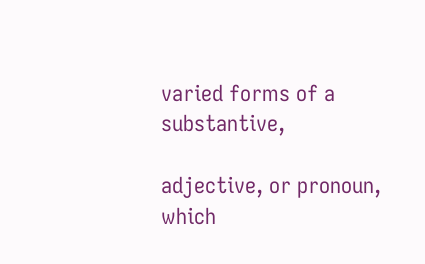varied forms of a substantive,

adjective, or pronoun, which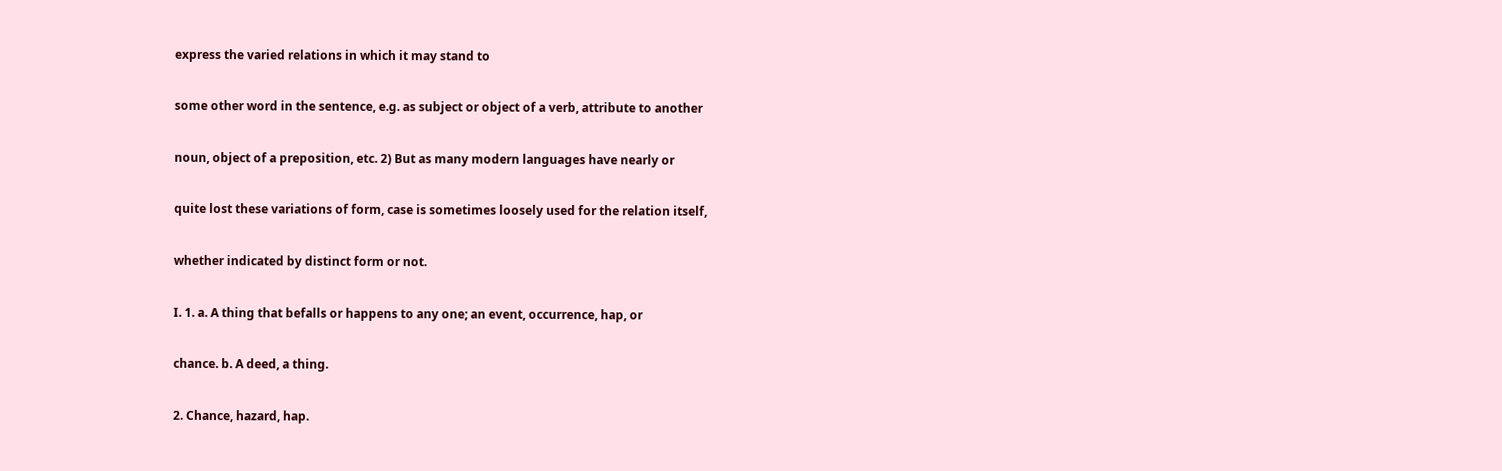express the varied relations in which it may stand to

some other word in the sentence, e.g. as subject or object of a verb, attribute to another

noun, object of a preposition, etc. 2) But as many modern languages have nearly or

quite lost these variations of form, case is sometimes loosely used for the relation itself,

whether indicated by distinct form or not.

I. 1. a. A thing that befalls or happens to any one; an event, occurrence, hap, or

chance. b. A deed, a thing.

2. Chance, hazard, hap.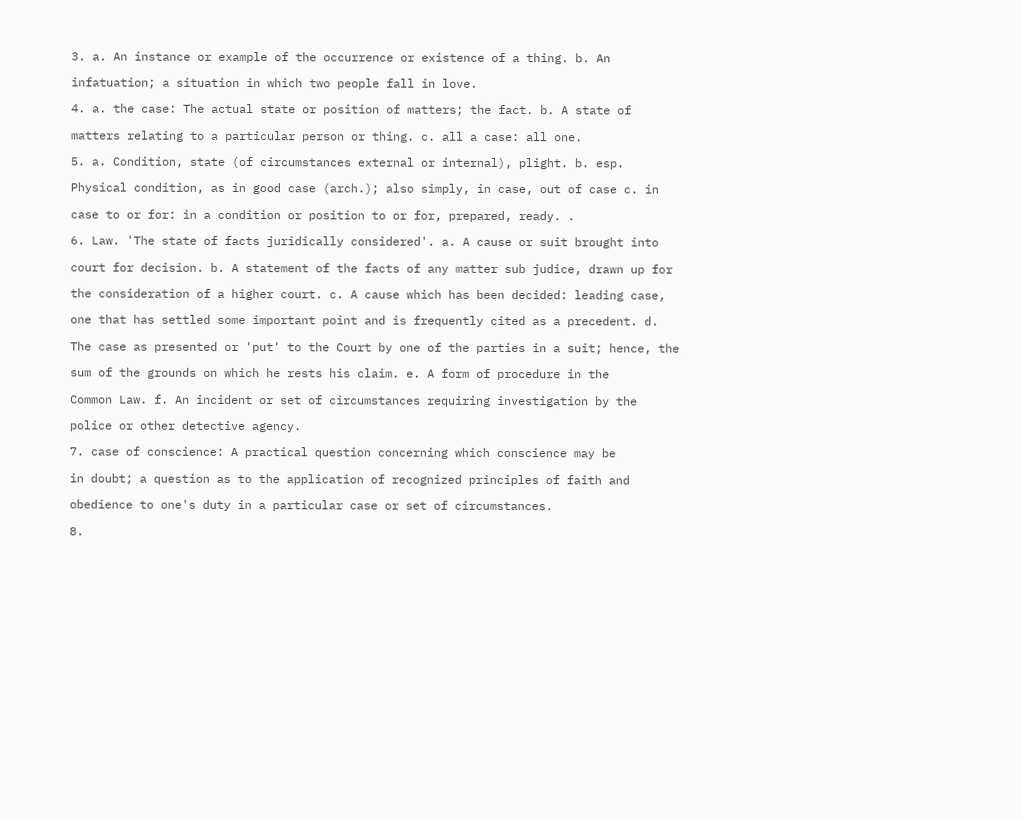3. a. An instance or example of the occurrence or existence of a thing. b. An

infatuation; a situation in which two people fall in love.

4. a. the case: The actual state or position of matters; the fact. b. A state of

matters relating to a particular person or thing. c. all a case: all one.

5. a. Condition, state (of circumstances external or internal), plight. b. esp.

Physical condition, as in good case (arch.); also simply, in case, out of case c. in

case to or for: in a condition or position to or for, prepared, ready. .

6. Law. 'The state of facts juridically considered'. a. A cause or suit brought into

court for decision. b. A statement of the facts of any matter sub judice, drawn up for

the consideration of a higher court. c. A cause which has been decided: leading case,

one that has settled some important point and is frequently cited as a precedent. d.

The case as presented or 'put' to the Court by one of the parties in a suit; hence, the

sum of the grounds on which he rests his claim. e. A form of procedure in the

Common Law. f. An incident or set of circumstances requiring investigation by the

police or other detective agency.

7. case of conscience: A practical question concerning which conscience may be

in doubt; a question as to the application of recognized principles of faith and

obedience to one's duty in a particular case or set of circumstances.

8.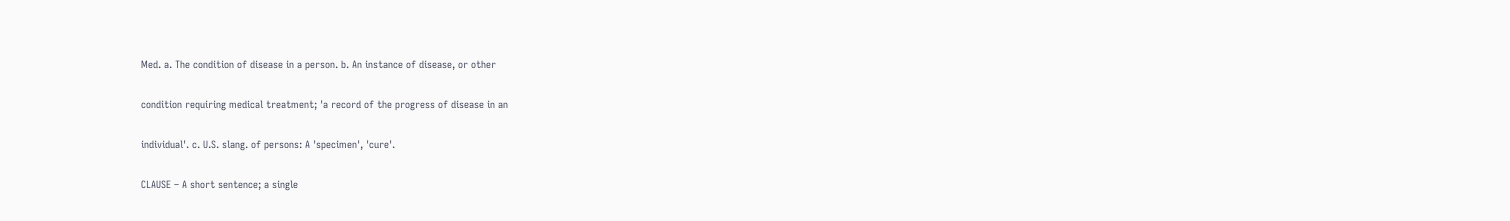Med. a. The condition of disease in a person. b. An instance of disease, or other

condition requiring medical treatment; 'a record of the progress of disease in an

individual'. c. U.S. slang. of persons: A 'specimen', 'cure'.

CLAUSE – A short sentence; a single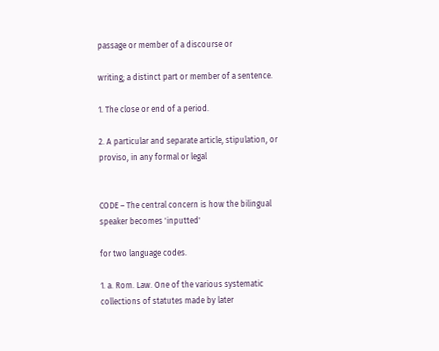passage or member of a discourse or

writing; a distinct part or member of a sentence.

1. The close or end of a period.

2. A particular and separate article, stipulation, or proviso, in any formal or legal


CODE – The central concern is how the bilingual speaker becomes 'inputted'

for two language codes.

1. a. Rom. Law. One of the various systematic collections of statutes made by later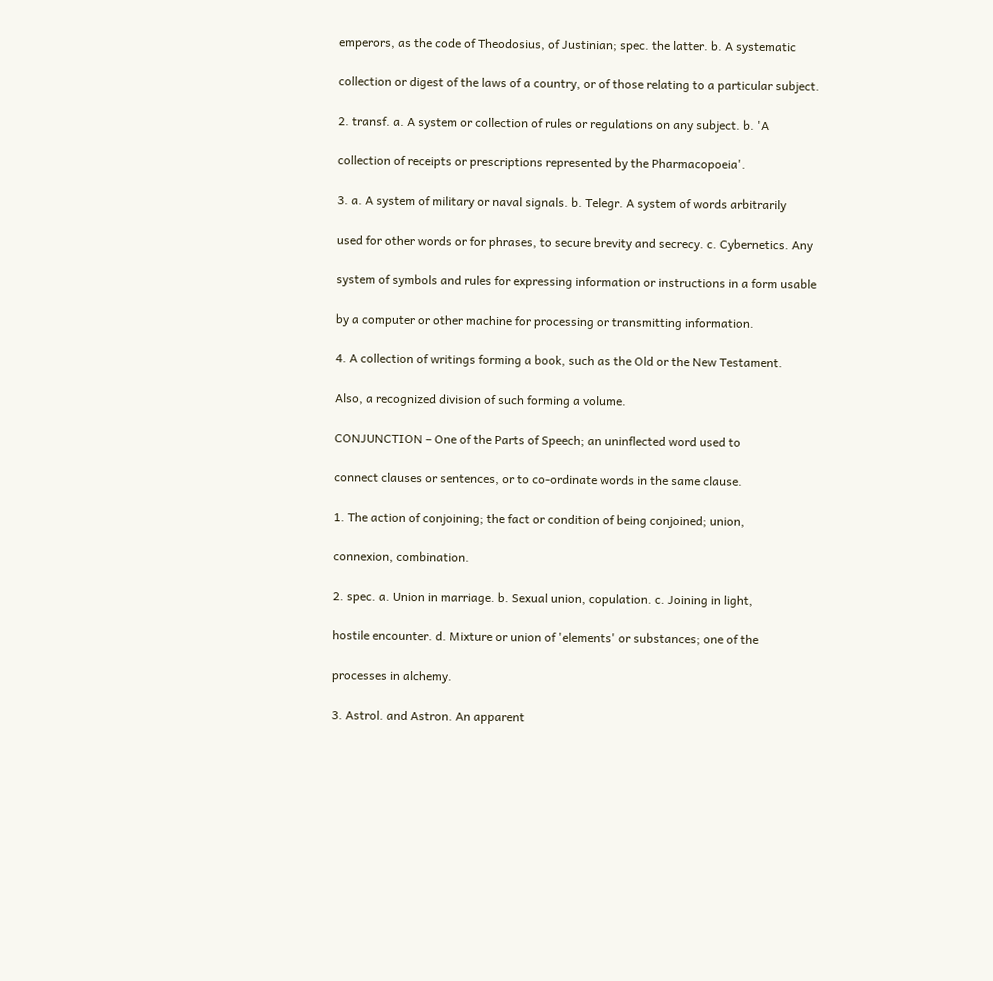emperors, as the code of Theodosius, of Justinian; spec. the latter. b. A systematic

collection or digest of the laws of a country, or of those relating to a particular subject.

2. transf. a. A system or collection of rules or regulations on any subject. b. 'A

collection of receipts or prescriptions represented by the Pharmacopoeia'.

3. a. A system of military or naval signals. b. Telegr. A system of words arbitrarily

used for other words or for phrases, to secure brevity and secrecy. c. Cybernetics. Any

system of symbols and rules for expressing information or instructions in a form usable

by a computer or other machine for processing or transmitting information.

4. A collection of writings forming a book, such as the Old or the New Testament.

Also, a recognized division of such forming a volume.

CONJUNCTION – One of the Parts of Speech; an uninflected word used to

connect clauses or sentences, or to co-ordinate words in the same clause.

1. The action of conjoining; the fact or condition of being conjoined; union,

connexion, combination.

2. spec. a. Union in marriage. b. Sexual union, copulation. c. Joining in light,

hostile encounter. d. Mixture or union of 'elements' or substances; one of the

processes in alchemy.

3. Astrol. and Astron. An apparent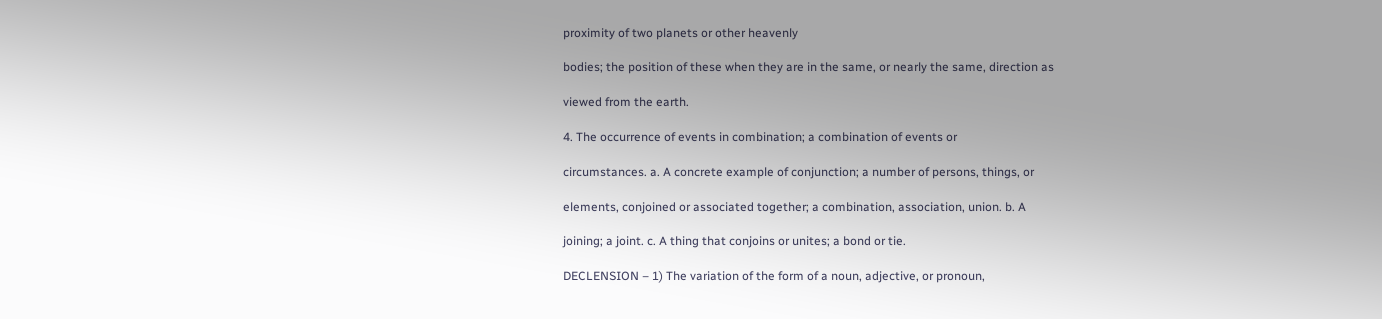proximity of two planets or other heavenly

bodies; the position of these when they are in the same, or nearly the same, direction as

viewed from the earth.

4. The occurrence of events in combination; a combination of events or

circumstances. a. A concrete example of conjunction; a number of persons, things, or

elements, conjoined or associated together; a combination, association, union. b. A

joining; a joint. c. A thing that conjoins or unites; a bond or tie.

DECLENSION – 1) The variation of the form of a noun, adjective, or pronoun,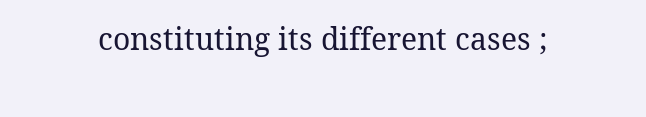constituting its different cases ;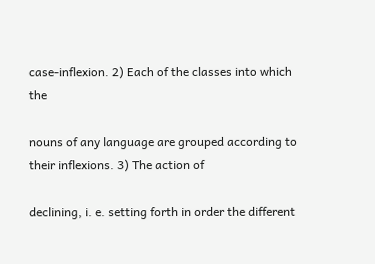case-inflexion. 2) Each of the classes into which the

nouns of any language are grouped according to their inflexions. 3) The action of

declining, i. e. setting forth in order the different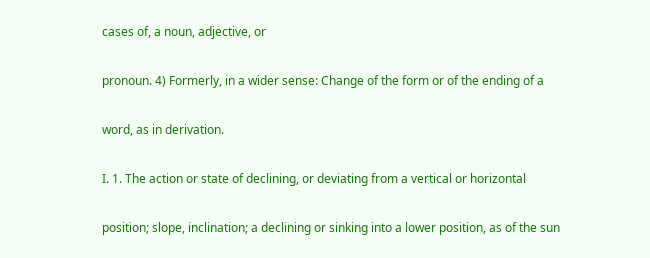cases of, a noun, adjective, or

pronoun. 4) Formerly, in a wider sense: Change of the form or of the ending of a

word, as in derivation.

I. 1. The action or state of declining, or deviating from a vertical or horizontal

position; slope, inclination; a declining or sinking into a lower position, as of the sun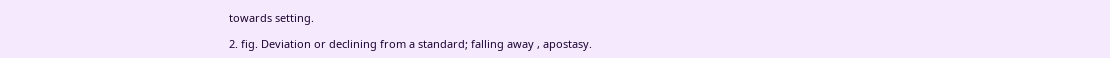towards setting.

2. fig. Deviation or declining from a standard; falling away , apostasy.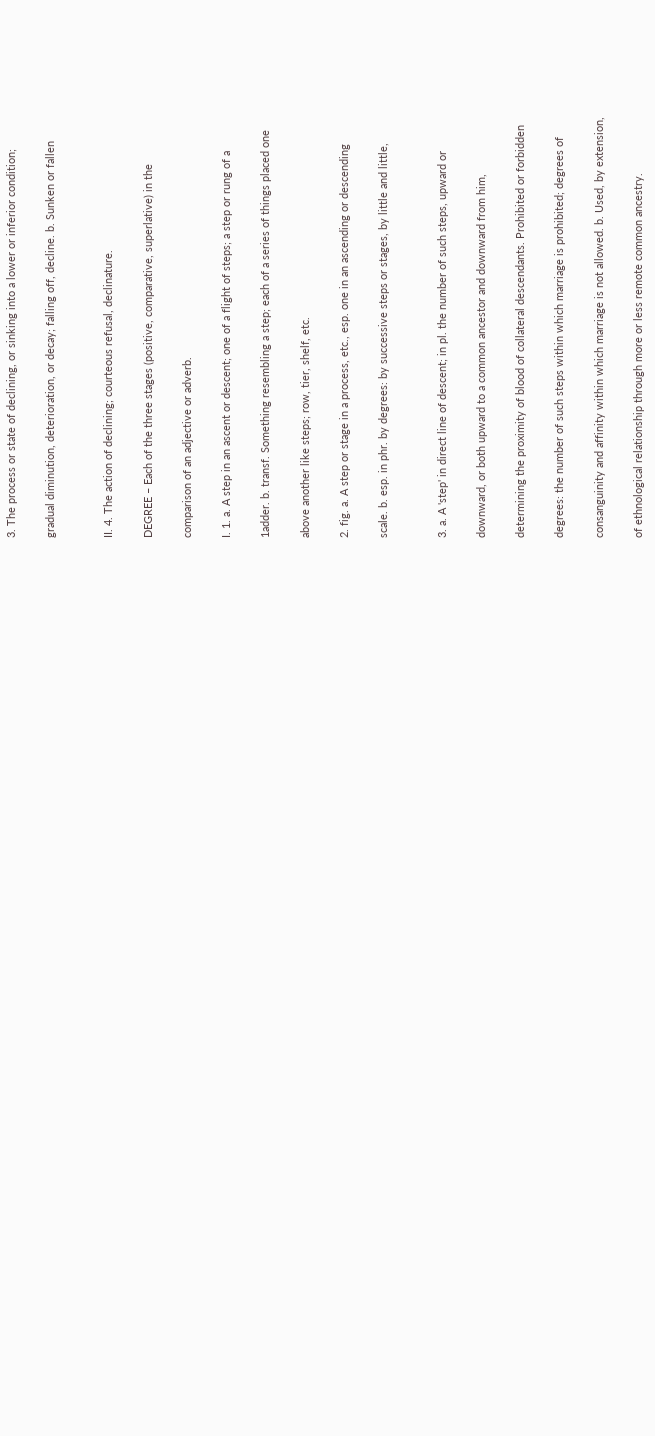3. The process or state of declining, or sinking into a lower or inferior condition;

gradual diminution, deterioration, or decay; falling off, decline. b. Sunken or fallen


II. 4. The action of declining; courteous refusal, declinature.

DEGREE – Each of the three stages (positive, comparative, superlative) in the

comparison of an adjective or adverb.

I. 1. a. A step in an ascent or descent; one of a flight of steps; a step or rung of a

1adder. b. transf. Something resembling a step; each of a series of things placed one

above another like steps; row, tier, shelf, etc.

2. fig. a. A step or stage in a process, etc., esp. one in an ascending or descending

scale. b. esp. in phr. by degrees: by successive steps or stages, by little and little,


3. a. A 'step' in direct line of descent; in pl. the number of such steps, upward or

downward, or both upward to a common ancestor and downward from him,

determining the proximity of blood of collateral descendants. Prohibited or forbidden

degrees: the number of such steps within which marriage is prohibited; degrees of

consanguinity and affinity within which marriage is not allowed. b. Used, by extension,

of ethnological relationship through more or less remote common ancestry.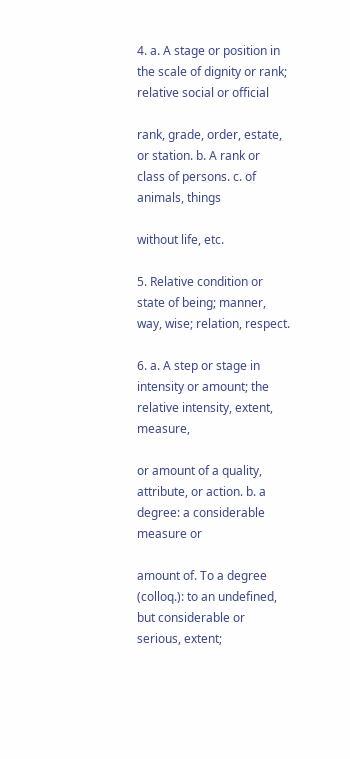4. a. A stage or position in the scale of dignity or rank; relative social or official

rank, grade, order, estate, or station. b. A rank or class of persons. c. of animals, things

without life, etc.

5. Relative condition or state of being; manner, way, wise; relation, respect.

6. a. A step or stage in intensity or amount; the relative intensity, extent, measure,

or amount of a quality, attribute, or action. b. a degree: a considerable measure or

amount of. To a degree (colloq.): to an undefined, but considerable or serious, extent;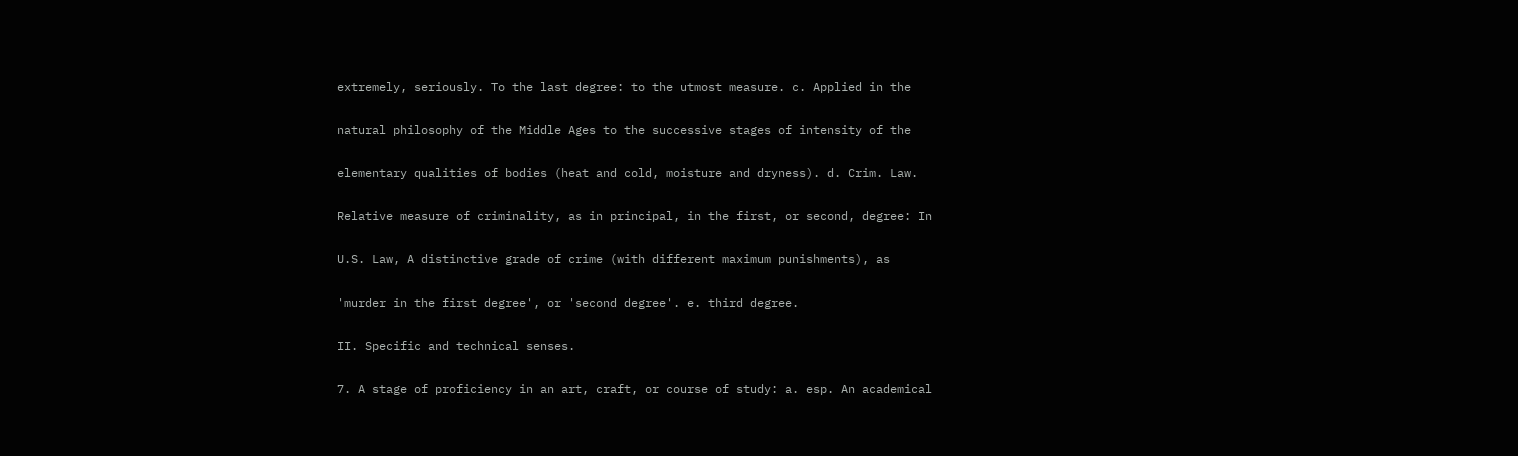extremely, seriously. To the last degree: to the utmost measure. c. Applied in the

natural philosophy of the Middle Ages to the successive stages of intensity of the

elementary qualities of bodies (heat and cold, moisture and dryness). d. Crim. Law.

Relative measure of criminality, as in principal, in the first, or second, degree: In

U.S. Law, A distinctive grade of crime (with different maximum punishments), as

'murder in the first degree', or 'second degree'. e. third degree.

II. Specific and technical senses.

7. A stage of proficiency in an art, craft, or course of study: a. esp. An academical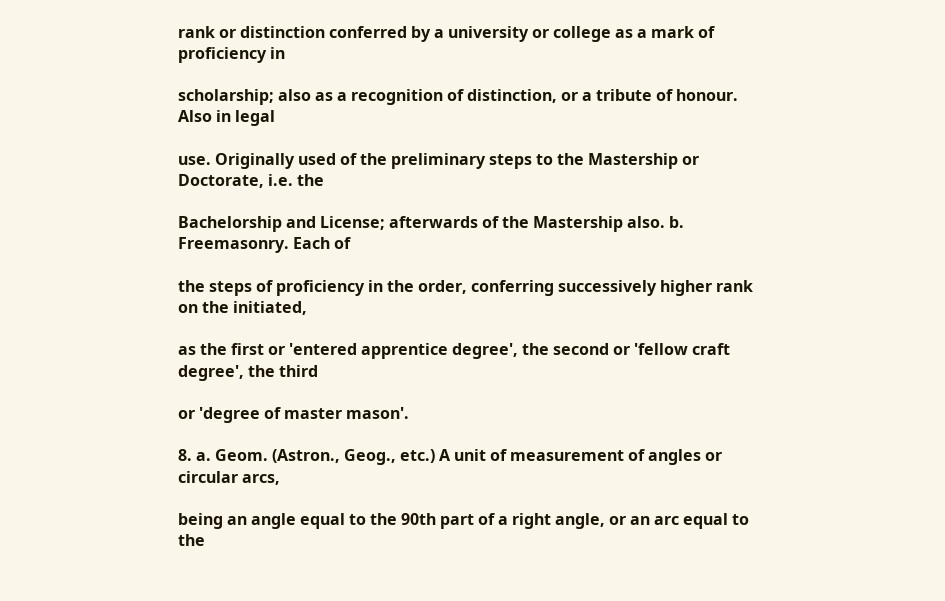rank or distinction conferred by a university or college as a mark of proficiency in

scholarship; also as a recognition of distinction, or a tribute of honour. Also in legal

use. Originally used of the preliminary steps to the Mastership or Doctorate, i.e. the

Bachelorship and License; afterwards of the Mastership also. b. Freemasonry. Each of

the steps of proficiency in the order, conferring successively higher rank on the initiated,

as the first or 'entered apprentice degree', the second or 'fellow craft degree', the third

or 'degree of master mason'.

8. a. Geom. (Astron., Geog., etc.) A unit of measurement of angles or circular arcs,

being an angle equal to the 90th part of a right angle, or an arc equal to the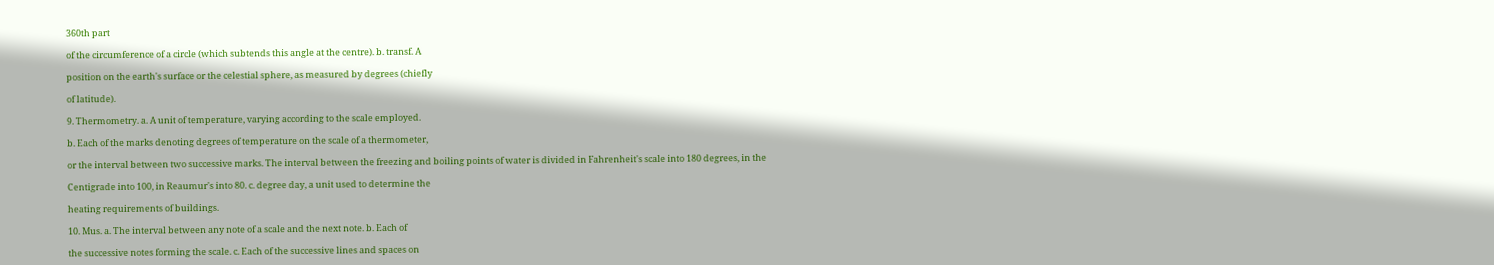360th part

of the circumference of a circle (which subtends this angle at the centre). b. transf. A

position on the earth's surface or the celestial sphere, as measured by degrees (chiefly

of latitude).

9. Thermometry. a. A unit of temperature, varying according to the scale employed.

b. Each of the marks denoting degrees of temperature on the scale of a thermometer,

or the interval between two successive marks. The interval between the freezing and boiling points of water is divided in Fahrenheit's scale into 180 degrees, in the

Centigrade into 100, in Reaumur's into 80. c. degree day, a unit used to determine the

heating requirements of buildings.

10. Mus. a. The interval between any note of a scale and the next note. b. Each of

the successive notes forming the scale. c. Each of the successive lines and spaces on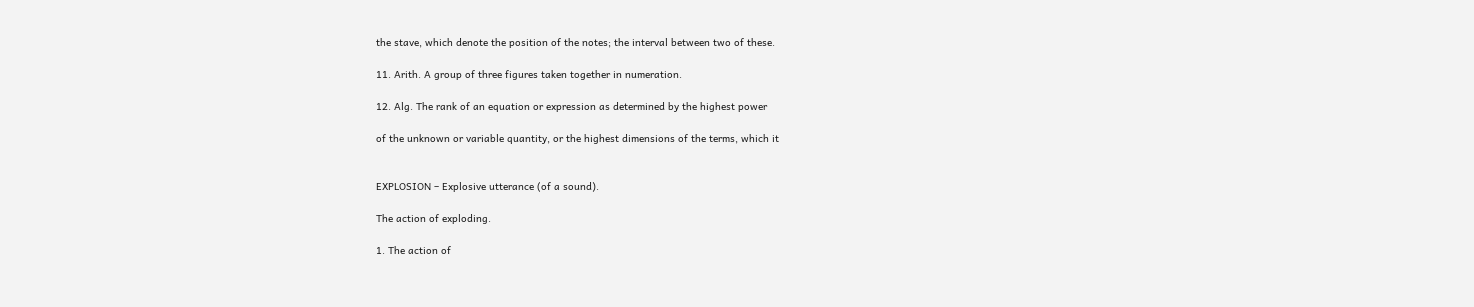the stave, which denote the position of the notes; the interval between two of these.

11. Arith. A group of three figures taken together in numeration.

12. Alg. The rank of an equation or expression as determined by the highest power

of the unknown or variable quantity, or the highest dimensions of the terms, which it


EXPLOSION – Explosive utterance (of a sound).

The action of exploding.

1. The action of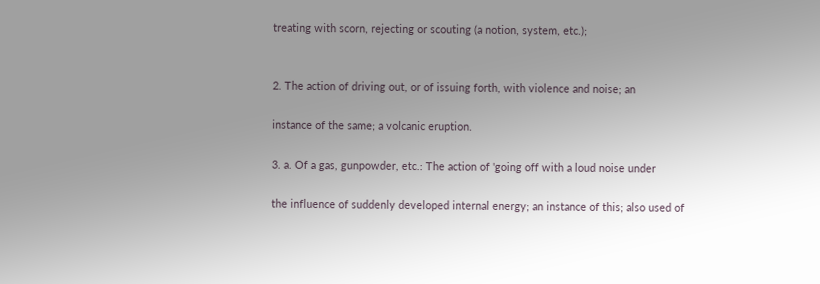treating with scorn, rejecting or scouting (a notion, system, etc.);


2. The action of driving out, or of issuing forth, with violence and noise; an

instance of the same; a volcanic eruption.

3. a. Of a gas, gunpowder, etc.: The action of 'going off with a loud noise under

the influence of suddenly developed internal energy; an instance of this; also used of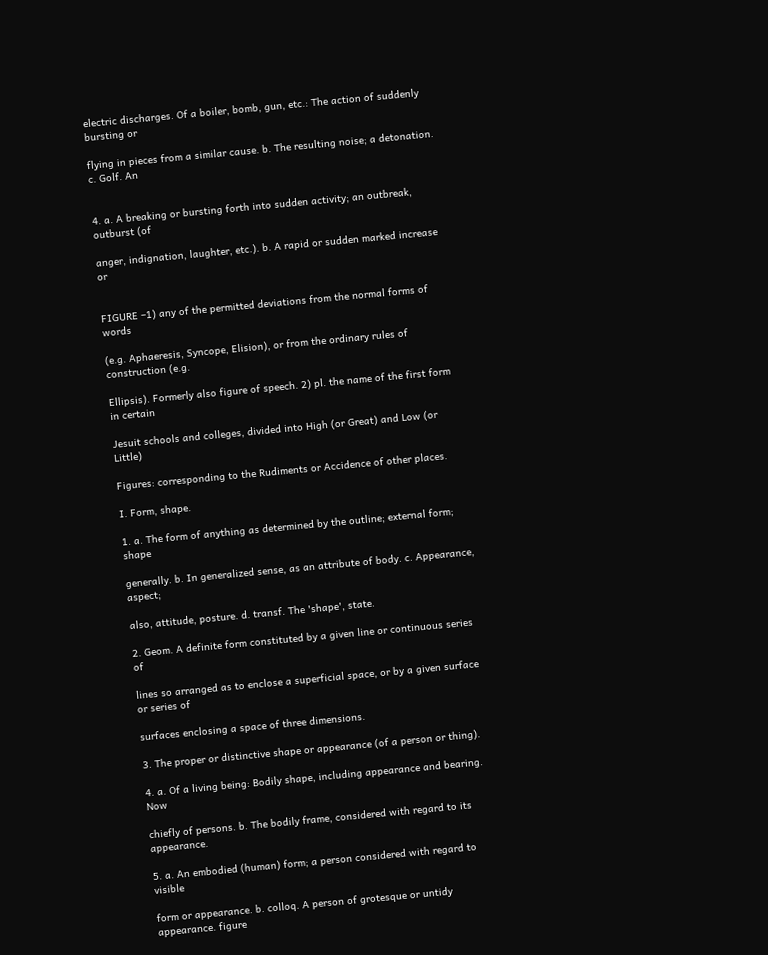electric discharges. Of a boiler, bomb, gun, etc.: The action of suddenly bursting or

flying in pieces from a similar cause. b. The resulting noise; a detonation. c. Golf. An


4. a. A breaking or bursting forth into sudden activity; an outbreak, outburst (of

anger, indignation, laughter, etc.). b. A rapid or sudden marked increase or


FIGURE –1) any of the permitted deviations from the normal forms of words

(e.g. Aphaeresis, Syncope, Elision), or from the ordinary rules of construction (e.g.

Ellipsis). Formerly also figure of speech. 2) pl. the name of the first form in certain

Jesuit schools and colleges, divided into High (or Great) and Low (or Little)

Figures: corresponding to the Rudiments or Accidence of other places.

I. Form, shape.

1. a. The form of anything as determined by the outline; external form; shape

generally. b. In generalized sense, as an attribute of body. c. Appearance, aspect;

also, attitude, posture. d. transf. The 'shape', state.

2. Geom. A definite form constituted by a given line or continuous series of

lines so arranged as to enclose a superficial space, or by a given surface or series of

surfaces enclosing a space of three dimensions.

3. The proper or distinctive shape or appearance (of a person or thing).

4. a. Of a living being: Bodily shape, including appearance and bearing. Now

chiefly of persons. b. The bodily frame, considered with regard to its appearance.

5. a. An embodied (human) form; a person considered with regard to visible

form or appearance. b. colloq. A person of grotesque or untidy appearance. figure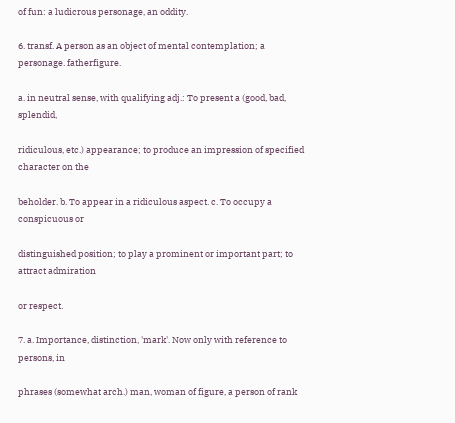of fun: a ludicrous personage, an oddity.

6. transf. A person as an object of mental contemplation; a personage. fatherfigure.

a. in neutral sense, with qualifying adj.: To present a (good, bad, splendid,

ridiculous, etc.) appearance; to produce an impression of specified character on the

beholder. b. To appear in a ridiculous aspect. c. To occupy a conspicuous or

distinguished position; to play a prominent or important part; to attract admiration

or respect.

7. a. Importance, distinction, 'mark'. Now only with reference to persons, in

phrases (somewhat arch.) man, woman of figure, a person of rank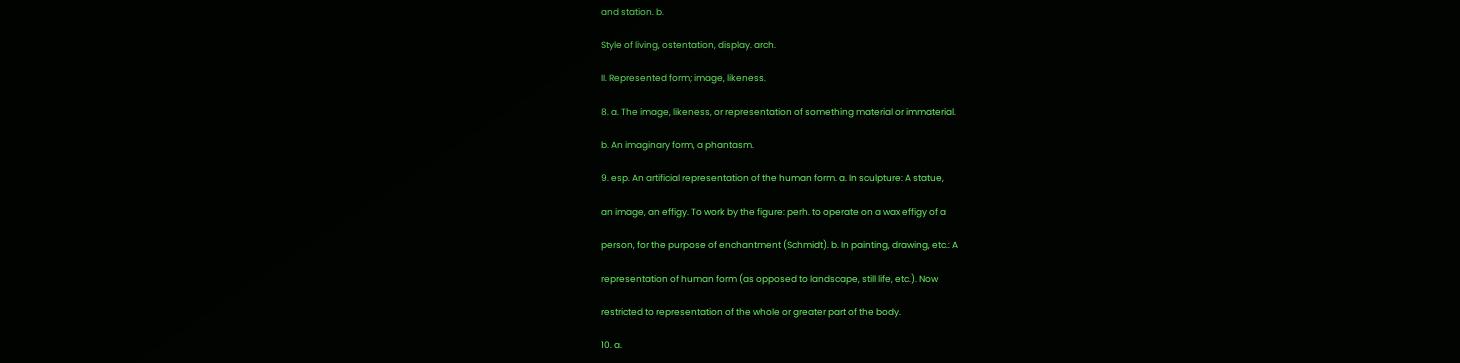and station. b.

Style of living, ostentation, display. arch.

II. Represented form; image, likeness.

8. a. The image, likeness, or representation of something material or immaterial.

b. An imaginary form, a phantasm.

9. esp. An artificial representation of the human form. a. In sculpture: A statue,

an image, an effigy. To work by the figure: perh. to operate on a wax effigy of a

person, for the purpose of enchantment (Schmidt). b. In painting, drawing, etc.: A

representation of human form (as opposed to landscape, still life, etc.). Now

restricted to representation of the whole or greater part of the body.

10. a.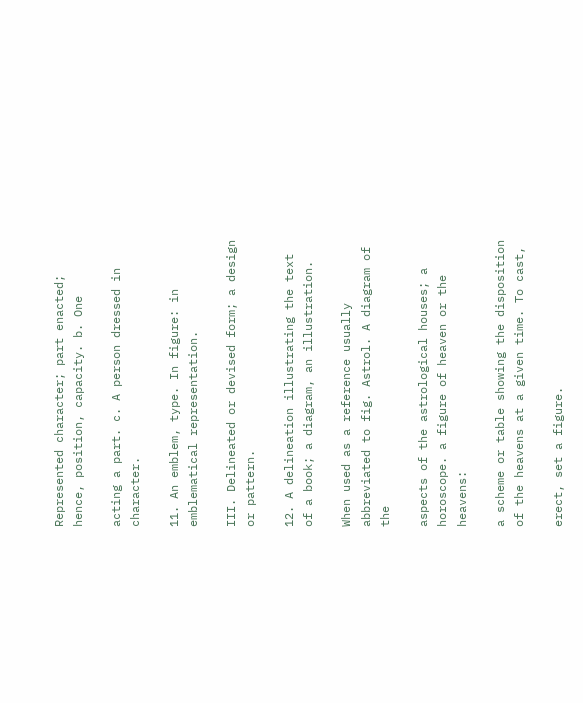Represented character; part enacted; hence, position, capacity. b. One

acting a part. c. A person dressed in character.

11. An emblem, type. In figure: in emblematical representation.

III. Delineated or devised form; a design or pattern.

12. A delineation illustrating the text of a book; a diagram, an illustration.

When used as a reference usually abbreviated to fig. Astrol. A diagram of the

aspects of the astrological houses; a horoscope. a figure of heaven or the heavens:

a scheme or table showing the disposition of the heavens at a given time. To cast,

erect, set a figure.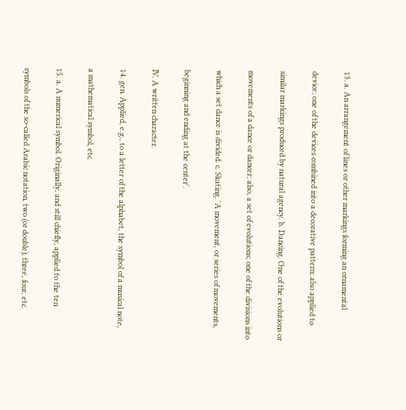13. a. An arrangement of lines or other markings forming an ornamental

device; one of the devices combined into a decorative pattern; also applied to

similar markings produced by natural agency. b. Dancing. One of the evolutions or

movements of a dance or dancer; also, a set of evolutions; one of the divisions into

which a set dance is divided. c. Skating. 'A movement, or series of movements,

beginning and ending at the center'.

IV. A written character.

14. gen. Applied, e.g., to a letter of the alphabet, the symbol of a musical note,

a mathematical symbol, etc.

15. a. A numerical symbol. Originally, and still chiefly, applied to the ten

symbols of the so-called Arabic notation, two (or double), three, four, etc.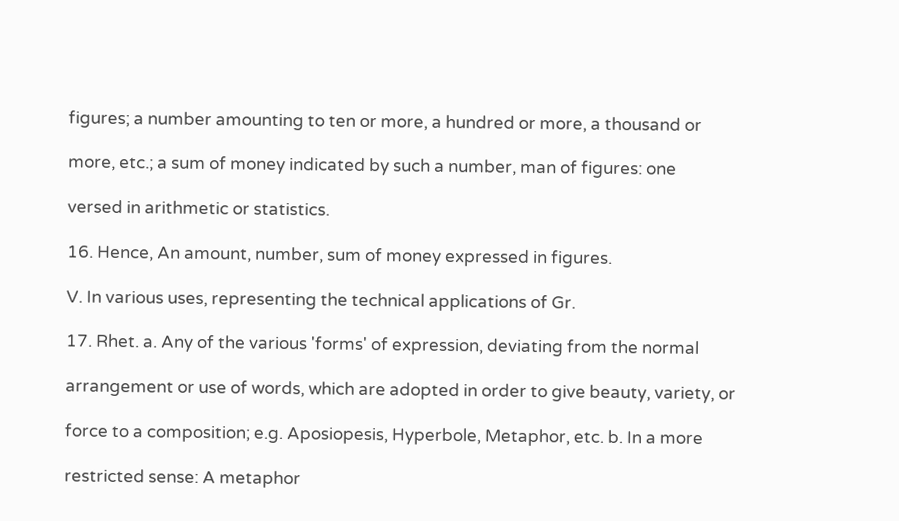figures; a number amounting to ten or more, a hundred or more, a thousand or

more, etc.; a sum of money indicated by such a number, man of figures: one

versed in arithmetic or statistics.

16. Hence, An amount, number, sum of money expressed in figures.

V. In various uses, representing the technical applications of Gr.

17. Rhet. a. Any of the various 'forms' of expression, deviating from the normal

arrangement or use of words, which are adopted in order to give beauty, variety, or

force to a composition; e.g. Aposiopesis, Hyperbole, Metaphor, etc. b. In a more

restricted sense: A metaphor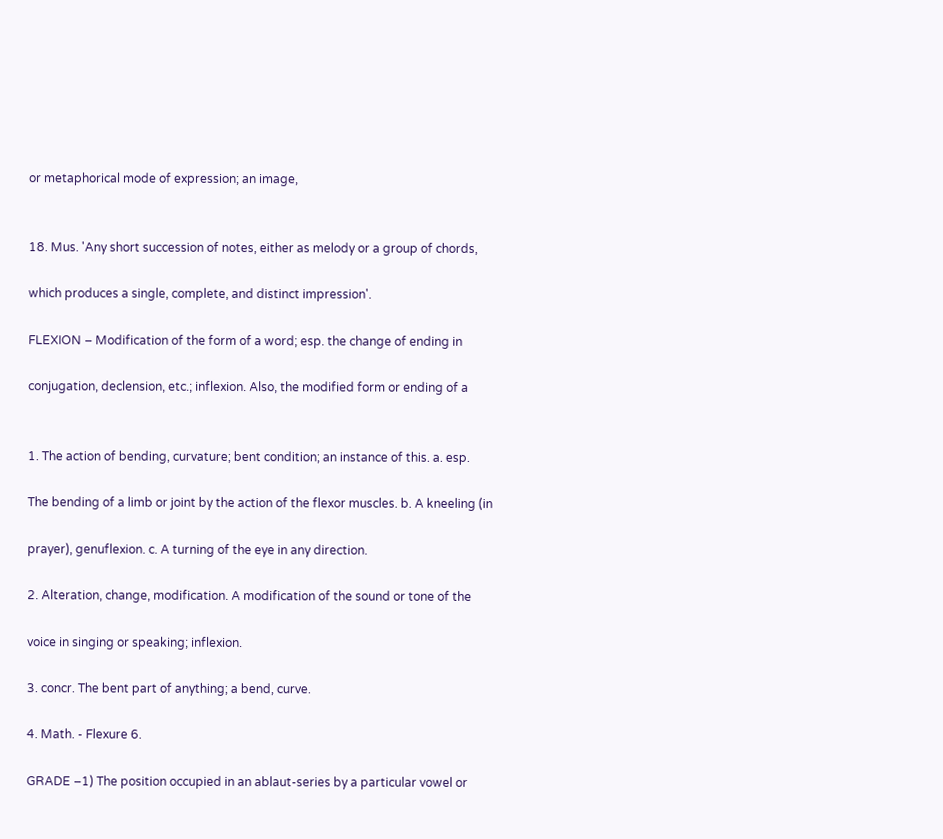or metaphorical mode of expression; an image,


18. Mus. 'Any short succession of notes, either as melody or a group of chords,

which produces a single, complete, and distinct impression'.

FLEXION – Modification of the form of a word; esp. the change of ending in

conjugation, declension, etc.; inflexion. Also, the modified form or ending of a


1. The action of bending, curvature; bent condition; an instance of this. a. esp.

The bending of a limb or joint by the action of the flexor muscles. b. A kneeling (in

prayer), genuflexion. c. A turning of the eye in any direction.

2. Alteration, change, modification. A modification of the sound or tone of the

voice in singing or speaking; inflexion.

3. concr. The bent part of anything; a bend, curve.

4. Math. - Flexure 6.

GRADE –1) The position occupied in an ablaut-series by a particular vowel or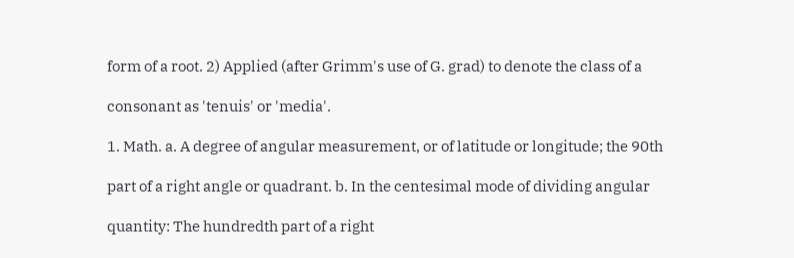form of a root. 2) Applied (after Grimm's use of G. grad) to denote the class of a

consonant as 'tenuis' or 'media'.

1. Math. a. A degree of angular measurement, or of latitude or longitude; the 90th

part of a right angle or quadrant. b. In the centesimal mode of dividing angular

quantity: The hundredth part of a right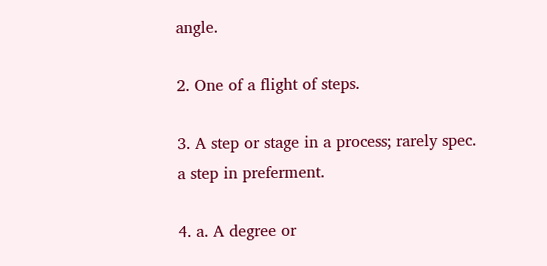angle.

2. One of a flight of steps.

3. A step or stage in a process; rarely spec. a step in preferment.

4. a. A degree or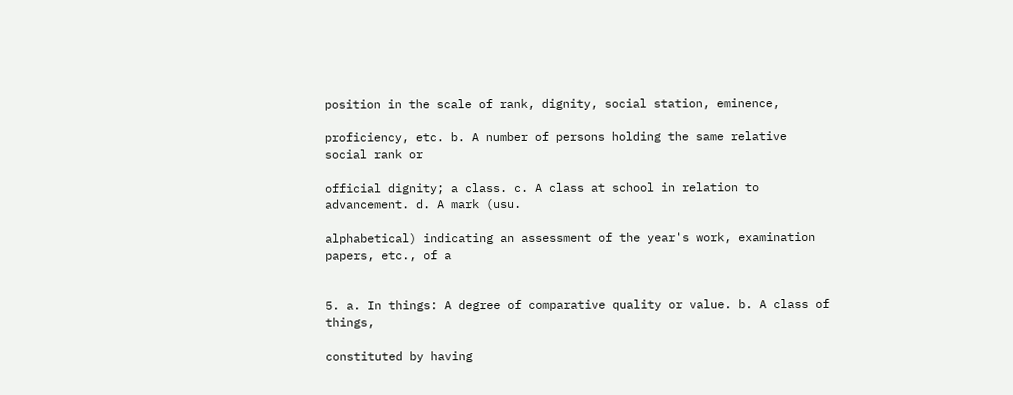position in the scale of rank, dignity, social station, eminence,

proficiency, etc. b. A number of persons holding the same relative social rank or

official dignity; a class. c. A class at school in relation to advancement. d. A mark (usu.

alphabetical) indicating an assessment of the year's work, examination papers, etc., of a


5. a. In things: A degree of comparative quality or value. b. A class of things,

constituted by having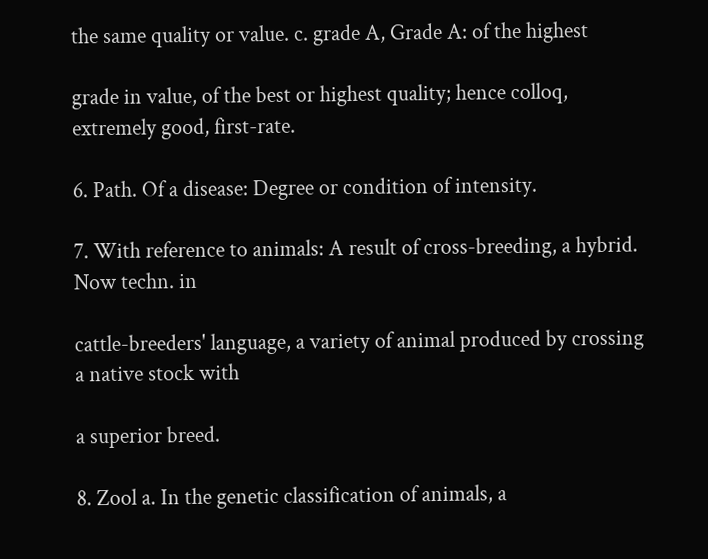the same quality or value. c. grade A, Grade A: of the highest

grade in value, of the best or highest quality; hence colloq, extremely good, first-rate.

6. Path. Of a disease: Degree or condition of intensity.

7. With reference to animals: A result of cross-breeding, a hybrid. Now techn. in

cattle-breeders' language, a variety of animal produced by crossing a native stock with

a superior breed.

8. Zool a. In the genetic classification of animals, a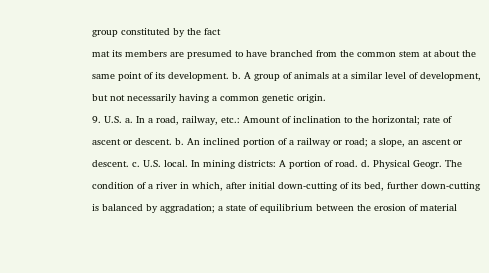group constituted by the fact

mat its members are presumed to have branched from the common stem at about the

same point of its development. b. A group of animals at a similar level of development,

but not necessarily having a common genetic origin.

9. U.S. a. In a road, railway, etc.: Amount of inclination to the horizontal; rate of

ascent or descent. b. An inclined portion of a railway or road; a slope, an ascent or

descent. c. U.S. local. In mining districts: A portion of road. d. Physical Geogr. The

condition of a river in which, after initial down-cutting of its bed, further down-cutting

is balanced by aggradation; a state of equilibrium between the erosion of material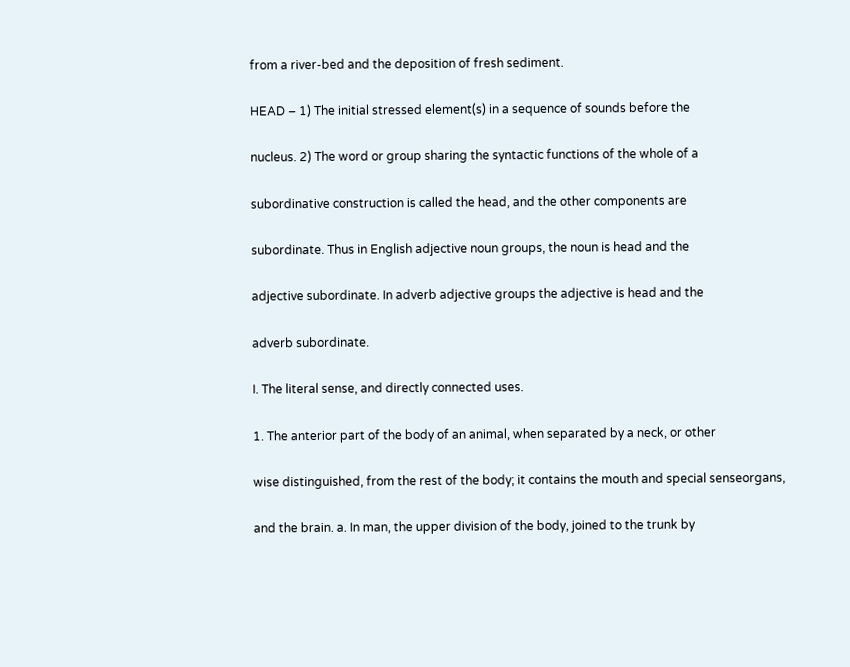from a river-bed and the deposition of fresh sediment.

HEAD – 1) The initial stressed element(s) in a sequence of sounds before the

nucleus. 2) The word or group sharing the syntactic functions of the whole of a

subordinative construction is called the head, and the other components are

subordinate. Thus in English adjective noun groups, the noun is head and the

adjective subordinate. In adverb adjective groups the adjective is head and the

adverb subordinate.

I. The literal sense, and directly connected uses.

1. The anterior part of the body of an animal, when separated by a neck, or other

wise distinguished, from the rest of the body; it contains the mouth and special senseorgans,

and the brain. a. In man, the upper division of the body, joined to the trunk by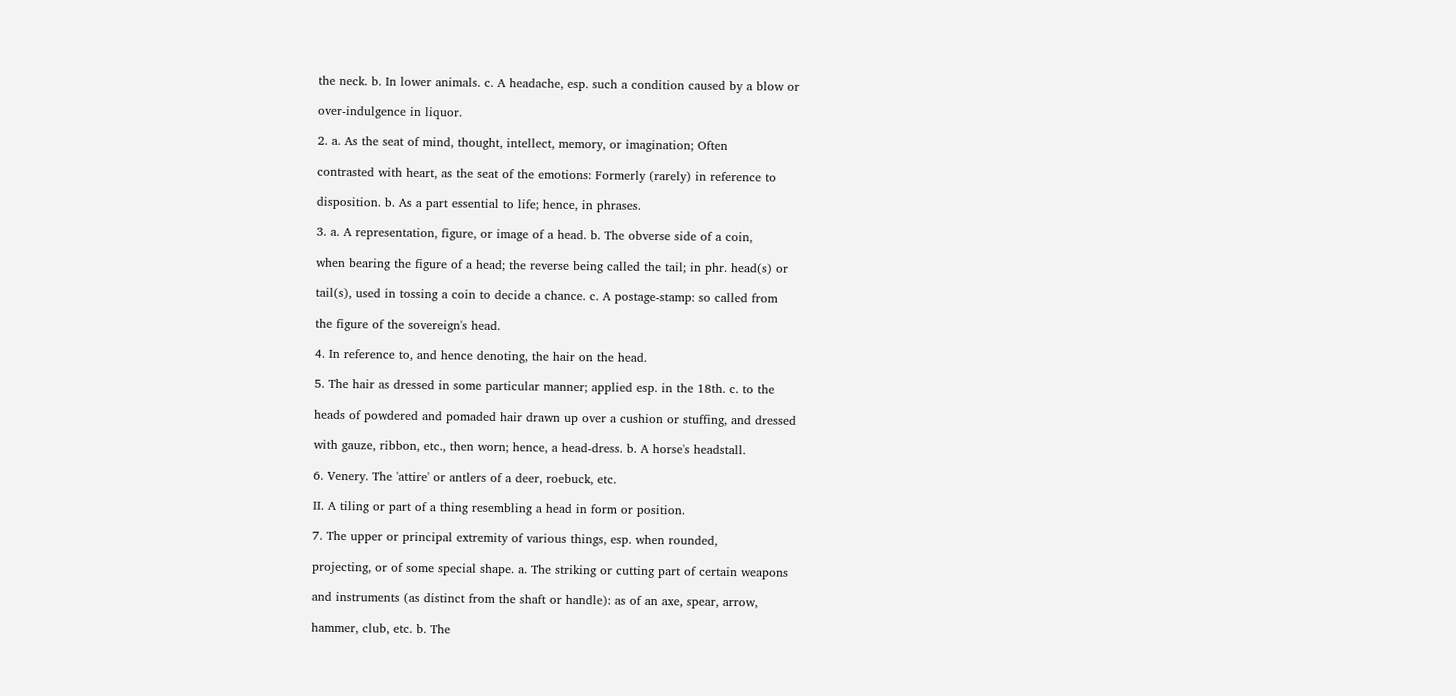the neck. b. In lower animals. c. A headache, esp. such a condition caused by a blow or

over-indulgence in liquor.

2. a. As the seat of mind, thought, intellect, memory, or imagination; Often

contrasted with heart, as the seat of the emotions: Formerly (rarely) in reference to

disposition. b. As a part essential to life; hence, in phrases.

3. a. A representation, figure, or image of a head. b. The obverse side of a coin,

when bearing the figure of a head; the reverse being called the tail; in phr. head(s) or

tail(s), used in tossing a coin to decide a chance. c. A postage-stamp: so called from

the figure of the sovereign's head.

4. In reference to, and hence denoting, the hair on the head.

5. The hair as dressed in some particular manner; applied esp. in the 18th. c. to the

heads of powdered and pomaded hair drawn up over a cushion or stuffing, and dressed

with gauze, ribbon, etc., then worn; hence, a head-dress. b. A horse's headstall.

6. Venery. The 'attire' or antlers of a deer, roebuck, etc.

II. A tiling or part of a thing resembling a head in form or position.

7. The upper or principal extremity of various things, esp. when rounded,

projecting, or of some special shape. a. The striking or cutting part of certain weapons

and instruments (as distinct from the shaft or handle): as of an axe, spear, arrow,

hammer, club, etc. b. The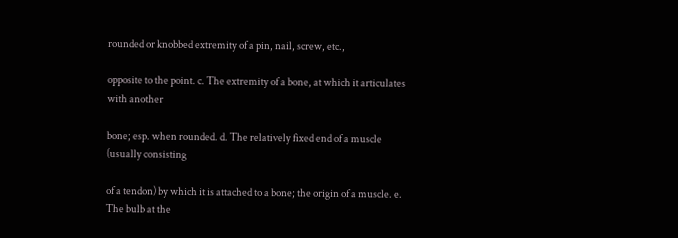rounded or knobbed extremity of a pin, nail, screw, etc.,

opposite to the point. c. The extremity of a bone, at which it articulates with another

bone; esp. when rounded. d. The relatively fixed end of a muscle (usually consisting

of a tendon) by which it is attached to a bone; the origin of a muscle. e. The bulb at the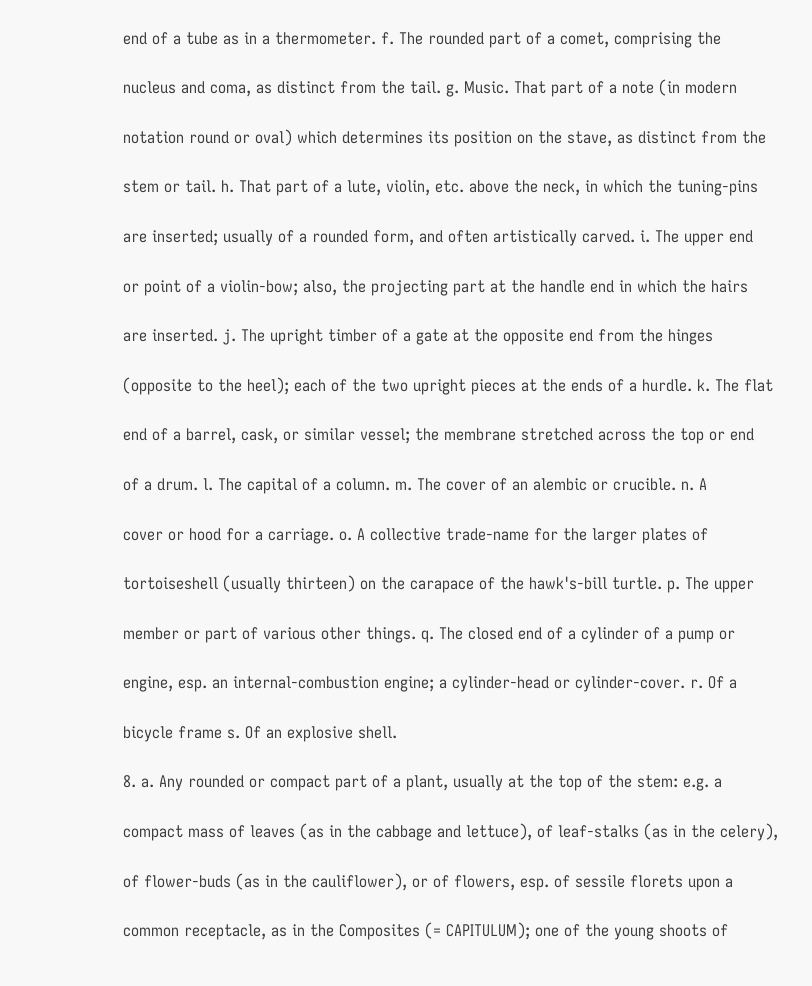end of a tube as in a thermometer. f. The rounded part of a comet, comprising the

nucleus and coma, as distinct from the tail. g. Music. That part of a note (in modern

notation round or oval) which determines its position on the stave, as distinct from the

stem or tail. h. That part of a lute, violin, etc. above the neck, in which the tuning-pins

are inserted; usually of a rounded form, and often artistically carved. i. The upper end

or point of a violin-bow; also, the projecting part at the handle end in which the hairs

are inserted. j. The upright timber of a gate at the opposite end from the hinges

(opposite to the heel); each of the two upright pieces at the ends of a hurdle. k. The flat

end of a barrel, cask, or similar vessel; the membrane stretched across the top or end

of a drum. l. The capital of a column. m. The cover of an alembic or crucible. n. A

cover or hood for a carriage. o. A collective trade-name for the larger plates of

tortoiseshell (usually thirteen) on the carapace of the hawk's-bill turtle. p. The upper

member or part of various other things. q. The closed end of a cylinder of a pump or

engine, esp. an internal-combustion engine; a cylinder-head or cylinder-cover. r. Of a

bicycle frame s. Of an explosive shell.

8. a. Any rounded or compact part of a plant, usually at the top of the stem: e.g. a

compact mass of leaves (as in the cabbage and lettuce), of leaf-stalks (as in the celery),

of flower-buds (as in the cauliflower), or of flowers, esp. of sessile florets upon a

common receptacle, as in the Composites (= CAPITULUM); one of the young shoots of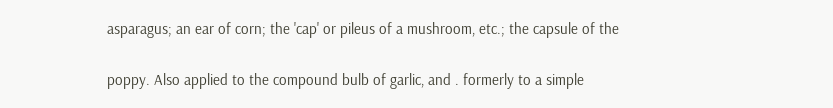asparagus; an ear of corn; the 'cap' or pileus of a mushroom, etc.; the capsule of the

poppy. Also applied to the compound bulb of garlic, and . formerly to a simple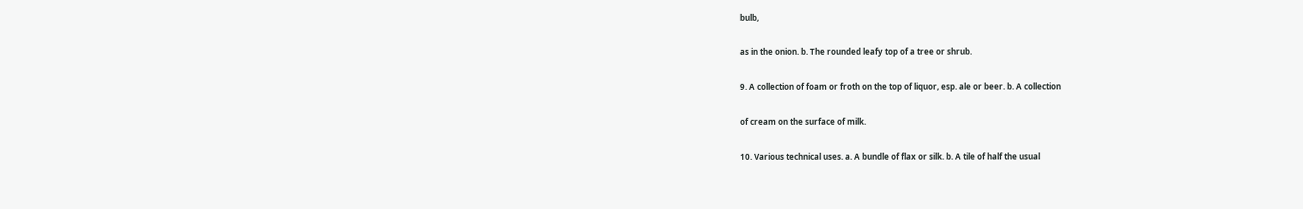bulb,

as in the onion. b. The rounded leafy top of a tree or shrub.

9. A collection of foam or froth on the top of liquor, esp. ale or beer. b. A collection

of cream on the surface of milk.

10. Various technical uses. a. A bundle of flax or silk. b. A tile of half the usual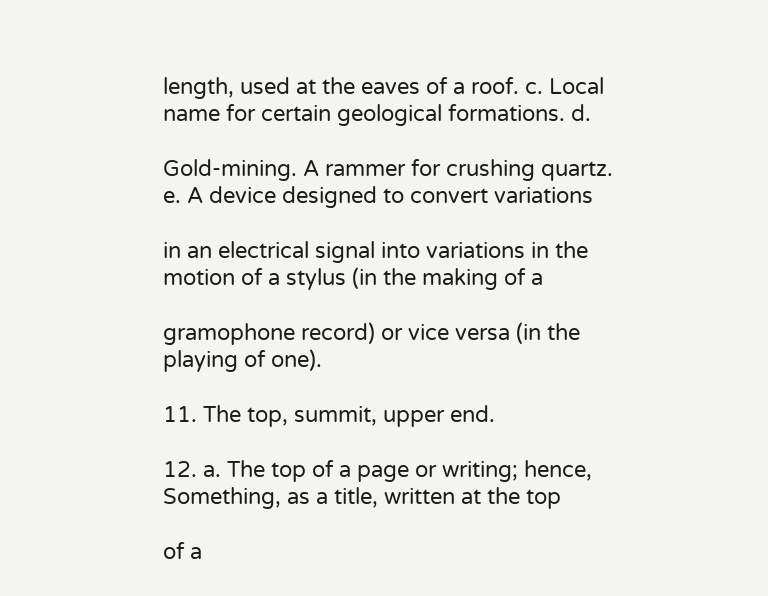length, used at the eaves of a roof. c. Local name for certain geological formations. d.

Gold-mining. A rammer for crushing quartz. e. A device designed to convert variations

in an electrical signal into variations in the motion of a stylus (in the making of a

gramophone record) or vice versa (in the playing of one).

11. The top, summit, upper end.

12. a. The top of a page or writing; hence, Something, as a title, written at the top

of a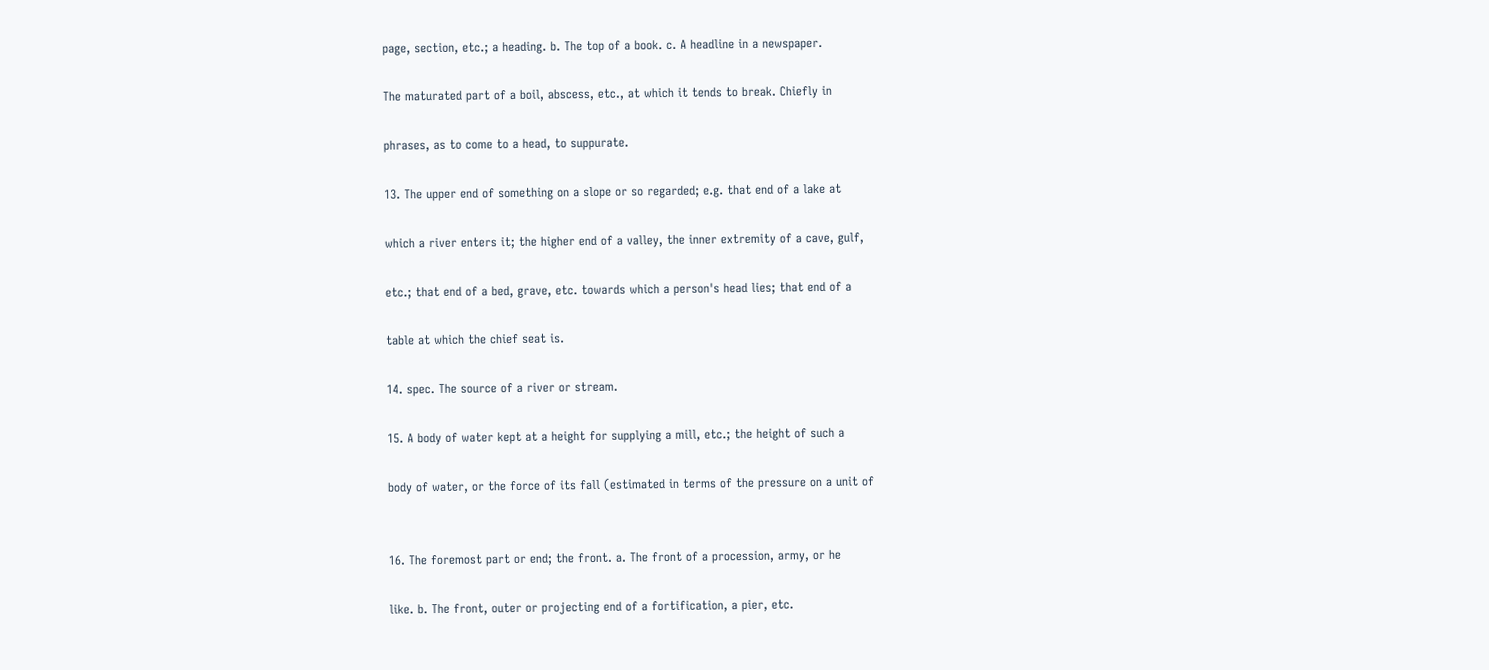page, section, etc.; a heading. b. The top of a book. c. A headline in a newspaper.

The maturated part of a boil, abscess, etc., at which it tends to break. Chiefly in

phrases, as to come to a head, to suppurate.

13. The upper end of something on a slope or so regarded; e.g. that end of a lake at

which a river enters it; the higher end of a valley, the inner extremity of a cave, gulf,

etc.; that end of a bed, grave, etc. towards which a person's head lies; that end of a

table at which the chief seat is.

14. spec. The source of a river or stream.

15. A body of water kept at a height for supplying a mill, etc.; the height of such a

body of water, or the force of its fall (estimated in terms of the pressure on a unit of


16. The foremost part or end; the front. a. The front of a procession, army, or he

like. b. The front, outer or projecting end of a fortification, a pier, etc.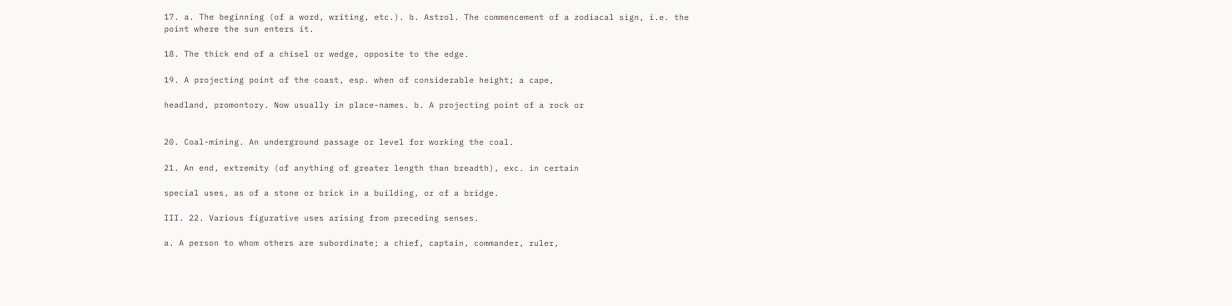17. a. The beginning (of a word, writing, etc.). b. Astrol. The commencement of a zodiacal sign, i.e. the point where the sun enters it.

18. The thick end of a chisel or wedge, opposite to the edge.

19. A projecting point of the coast, esp. when of considerable height; a cape,

headland, promontory. Now usually in place-names. b. A projecting point of a rock or


20. Coal-mining. An underground passage or level for working the coal.

21. An end, extremity (of anything of greater length than breadth), exc. in certain

special uses, as of a stone or brick in a building, or of a bridge.

III. 22. Various figurative uses arising from preceding senses.

a. A person to whom others are subordinate; a chief, captain, commander, ruler,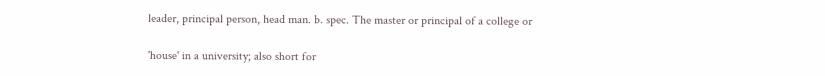leader, principal person, head man. b. spec. The master or principal of a college or

'house' in a university; also short for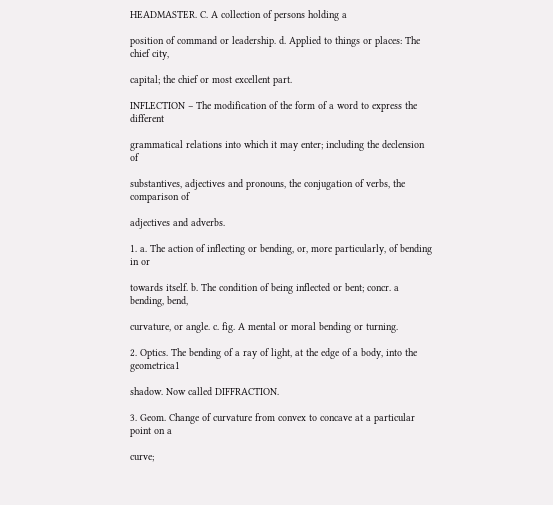HEADMASTER. C. A collection of persons holding a

position of command or leadership. d. Applied to things or places: The chief city,

capital; the chief or most excellent part.

INFLECTION – The modification of the form of a word to express the different

grammatical relations into which it may enter; including the declension of

substantives, adjectives and pronouns, the conjugation of verbs, the comparison of

adjectives and adverbs.

1. a. The action of inflecting or bending, or, more particularly, of bending in or

towards itself. b. The condition of being inflected or bent; concr. a bending, bend,

curvature, or angle. c. fig. A mental or moral bending or turning.

2. Optics. The bending of a ray of light, at the edge of a body, into the geometrica1

shadow. Now called DIFFRACTION.

3. Geom. Change of curvature from convex to concave at a particular point on a

curve;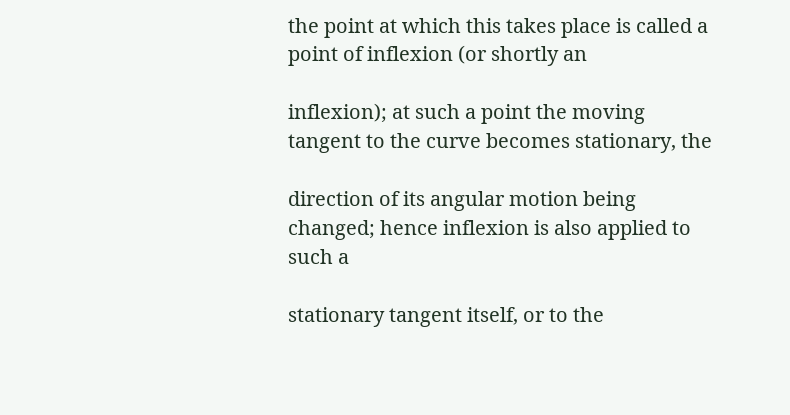the point at which this takes place is called a point of inflexion (or shortly an

inflexion); at such a point the moving tangent to the curve becomes stationary, the

direction of its angular motion being changed; hence inflexion is also applied to such a

stationary tangent itself, or to the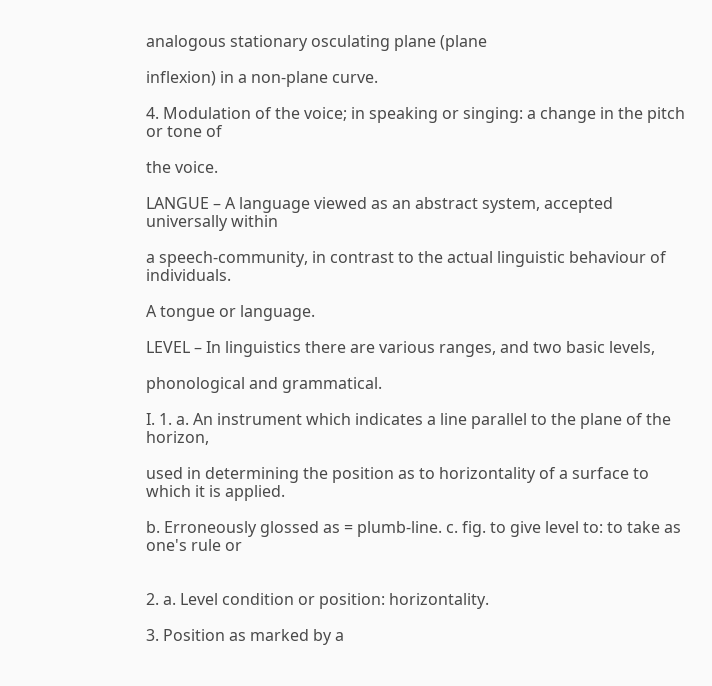analogous stationary osculating plane (plane

inflexion) in a non-plane curve.

4. Modulation of the voice; in speaking or singing: a change in the pitch or tone of

the voice.

LANGUE – A language viewed as an abstract system, accepted universally within

a speech-community, in contrast to the actual linguistic behaviour of individuals.

A tongue or language.

LEVEL – In linguistics there are various ranges, and two basic levels,

phonological and grammatical.

I. 1. a. An instrument which indicates a line parallel to the plane of the horizon,

used in determining the position as to horizontality of a surface to which it is applied.

b. Erroneously glossed as = plumb-line. c. fig. to give level to: to take as one's rule or


2. a. Level condition or position: horizontality.

3. Position as marked by a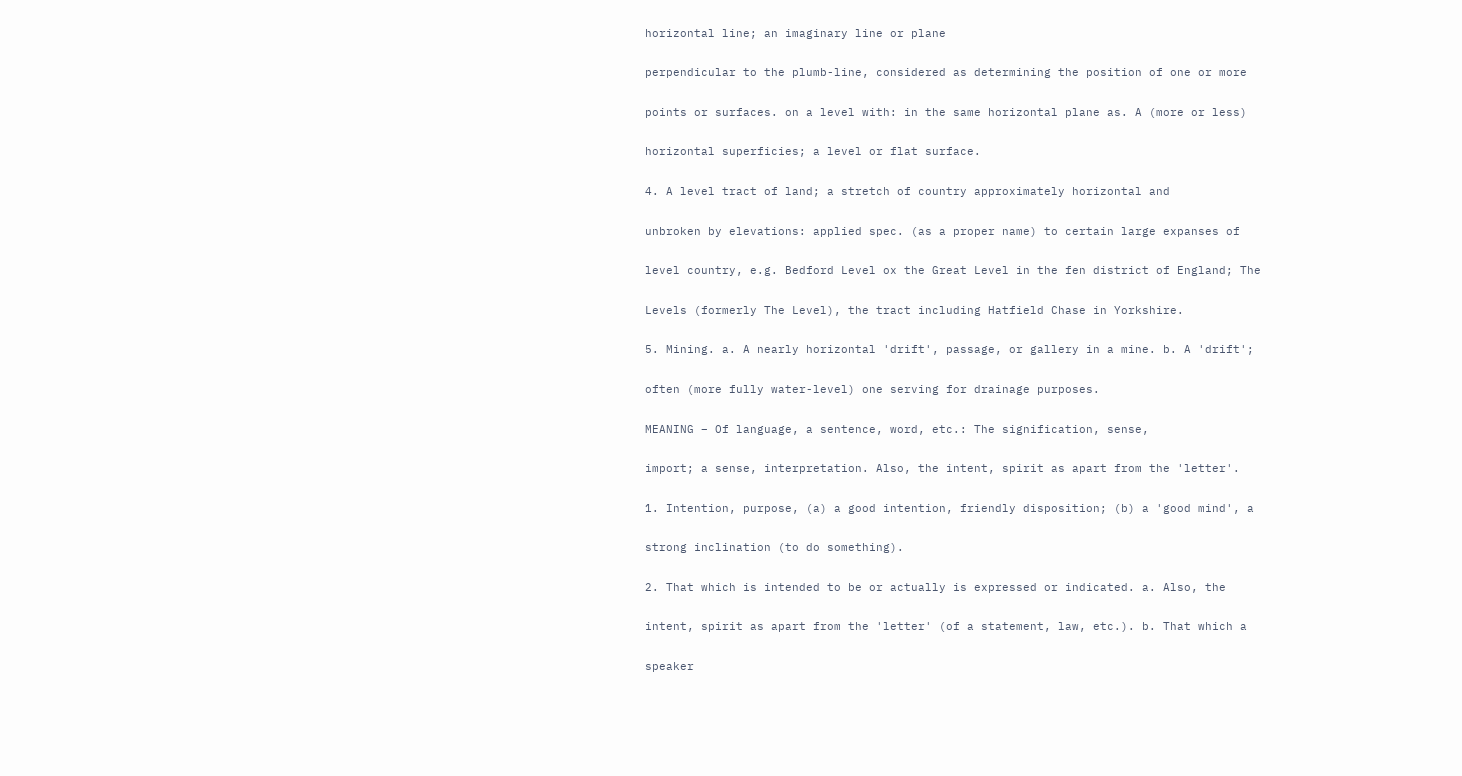horizontal line; an imaginary line or plane

perpendicular to the plumb-line, considered as determining the position of one or more

points or surfaces. on a level with: in the same horizontal plane as. A (more or less)

horizontal superficies; a level or flat surface.

4. A level tract of land; a stretch of country approximately horizontal and

unbroken by elevations: applied spec. (as a proper name) to certain large expanses of

level country, e.g. Bedford Level ox the Great Level in the fen district of England; The

Levels (formerly The Level), the tract including Hatfield Chase in Yorkshire.

5. Mining. a. A nearly horizontal 'drift', passage, or gallery in a mine. b. A 'drift';

often (more fully water-level) one serving for drainage purposes.

MEANING – Of language, a sentence, word, etc.: The signification, sense,

import; a sense, interpretation. Also, the intent, spirit as apart from the 'letter'.

1. Intention, purpose, (a) a good intention, friendly disposition; (b) a 'good mind', a

strong inclination (to do something).

2. That which is intended to be or actually is expressed or indicated. a. Also, the

intent, spirit as apart from the 'letter' (of a statement, law, etc.). b. That which a

speaker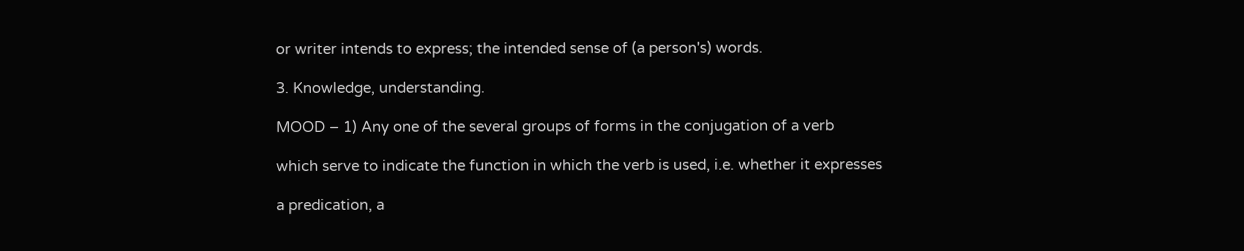or writer intends to express; the intended sense of (a person's) words.

3. Knowledge, understanding.

MOOD – 1) Any one of the several groups of forms in the conjugation of a verb

which serve to indicate the function in which the verb is used, i.e. whether it expresses

a predication, a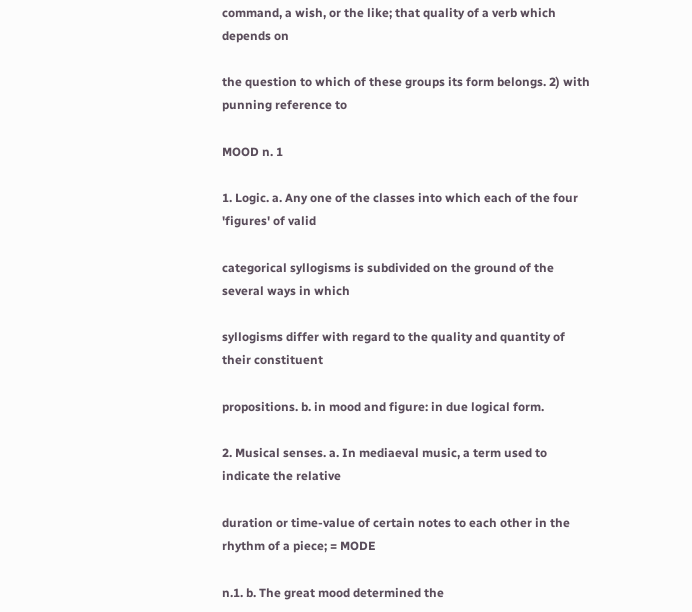command, a wish, or the like; that quality of a verb which depends on

the question to which of these groups its form belongs. 2) with punning reference to

MOOD n. 1

1. Logic. a. Any one of the classes into which each of the four 'figures' of valid

categorical syllogisms is subdivided on the ground of the several ways in which

syllogisms differ with regard to the quality and quantity of their constituent

propositions. b. in mood and figure: in due logical form.

2. Musical senses. a. In mediaeval music, a term used to indicate the relative

duration or time-value of certain notes to each other in the rhythm of a piece; = MODE

n.1. b. The great mood determined the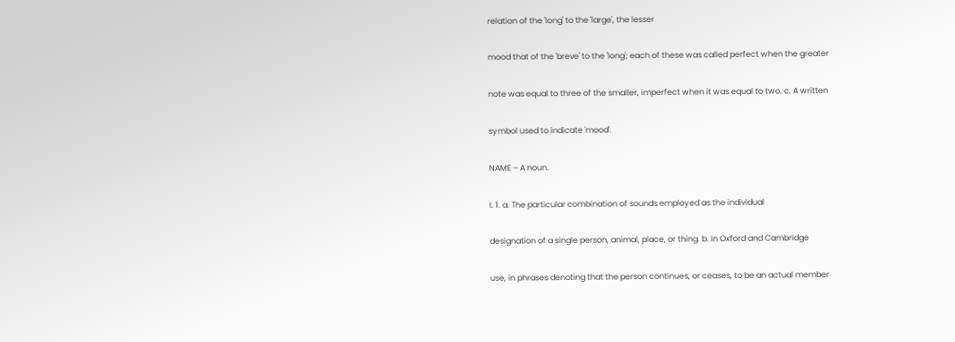relation of the 'long' to the 'large', the lesser

mood that of the 'breve' to the 'long'; each of these was called perfect when the greater

note was equal to three of the smaller, imperfect when it was equal to two. c. A written

symbol used to indicate 'mood'.

NAME – A noun.

I. 1. a. The particular combination of sounds employed as the individual

designation of a single person, animal, place, or thing. b. In Oxford and Cambridge

use, in phrases denoting that the person continues, or ceases, to be an actual member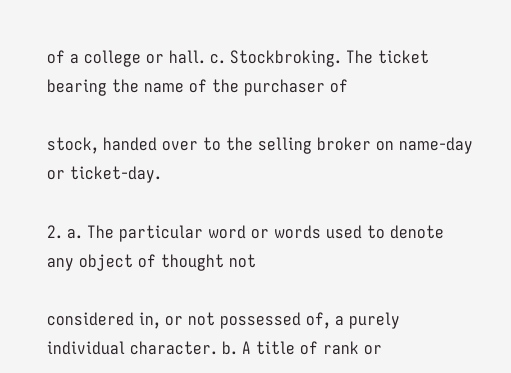of a college or hall. c. Stockbroking. The ticket bearing the name of the purchaser of

stock, handed over to the selling broker on name-day or ticket-day.

2. a. The particular word or words used to denote any object of thought not

considered in, or not possessed of, a purely individual character. b. A title of rank or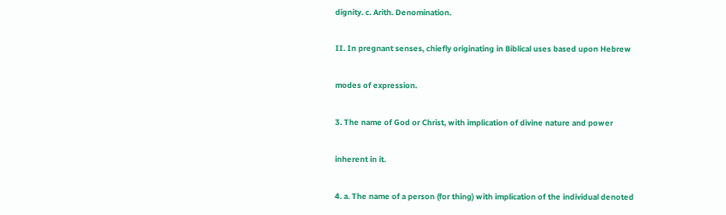dignity. c. Arith. Denomination.

II. In pregnant senses, chiefly originating in Biblical uses based upon Hebrew

modes of expression.

3. The name of God or Christ, with implication of divine nature and power

inherent in it.

4. a. The name of a person (for thing) with implication of the individual denoted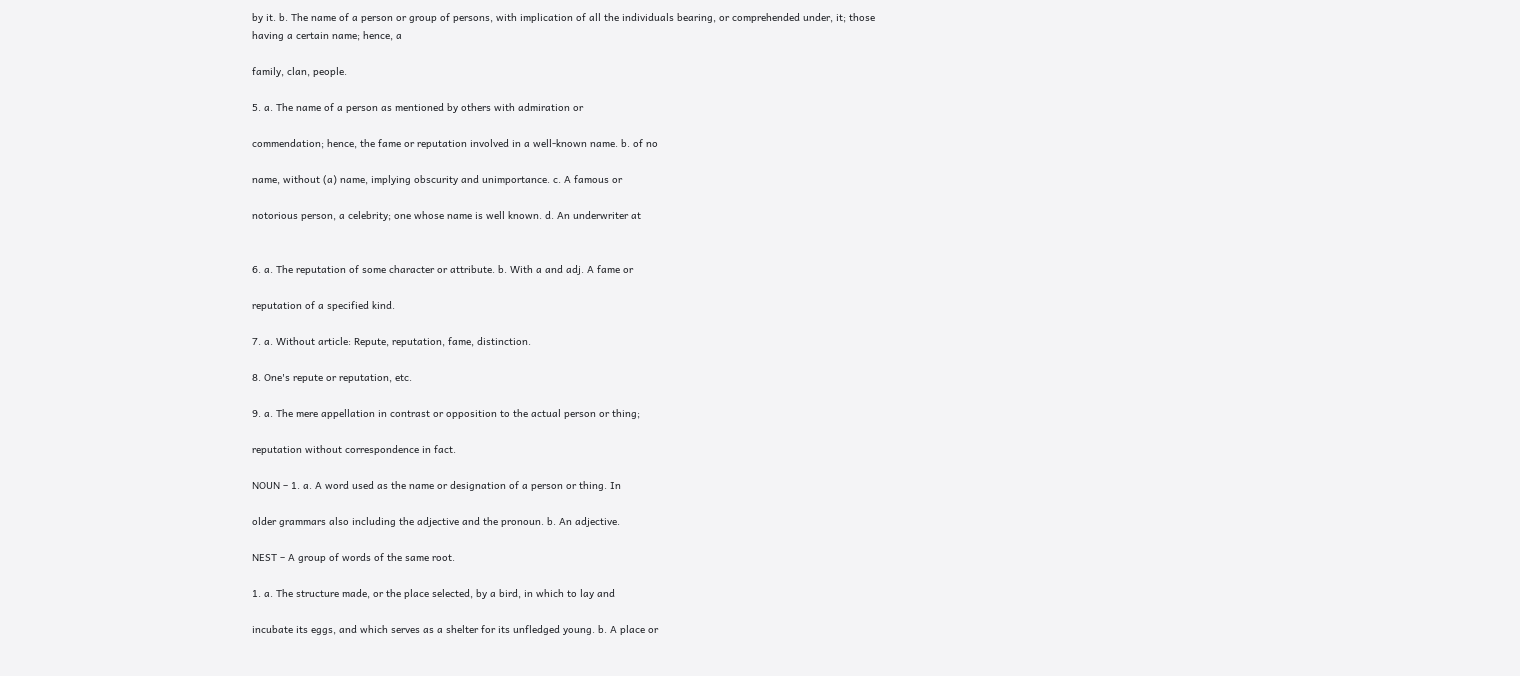by it. b. The name of a person or group of persons, with implication of all the individuals bearing, or comprehended under, it; those having a certain name; hence, a

family, clan, people.

5. a. The name of a person as mentioned by others with admiration or

commendation; hence, the fame or reputation involved in a well-known name. b. of no

name, without (a) name, implying obscurity and unimportance. c. A famous or

notorious person, a celebrity; one whose name is well known. d. An underwriter at


6. a. The reputation of some character or attribute. b. With a and adj. A fame or

reputation of a specified kind.

7. a. Without article: Repute, reputation, fame, distinction.

8. One's repute or reputation, etc.

9. a. The mere appellation in contrast or opposition to the actual person or thing;

reputation without correspondence in fact.

NOUN – 1. a. A word used as the name or designation of a person or thing. In

older grammars also including the adjective and the pronoun. b. An adjective.

NEST – A group of words of the same root.

1. a. The structure made, or the place selected, by a bird, in which to lay and

incubate its eggs, and which serves as a shelter for its unfledged young. b. A place or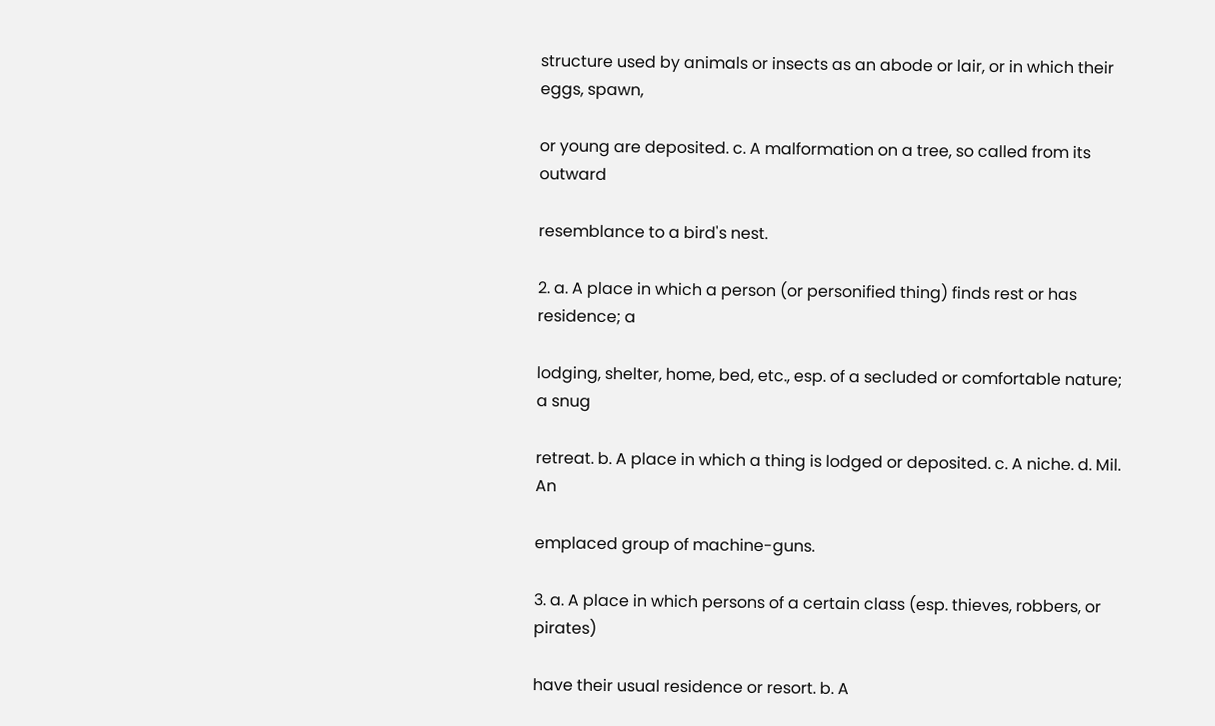structure used by animals or insects as an abode or lair, or in which their eggs, spawn,

or young are deposited. c. A malformation on a tree, so called from its outward

resemblance to a bird's nest.

2. a. A place in which a person (or personified thing) finds rest or has residence; a

lodging, shelter, home, bed, etc., esp. of a secluded or comfortable nature; a snug

retreat. b. A place in which a thing is lodged or deposited. c. A niche. d. Mil. An

emplaced group of machine-guns.

3. a. A place in which persons of a certain class (esp. thieves, robbers, or pirates)

have their usual residence or resort. b. A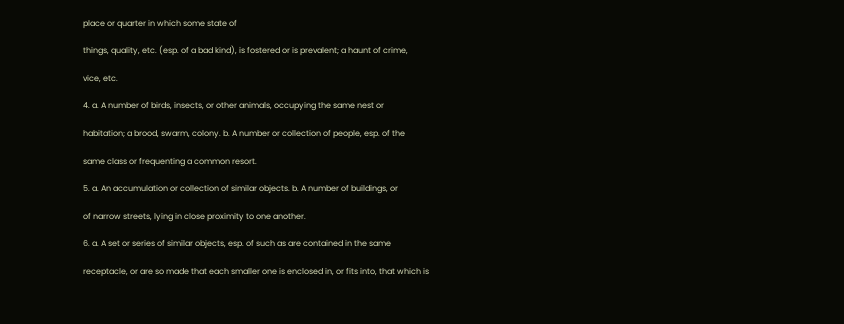place or quarter in which some state of

things, quality, etc. (esp. of a bad kind), is fostered or is prevalent; a haunt of crime,

vice, etc.

4. a. A number of birds, insects, or other animals, occupying the same nest or

habitation; a brood, swarm, colony. b. A number or collection of people, esp. of the

same class or frequenting a common resort.

5. a. An accumulation or collection of similar objects. b. A number of buildings, or

of narrow streets, lying in close proximity to one another.

6. a. A set or series of similar objects, esp. of such as are contained in the same

receptacle, or are so made that each smaller one is enclosed in, or fits into, that which is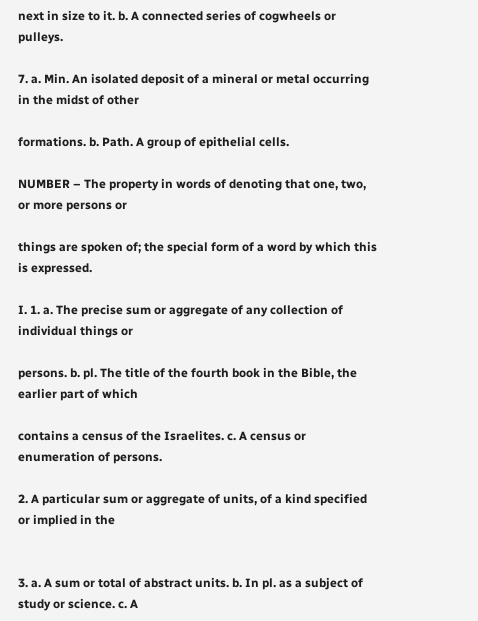next in size to it. b. A connected series of cogwheels or pulleys.

7. a. Min. An isolated deposit of a mineral or metal occurring in the midst of other

formations. b. Path. A group of epithelial cells.

NUMBER – The property in words of denoting that one, two, or more persons or

things are spoken of; the special form of a word by which this is expressed.

I. 1. a. The precise sum or aggregate of any collection of individual things or

persons. b. pl. The title of the fourth book in the Bible, the earlier part of which

contains a census of the Israelites. c. A census or enumeration of persons.

2. A particular sum or aggregate of units, of a kind specified or implied in the


3. a. A sum or total of abstract units. b. In pl. as a subject of study or science. c. A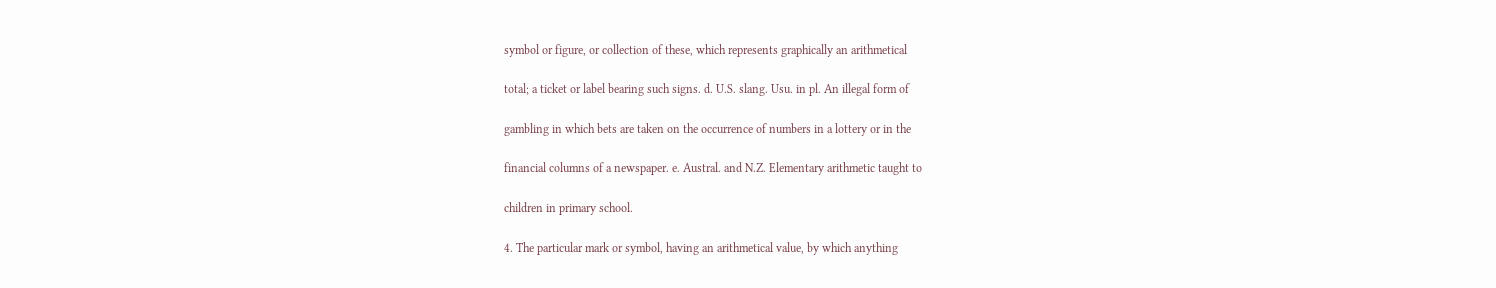symbol or figure, or collection of these, which represents graphically an arithmetical

total; a ticket or label bearing such signs. d. U.S. slang. Usu. in pl. An illegal form of

gambling in which bets are taken on the occurrence of numbers in a lottery or in the

financial columns of a newspaper. e. Austral. and N.Z. Elementary arithmetic taught to

children in primary school.

4. The particular mark or symbol, having an arithmetical value, by which anything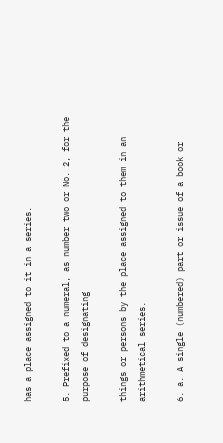has a place assigned to it in a series.

5. Prefixed to a numeral, as number two or No. 2, for the purpose of designating

things or persons by the place assigned to them in an arithmetical series.

6. a. A single (numbered) part or issue of a book or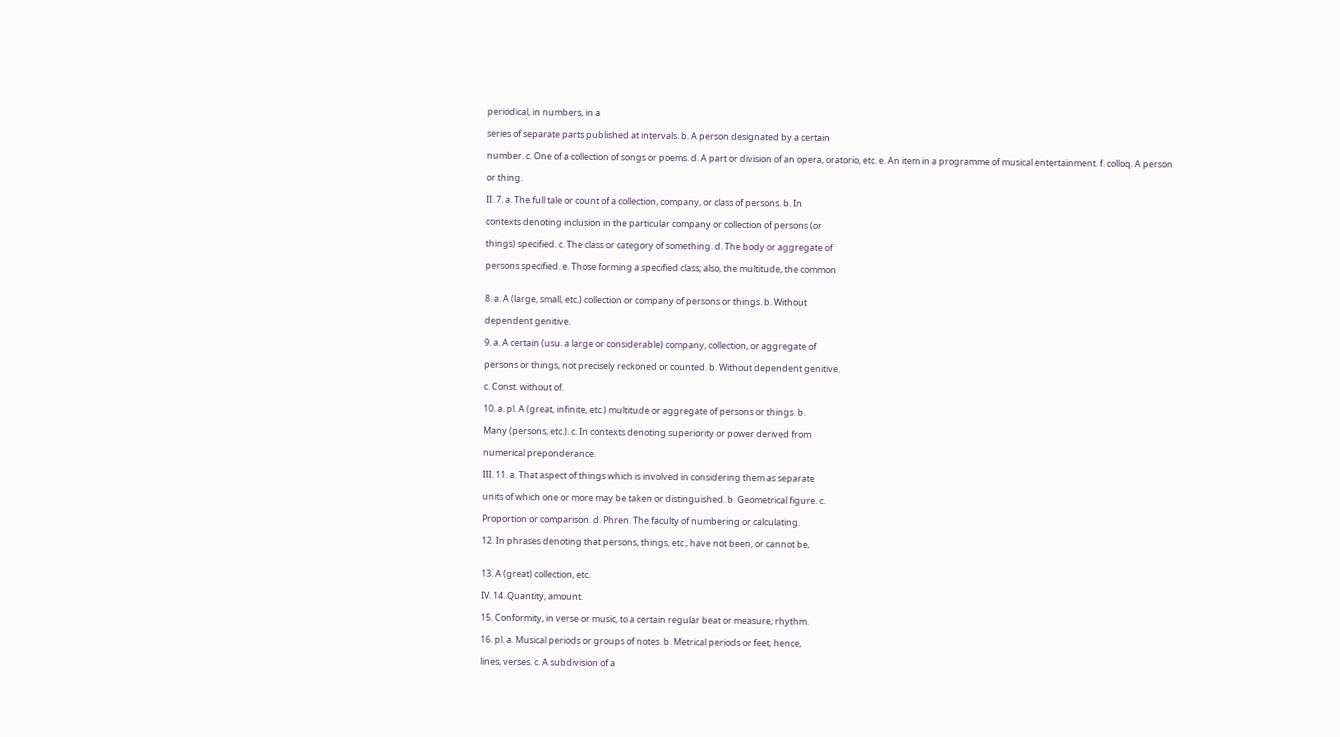periodical, in numbers, in a

series of separate parts published at intervals. b. A person designated by a certain

number. c. One of a collection of songs or poems. d. A part or division of an opera, oratorio, etc. e. An item in a programme of musical entertainment. f. colloq. A person

or thing.

II. 7. a. The full tale or count of a collection, company, or class of persons. b. In

contexts denoting inclusion in the particular company or collection of persons (or

things) specified. c. The class or category of something. d. The body or aggregate of

persons specified. e. Those forming a specified class; also, the multitude, the common


8. a. A (large, small, etc.) collection or company of persons or things. b. Without

dependent genitive.

9. a. A certain (usu. a large or considerable) company, collection, or aggregate of

persons or things, not precisely reckoned or counted. b. Without dependent genitive.

c. Const. without of.

10. a. pl. A (great, infinite, etc.) multitude or aggregate of persons or things. b.

Many (persons, etc.). c. In contexts denoting superiority or power derived from

numerical preponderance.

III. 11. a. That aspect of things which is involved in considering them as separate

units of which one or more may be taken or distinguished. b. Geometrical figure. c.

Proportion or comparison. d. Phren. The faculty of numbering or calculating.

12. In phrases denoting that persons, things, etc., have not been, or cannot be,


13. A (great) collection, etc.

IV. 14. Quantity, amount.

15. Conformity, in verse or music, to a certain regular beat or measure; rhythm.

16. pl. a. Musical periods or groups of notes. b. Metrical periods or feet; hence,

lines, verses. c. A subdivision of a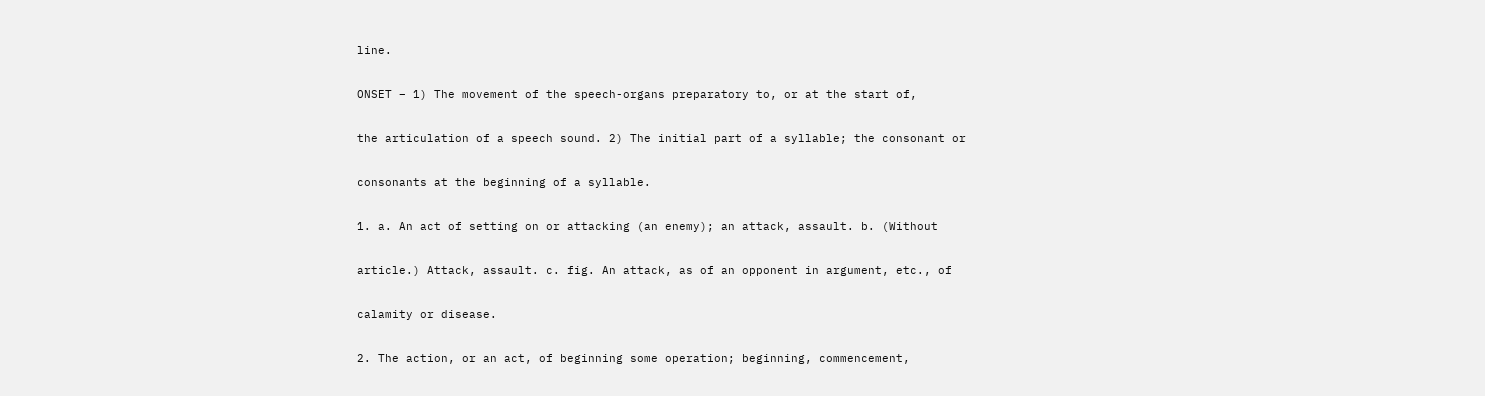line.

ONSET – 1) The movement of the speech-organs preparatory to, or at the start of,

the articulation of a speech sound. 2) The initial part of a syllable; the consonant or

consonants at the beginning of a syllable.

1. a. An act of setting on or attacking (an enemy); an attack, assault. b. (Without

article.) Attack, assault. c. fig. An attack, as of an opponent in argument, etc., of

calamity or disease.

2. The action, or an act, of beginning some operation; beginning, commencement,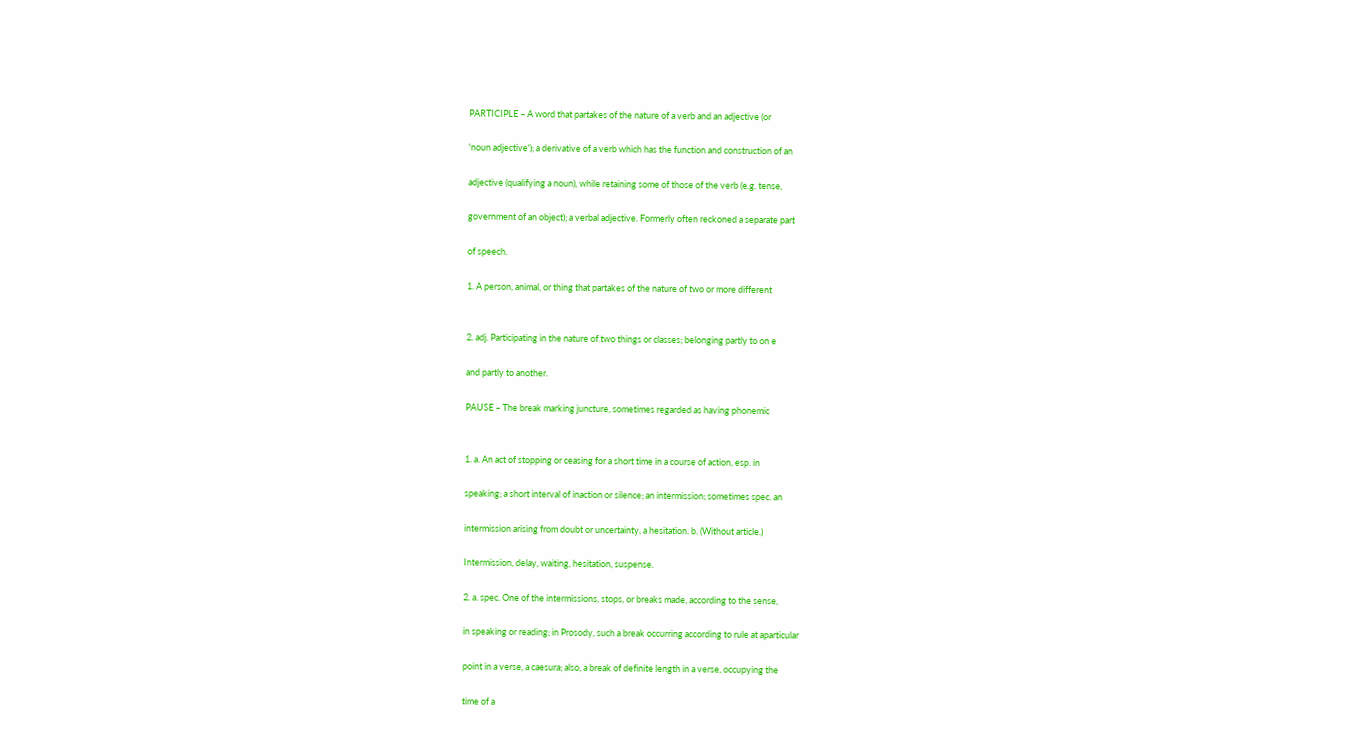PARTICIPLE – A word that partakes of the nature of a verb and an adjective (or

'noun adjective'); a derivative of a verb which has the function and construction of an

adjective (qualifying a noun), while retaining some of those of the verb (e.g. tense,

government of an object); a verbal adjective. Formerly often reckoned a separate part

of speech.

1. A person, animal, or thing that partakes of the nature of two or more different


2. adj. Participating in the nature of two things or classes; belonging partly to on e

and partly to another.

PAUSE – The break marking juncture, sometimes regarded as having phonemic


1. a. An act of stopping or ceasing for a short time in a course of action, esp. in

speaking; a short interval of inaction or silence; an intermission; sometimes spec. an

intermission arising from doubt or uncertainty, a hesitation. b. (Without article.)

Intermission, delay, waiting, hesitation, suspense.

2. a. spec. One of the intermissions, stops, or breaks made, according to the sense,

in speaking or reading; in Prosody, such a break occurring according to rule at aparticular

point in a verse, a caesura; also, a break of definite length in a verse, occupying the

time of a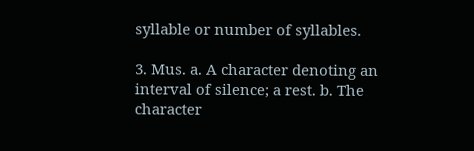syllable or number of syllables.

3. Mus. a. A character denoting an interval of silence; a rest. b. The character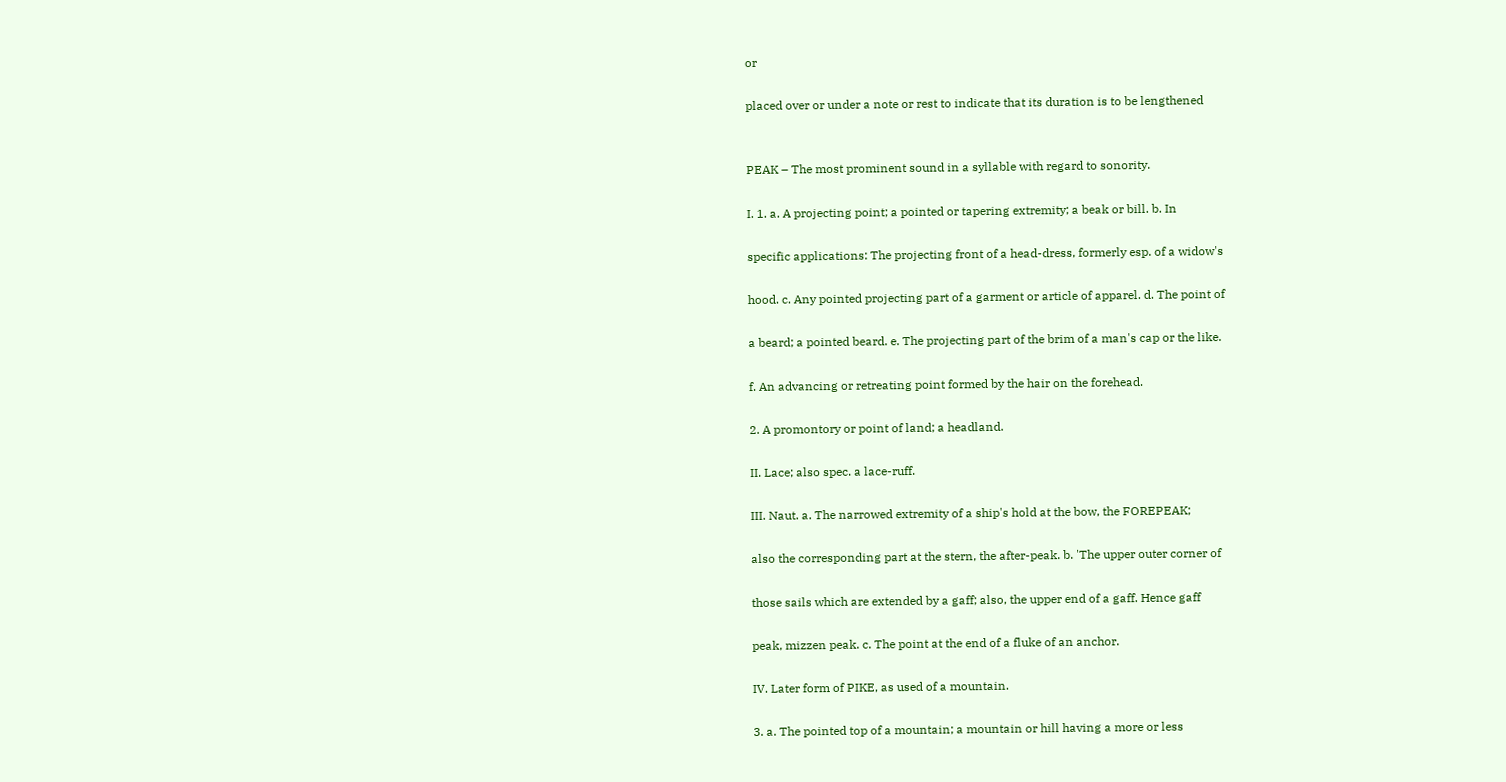or

placed over or under a note or rest to indicate that its duration is to be lengthened


PEAK – The most prominent sound in a syllable with regard to sonority.

I. 1. a. A projecting point; a pointed or tapering extremity; a beak or bill. b. In

specific applications: The projecting front of a head-dress, formerly esp. of a widow's

hood. c. Any pointed projecting part of a garment or article of apparel. d. The point of

a beard; a pointed beard. e. The projecting part of the brim of a man's cap or the like.

f. An advancing or retreating point formed by the hair on the forehead.

2. A promontory or point of land; a headland.

II. Lace; also spec. a lace-ruff.

III. Naut. a. The narrowed extremity of a ship's hold at the bow, the FOREPEAK;

also the corresponding part at the stern, the after-peak. b. 'The upper outer corner of

those sails which are extended by a gaff; also, the upper end of a gaff. Hence gaff

peak, mizzen peak. c. The point at the end of a fluke of an anchor.

IV. Later form of PIKE, as used of a mountain.

3. a. The pointed top of a mountain; a mountain or hill having a more or less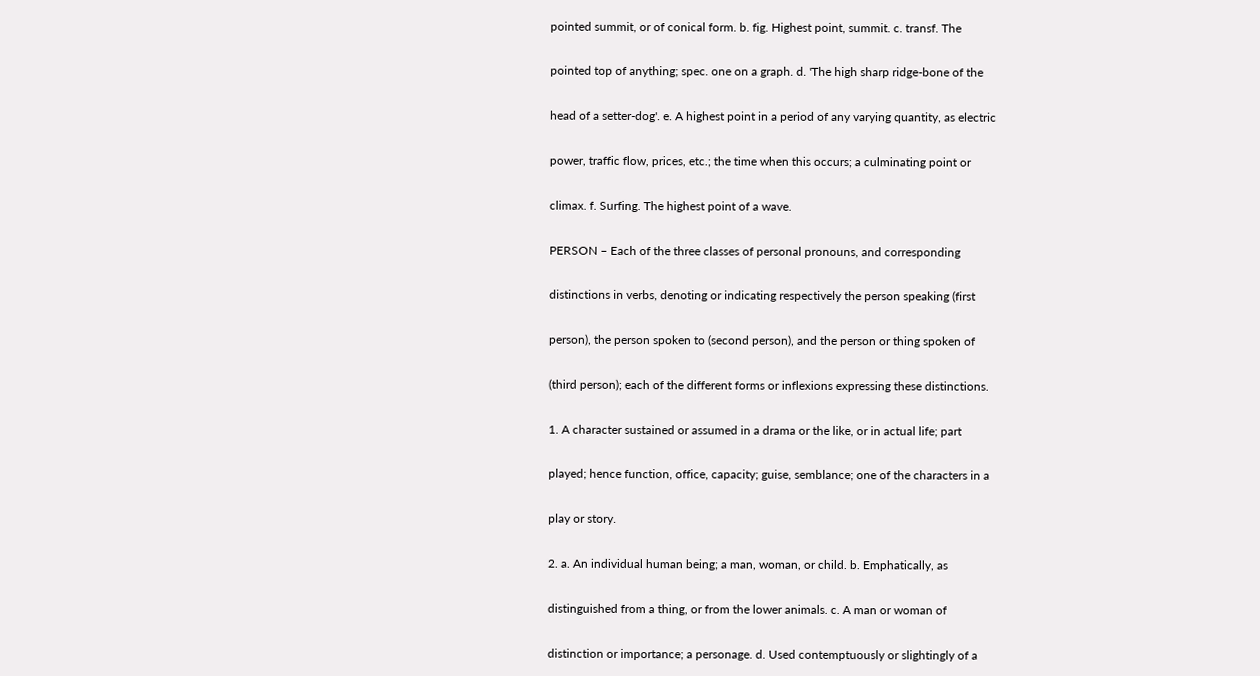pointed summit, or of conical form. b. fig. Highest point, summit. c. transf. The

pointed top of anything; spec. one on a graph. d. 'The high sharp ridge-bone of the

head of a setter-dog'. e. A highest point in a period of any varying quantity, as electric

power, traffic flow, prices, etc.; the time when this occurs; a culminating point or

climax. f. Surfing. The highest point of a wave.

PERSON – Each of the three classes of personal pronouns, and corresponding

distinctions in verbs, denoting or indicating respectively the person speaking (first

person), the person spoken to (second person), and the person or thing spoken of

(third person); each of the different forms or inflexions expressing these distinctions.

1. A character sustained or assumed in a drama or the like, or in actual life; part

played; hence function, office, capacity; guise, semblance; one of the characters in a

play or story.

2. a. An individual human being; a man, woman, or child. b. Emphatically, as

distinguished from a thing, or from the lower animals. c. A man or woman of

distinction or importance; a personage. d. Used contemptuously or slightingly of a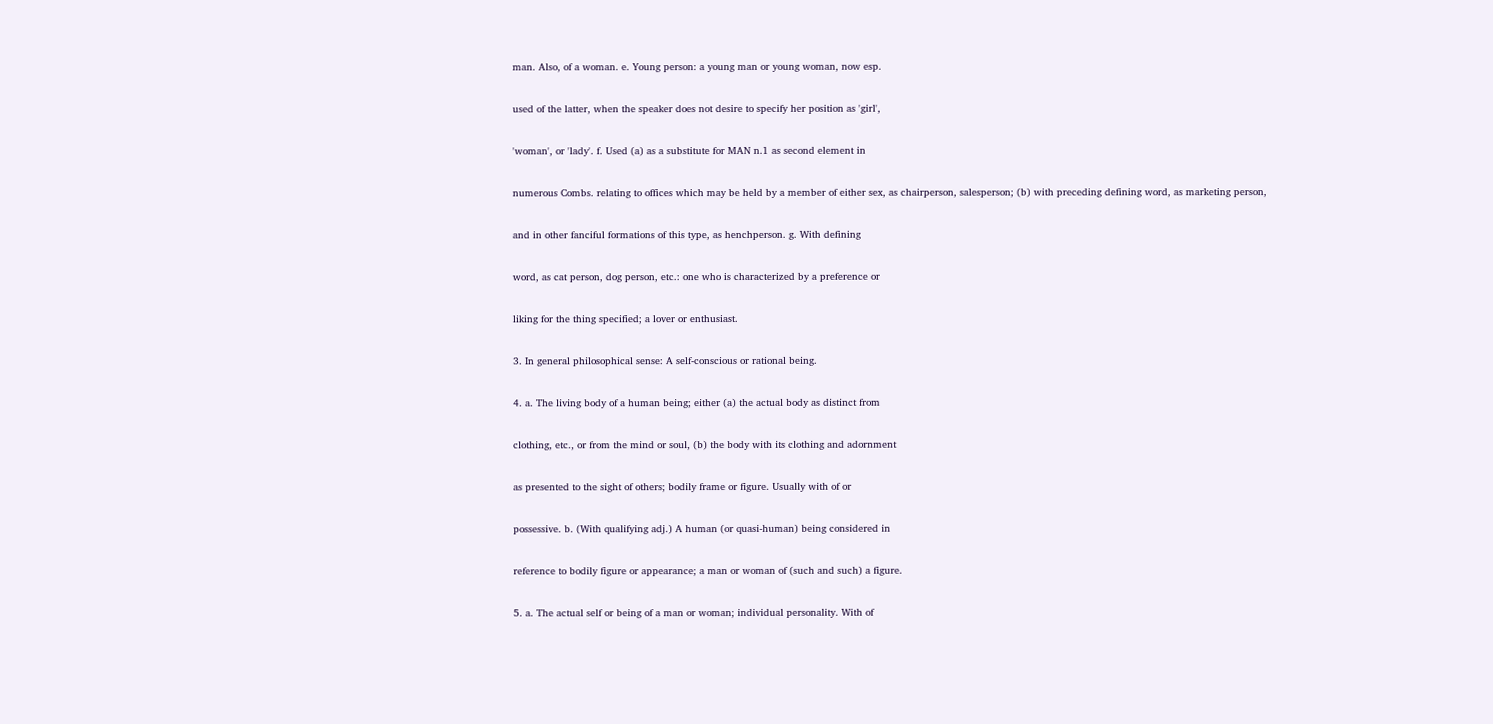man. Also, of a woman. e. Young person: a young man or young woman, now esp.

used of the latter, when the speaker does not desire to specify her position as 'girl',

'woman', or 'lady'. f. Used (a) as a substitute for MAN n.1 as second element in

numerous Combs. relating to offices which may be held by a member of either sex, as chairperson, salesperson; (b) with preceding defining word, as marketing person,

and in other fanciful formations of this type, as henchperson. g. With defining

word, as cat person, dog person, etc.: one who is characterized by a preference or

liking for the thing specified; a lover or enthusiast.

3. In general philosophical sense: A self-conscious or rational being.

4. a. The living body of a human being; either (a) the actual body as distinct from

clothing, etc., or from the mind or soul, (b) the body with its clothing and adornment

as presented to the sight of others; bodily frame or figure. Usually with of or

possessive. b. (With qualifying adj.) A human (or quasi-human) being considered in

reference to bodily figure or appearance; a man or woman of (such and such) a figure.

5. a. The actual self or being of a man or woman; individual personality. With of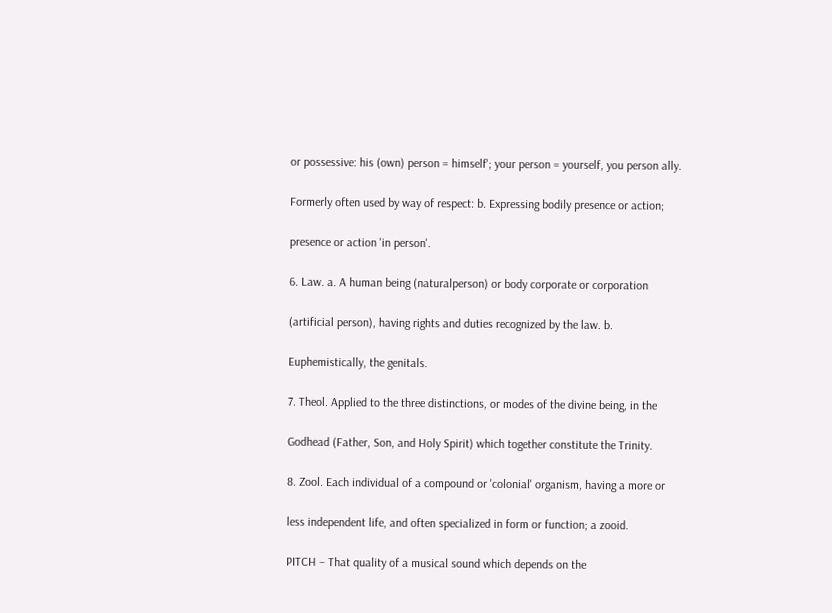or possessive: his (own) person = himself'; your person = yourself, you person ally.

Formerly often used by way of respect: b. Expressing bodily presence or action;

presence or action 'in person'.

6. Law. a. A human being (naturalperson) or body corporate or corporation

(artificial person), having rights and duties recognized by the law. b.

Euphemistically, the genitals.

7. Theol. Applied to the three distinctions, or modes of the divine being, in the

Godhead (Father, Son, and Holy Spirit) which together constitute the Trinity.

8. Zool. Each individual of a compound or 'colonial' organism, having a more or

less independent life, and often specialized in form or function; a zooid.

PITCH – That quality of a musical sound which depends on the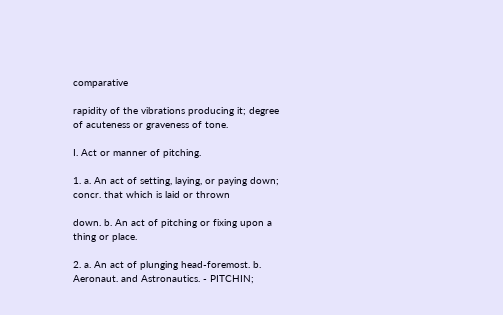comparative

rapidity of the vibrations producing it; degree of acuteness or graveness of tone.

I. Act or manner of pitching.

1. a. An act of setting, laying, or paying down; concr. that which is laid or thrown

down. b. An act of pitching or fixing upon a thing or place.

2. a. An act of plunging head-foremost. b. Aeronaut. and Astronautics. - PITCHIN;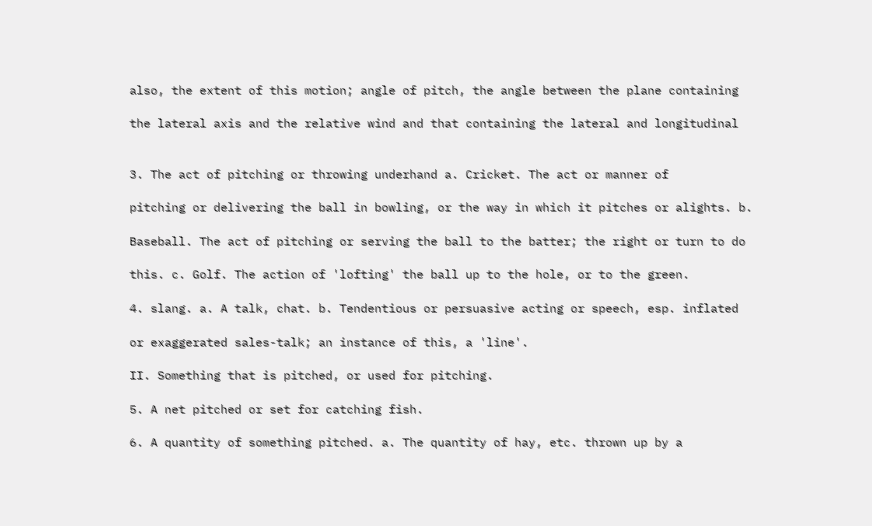also, the extent of this motion; angle of pitch, the angle between the plane containing

the lateral axis and the relative wind and that containing the lateral and longitudinal


3. The act of pitching or throwing underhand a. Cricket. The act or manner of

pitching or delivering the ball in bowling, or the way in which it pitches or alights. b.

Baseball. The act of pitching or serving the ball to the batter; the right or turn to do

this. c. Golf. The action of 'lofting' the ball up to the hole, or to the green.

4. slang. a. A talk, chat. b. Tendentious or persuasive acting or speech, esp. inflated

or exaggerated sales-talk; an instance of this, a 'line'.

II. Something that is pitched, or used for pitching.

5. A net pitched or set for catching fish.

6. A quantity of something pitched. a. The quantity of hay, etc. thrown up by a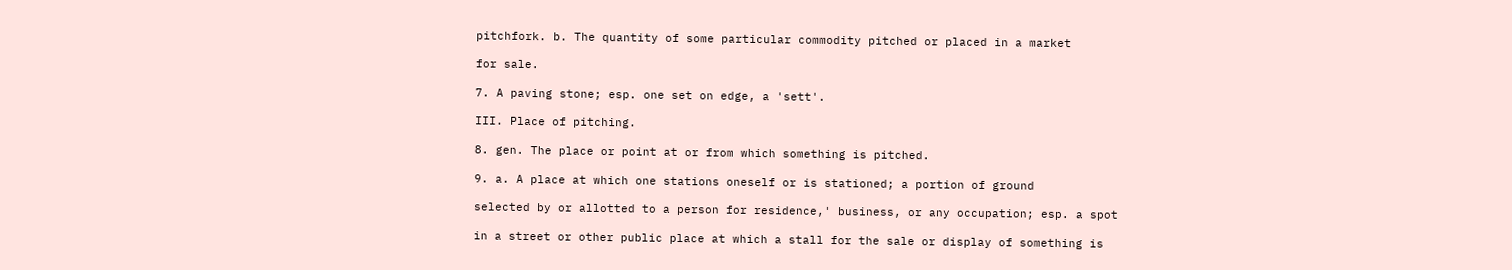pitchfork. b. The quantity of some particular commodity pitched or placed in a market

for sale.

7. A paving stone; esp. one set on edge, a 'sett'.

III. Place of pitching.

8. gen. The place or point at or from which something is pitched.

9. a. A place at which one stations oneself or is stationed; a portion of ground

selected by or allotted to a person for residence,' business, or any occupation; esp. a spot

in a street or other public place at which a stall for the sale or display of something is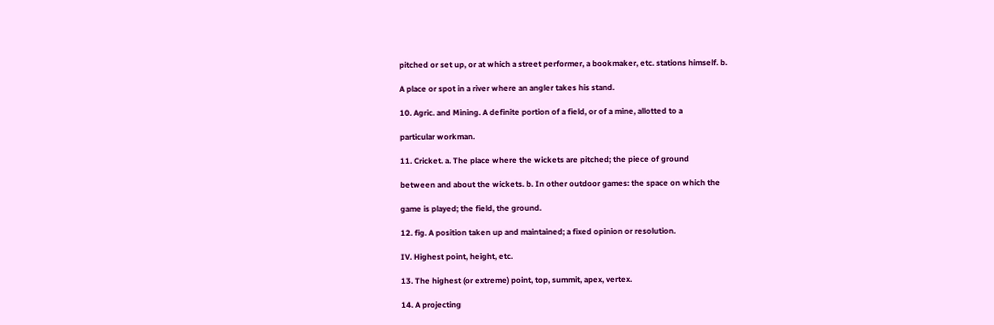pitched or set up, or at which a street performer, a bookmaker, etc. stations himself. b.

A place or spot in a river where an angler takes his stand.

10. Agric. and Mining. A definite portion of a field, or of a mine, allotted to a

particular workman.

11. Cricket. a. The place where the wickets are pitched; the piece of ground

between and about the wickets. b. In other outdoor games: the space on which the

game is played; the field, the ground.

12. fig. A position taken up and maintained; a fixed opinion or resolution.

IV. Highest point, height, etc.

13. The highest (or extreme) point, top, summit, apex, vertex.

14. A projecting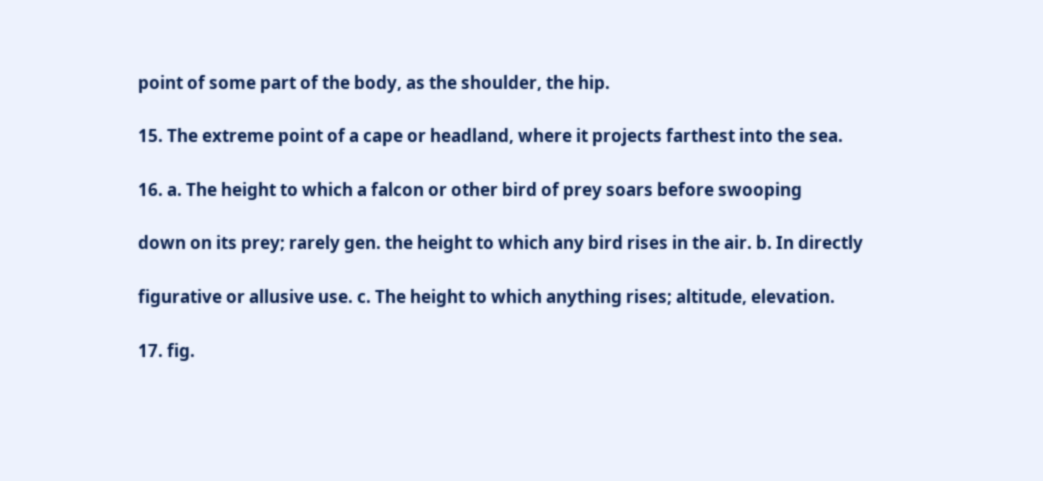point of some part of the body, as the shoulder, the hip.

15. The extreme point of a cape or headland, where it projects farthest into the sea.

16. a. The height to which a falcon or other bird of prey soars before swooping

down on its prey; rarely gen. the height to which any bird rises in the air. b. In directly

figurative or allusive use. c. The height to which anything rises; altitude, elevation.

17. fig.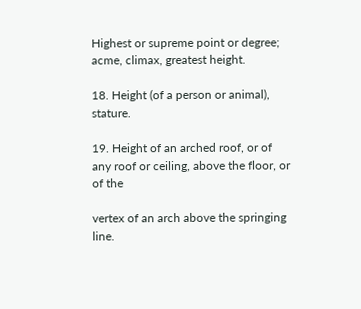Highest or supreme point or degree; acme, climax, greatest height.

18. Height (of a person or animal), stature.

19. Height of an arched roof, or of any roof or ceiling, above the floor, or of the

vertex of an arch above the springing line.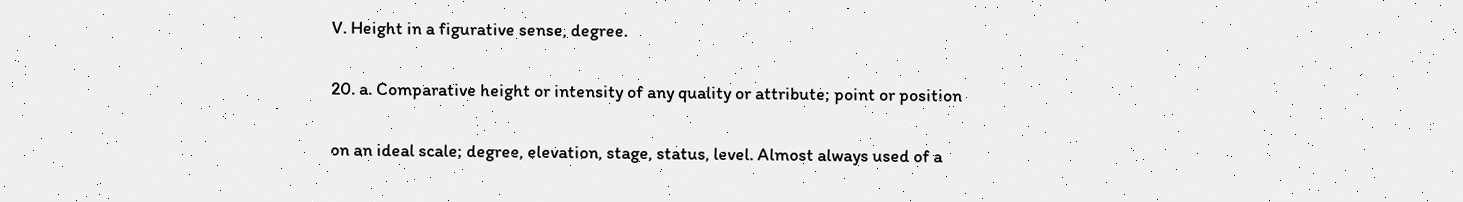V. Height in a figurative sense, degree.

20. a. Comparative height or intensity of any quality or attribute; point or position

on an ideal scale; degree, elevation, stage, status, level. Almost always used of a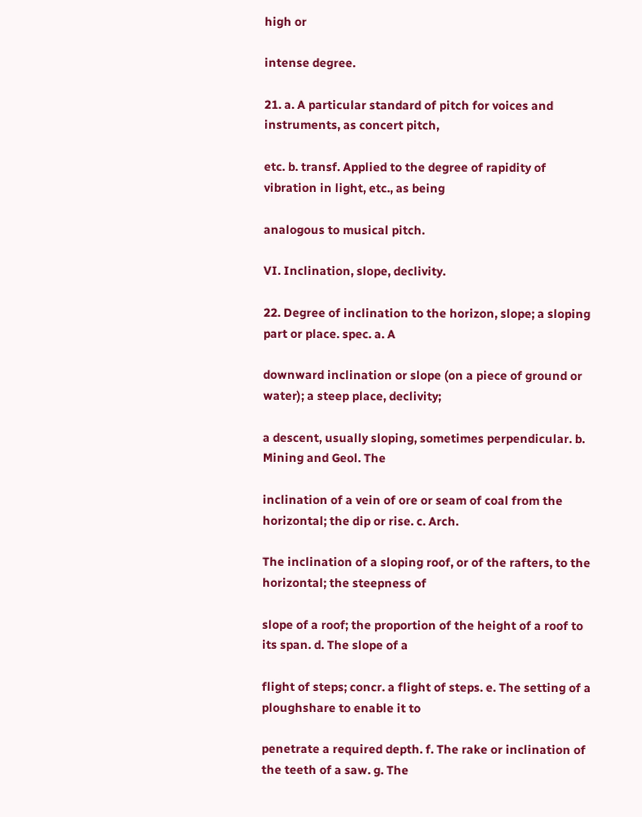high or

intense degree.

21. a. A particular standard of pitch for voices and instruments, as concert pitch,

etc. b. transf. Applied to the degree of rapidity of vibration in light, etc., as being

analogous to musical pitch.

VI. Inclination, slope, declivity.

22. Degree of inclination to the horizon, slope; a sloping part or place. spec. a. A

downward inclination or slope (on a piece of ground or water); a steep place, declivity;

a descent, usually sloping, sometimes perpendicular. b. Mining and Geol. The

inclination of a vein of ore or seam of coal from the horizontal; the dip or rise. c. Arch.

The inclination of a sloping roof, or of the rafters, to the horizontal; the steepness of

slope of a roof; the proportion of the height of a roof to its span. d. The slope of a

flight of steps; concr. a flight of steps. e. The setting of a ploughshare to enable it to

penetrate a required depth. f. The rake or inclination of the teeth of a saw. g. The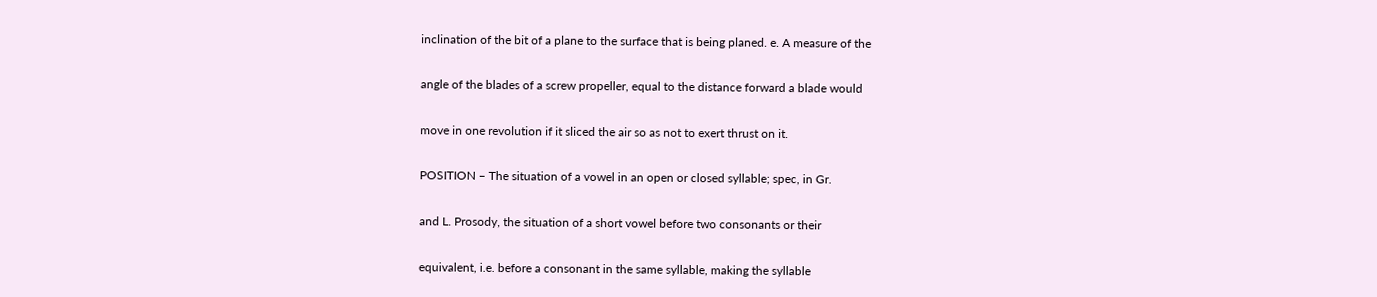inclination of the bit of a plane to the surface that is being planed. e. A measure of the

angle of the blades of a screw propeller, equal to the distance forward a blade would

move in one revolution if it sliced the air so as not to exert thrust on it.

POSITION – The situation of a vowel in an open or closed syllable; spec, in Gr.

and L. Prosody, the situation of a short vowel before two consonants or their

equivalent, i.e. before a consonant in the same syllable, making the syllable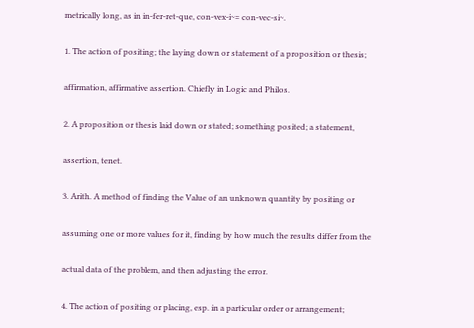metrically long, as in in-fer-ret-que, con-vex-i~= con-vec-si~.

1. The action of positing; the laying down or statement of a proposition or thesis;

affirmation, affirmative assertion. Chiefly in Logic and Philos.

2. A proposition or thesis laid down or stated; something posited; a statement,

assertion, tenet.

3. Arith. A method of finding the Value of an unknown quantity by positing or

assuming one or more values for it, finding by how much the results differ from the

actual data of the problem, and then adjusting the error.

4. The action of positing or placing, esp. in a particular order or arrangement;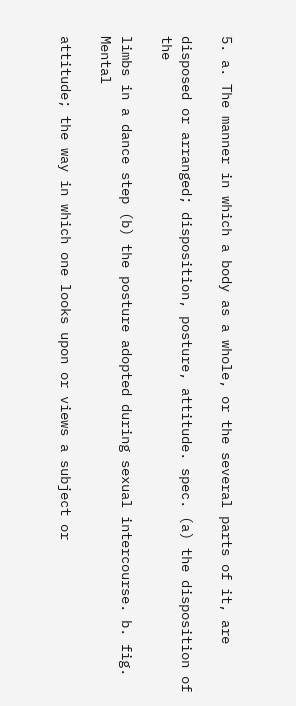5. a. The manner in which a body as a whole, or the several parts of it, are

disposed or arranged; disposition, posture, attitude. spec. (a) the disposition of the

limbs in a dance step (b) the posture adopted during sexual intercourse. b. fig. Mental

attitude; the way in which one looks upon or views a subject or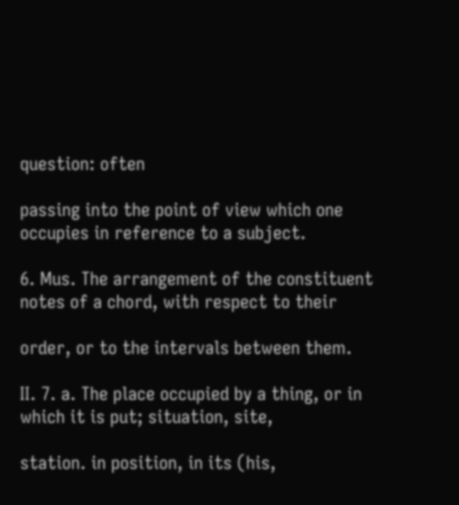question: often

passing into the point of view which one occupies in reference to a subject.

6. Mus. The arrangement of the constituent notes of a chord, with respect to their

order, or to the intervals between them.

II. 7. a. The place occupied by a thing, or in which it is put; situation, site,

station. in position, in its (his,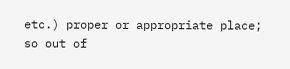etc.) proper or appropriate place; so out of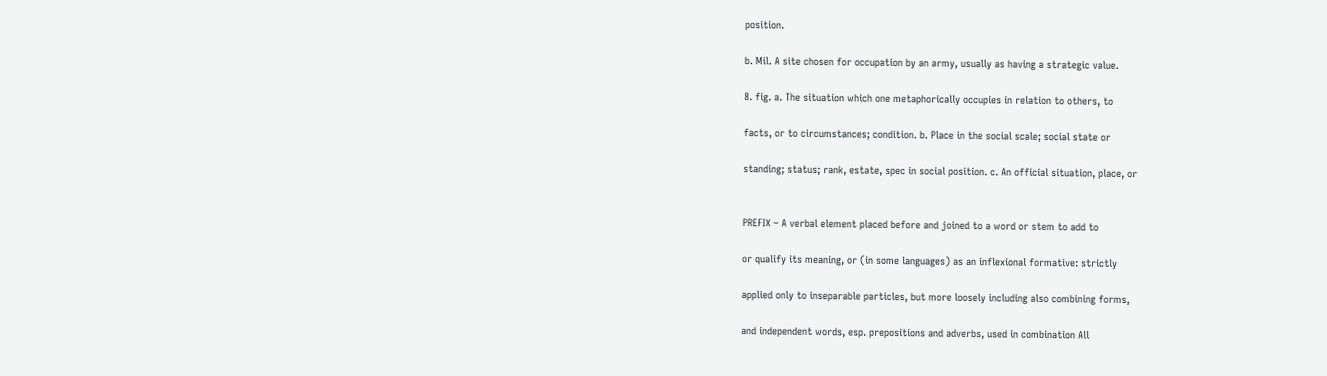position.

b. Mil. A site chosen for occupation by an army, usually as having a strategic value.

8. fig. a. The situation which one metaphorically occupies in relation to others, to

facts, or to circumstances; condition. b. Place in the social scale; social state or

standing; status; rank, estate, spec in social position. c. An official situation, place, or


PREFIX – A verbal element placed before and joined to a word or stem to add to

or qualify its meaning, or (in some languages) as an inflexional formative: strictly

applied only to inseparable particles, but more loosely including also combining forms,

and independent words, esp. prepositions and adverbs, used in combination All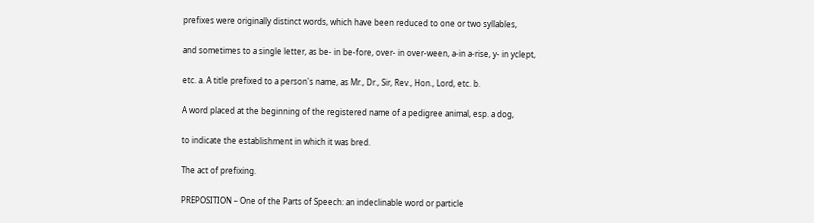prefixes were originally distinct words, which have been reduced to one or two syllables,

and sometimes to a single letter, as be- in be-fore, over- in over-ween, a-in a-rise, y- in yclept,

etc. a. A title prefixed to a person's name, as Mr., Dr., Sir, Rev., Hon., Lord, etc. b.

A word placed at the beginning of the registered name of a pedigree animal, esp. a dog,

to indicate the establishment in which it was bred.

The act of prefixing.

PREPOSITION – One of the Parts of Speech: an indeclinable word or particle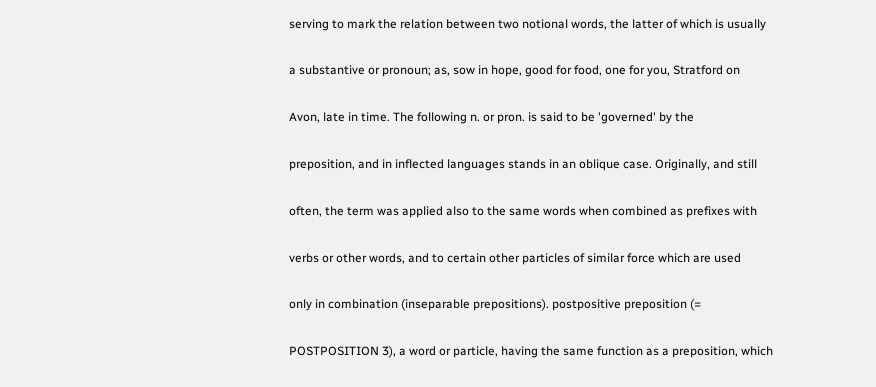serving to mark the relation between two notional words, the latter of which is usually

a substantive or pronoun; as, sow in hope, good for food, one for you, Stratford on

Avon, late in time. The following n. or pron. is said to be 'governed' by the

preposition, and in inflected languages stands in an oblique case. Originally, and still

often, the term was applied also to the same words when combined as prefixes with

verbs or other words, and to certain other particles of similar force which are used

only in combination (inseparable prepositions). postpositive preposition (=

POSTPOSITION 3), a word or particle, having the same function as a preposition, which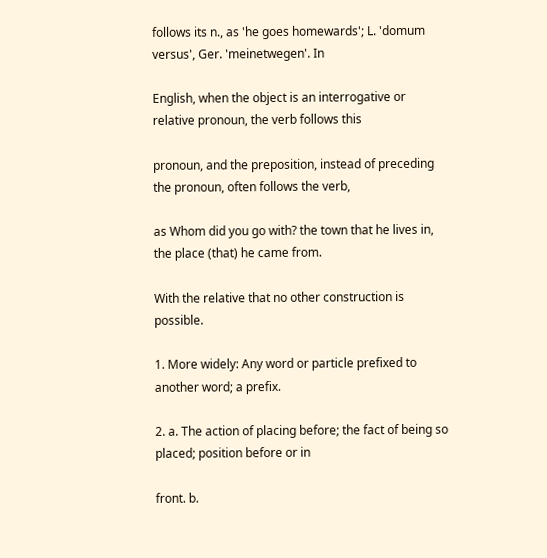follows its n., as 'he goes homewards'; L. 'domum versus', Ger. 'meinetwegen'. In

English, when the object is an interrogative or relative pronoun, the verb follows this

pronoun, and the preposition, instead of preceding the pronoun, often follows the verb,

as Whom did you go with? the town that he lives in, the place (that) he came from.

With the relative that no other construction is possible.

1. More widely: Any word or particle prefixed to another word; a prefix.

2. a. The action of placing before; the fact of being so placed; position before or in

front. b.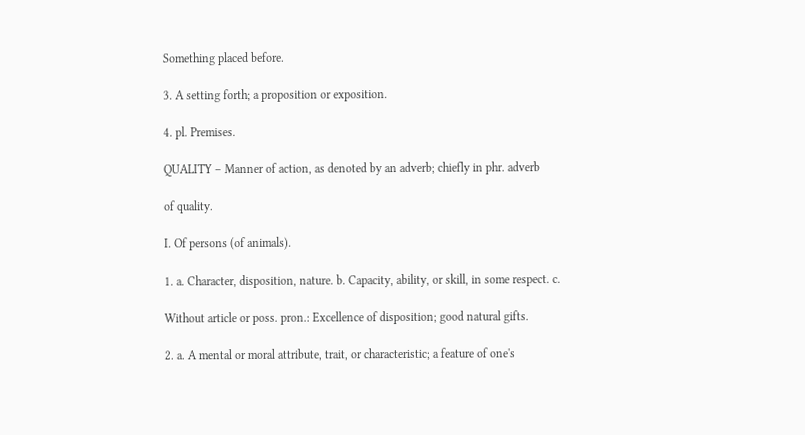Something placed before.

3. A setting forth; a proposition or exposition.

4. pl. Premises.

QUALITY – Manner of action, as denoted by an adverb; chiefly in phr. adverb

of quality.

I. Of persons (of animals).

1. a. Character, disposition, nature. b. Capacity, ability, or skill, in some respect. c.

Without article or poss. pron.: Excellence of disposition; good natural gifts.

2. a. A mental or moral attribute, trait, or characteristic; a feature of one's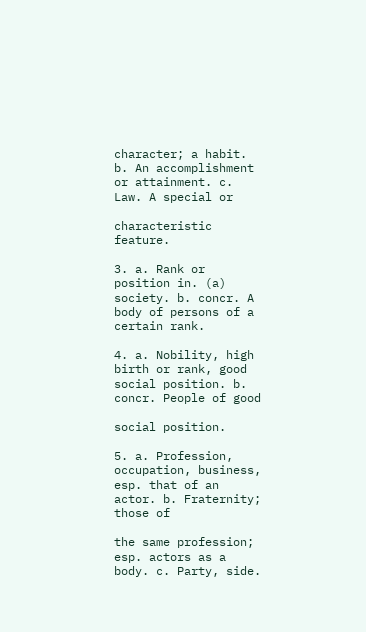character; a habit. b. An accomplishment or attainment. c. Law. A special or

characteristic feature.

3. a. Rank or position in. (a) society. b. concr. A body of persons of a certain rank.

4. a. Nobility, high birth or rank, good social position. b. concr. People of good

social position.

5. a. Profession, occupation, business, esp. that of an actor. b. Fraternity; those of

the same profession; esp. actors as a body. c. Party, side.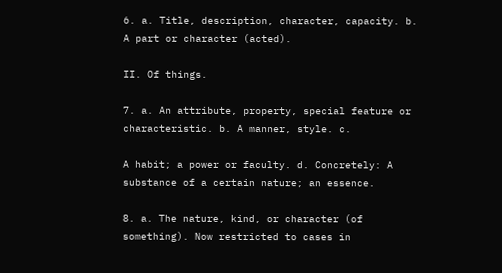6. a. Title, description, character, capacity. b. A part or character (acted).

II. Of things.

7. a. An attribute, property, special feature or characteristic. b. A manner, style. c.

A habit; a power or faculty. d. Concretely: A substance of a certain nature; an essence.

8. a. The nature, kind, or character (of something). Now restricted to cases in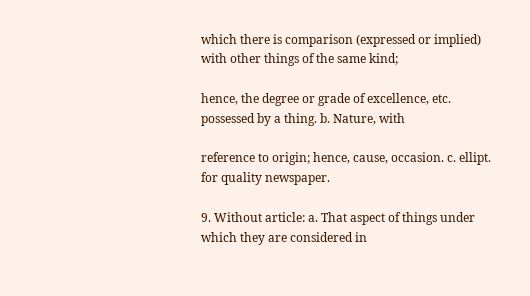which there is comparison (expressed or implied) with other things of the same kind;

hence, the degree or grade of excellence, etc. possessed by a thing. b. Nature, with

reference to origin; hence, cause, occasion. c. ellipt. for quality newspaper.

9. Without article: a. That aspect of things under which they are considered in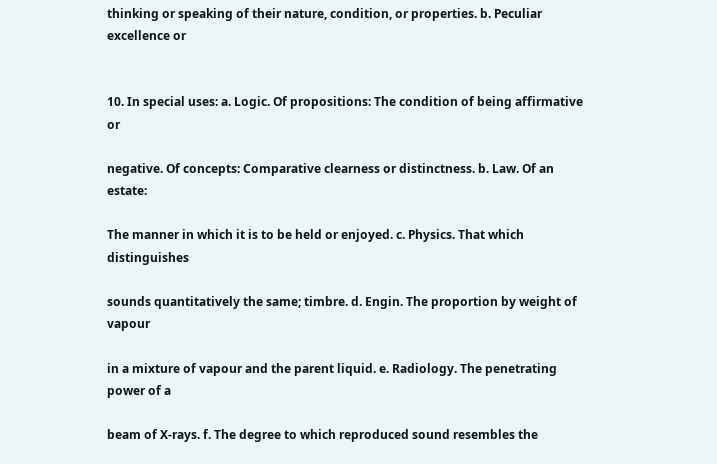thinking or speaking of their nature, condition, or properties. b. Peculiar excellence or


10. In special uses: a. Logic. Of propositions: The condition of being affirmative or

negative. Of concepts: Comparative clearness or distinctness. b. Law. Of an estate:

The manner in which it is to be held or enjoyed. c. Physics. That which distinguishes

sounds quantitatively the same; timbre. d. Engin. The proportion by weight of vapour

in a mixture of vapour and the parent liquid. e. Radiology. The penetrating power of a

beam of X-rays. f. The degree to which reproduced sound resembles the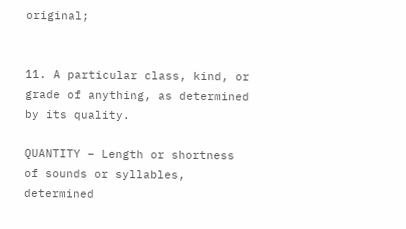original;


11. A particular class, kind, or grade of anything, as determined by its quality.

QUANTITY – Length or shortness of sounds or syllables, determined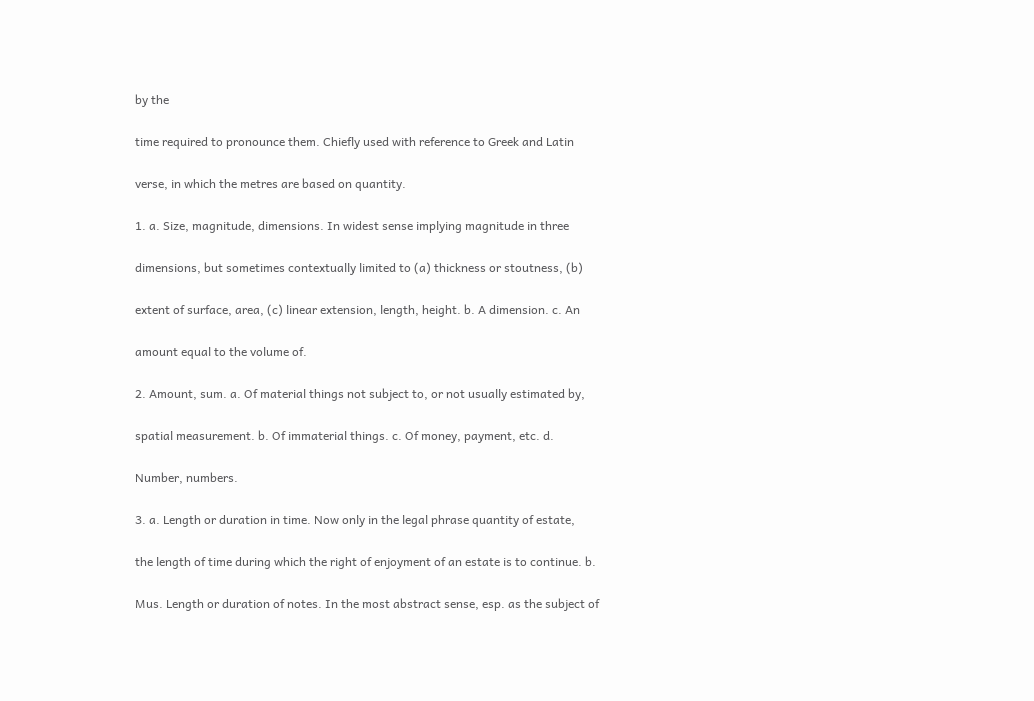by the

time required to pronounce them. Chiefly used with reference to Greek and Latin

verse, in which the metres are based on quantity.

1. a. Size, magnitude, dimensions. In widest sense implying magnitude in three

dimensions, but sometimes contextually limited to (a) thickness or stoutness, (b)

extent of surface, area, (c) linear extension, length, height. b. A dimension. c. An

amount equal to the volume of.

2. Amount, sum. a. Of material things not subject to, or not usually estimated by,

spatial measurement. b. Of immaterial things. c. Of money, payment, etc. d.

Number, numbers.

3. a. Length or duration in time. Now only in the legal phrase quantity of estate,

the length of time during which the right of enjoyment of an estate is to continue. b.

Mus. Length or duration of notes. In the most abstract sense, esp. as the subject of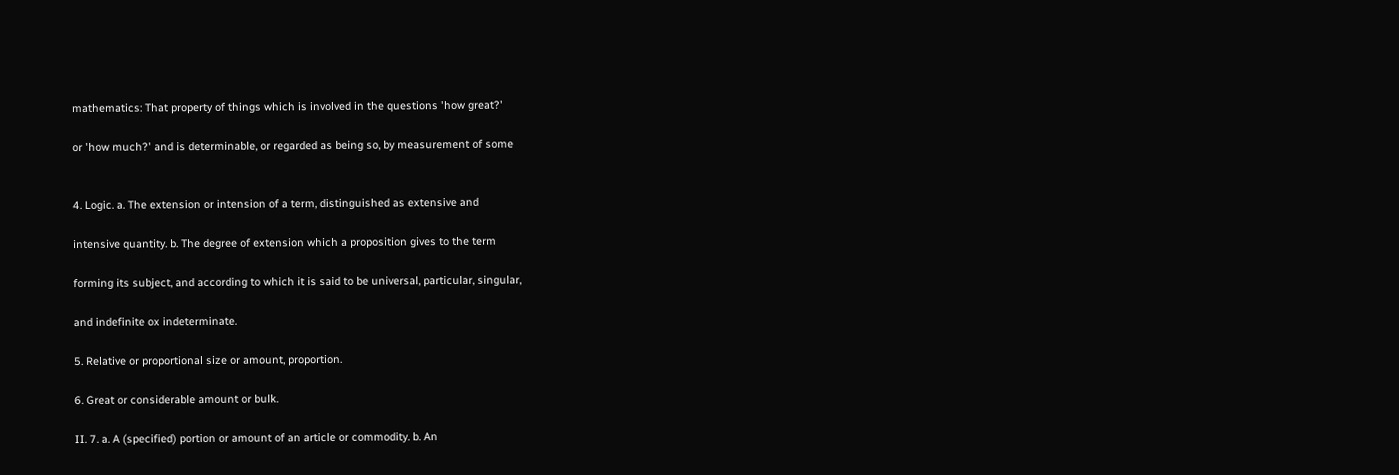mathematics: That property of things which is involved in the questions 'how great?'

or 'how much?' and is determinable, or regarded as being so, by measurement of some


4. Logic. a. The extension or intension of a term, distinguished as extensive and

intensive quantity. b. The degree of extension which a proposition gives to the term

forming its subject, and according to which it is said to be universal, particular, singular,

and indefinite ox indeterminate.

5. Relative or proportional size or amount, proportion.

6. Great or considerable amount or bulk.

II. 7. a. A (specified) portion or amount of an article or commodity. b. An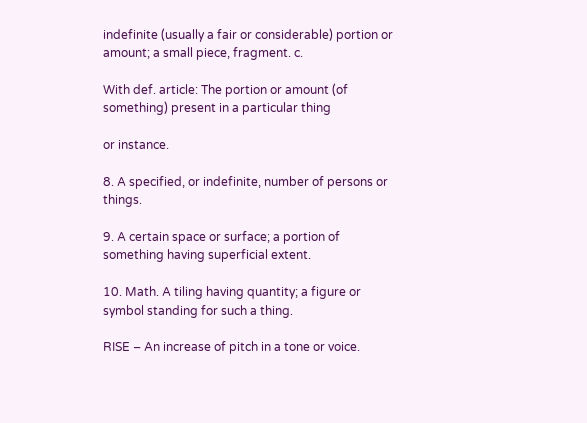indefinite (usually a fair or considerable) portion or amount; a small piece, fragment. c.

With def. article: The portion or amount (of something) present in a particular thing

or instance.

8. A specified, or indefinite, number of persons or things.

9. A certain space or surface; a portion of something having superficial extent.

10. Math. A tiling having quantity; a figure or symbol standing for such a thing.

RISE – An increase of pitch in a tone or voice.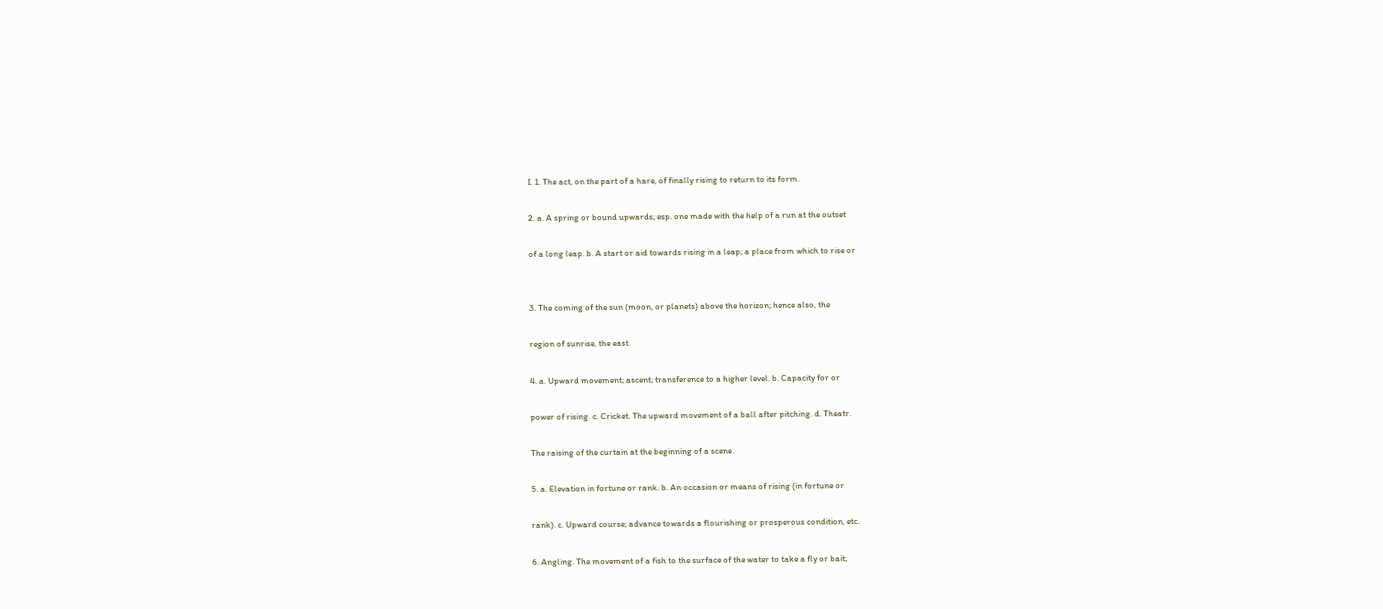I. 1. The act, on the part of a hare, of finally rising to return to its form.

2. a. A spring or bound upwards; esp. one made with the help of a run at the outset

of a long leap. b. A start or aid towards rising in a leap; a place from which to rise or


3. The coming of the sun (moon, or planets) above the horizon; hence also, the

region of sunrise, the east.

4. a. Upward movement; ascent; transference to a higher level. b. Capacity for or

power of rising. c. Cricket. The upward movement of a ball after pitching. d. Theatr.

The raising of the curtain at the beginning of a scene.

5. a. Elevation in fortune or rank. b. An occasion or means of rising (in fortune or

rank). c. Upward course; advance towards a flourishing or prosperous condition, etc.

6. Angling. The movement of a fish to the surface of the water to take a fly or bait;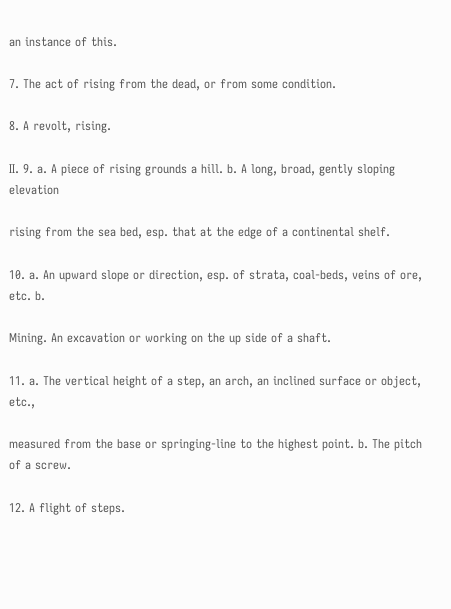an instance of this.

7. The act of rising from the dead, or from some condition.

8. A revolt, rising.

II. 9. a. A piece of rising grounds a hill. b. A long, broad, gently sloping elevation

rising from the sea bed, esp. that at the edge of a continental shelf.

10. a. An upward slope or direction, esp. of strata, coal-beds, veins of ore, etc. b.

Mining. An excavation or working on the up side of a shaft.

11. a. The vertical height of a step, an arch, an inclined surface or object, etc.,

measured from the base or springing-line to the highest point. b. The pitch of a screw.

12. A flight of steps.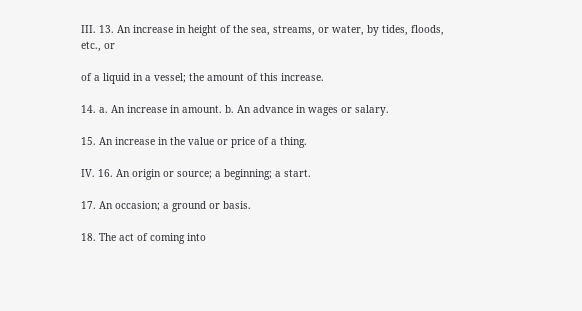III. 13. An increase in height of the sea, streams, or water, by tides, floods, etc., or

of a liquid in a vessel; the amount of this increase.

14. a. An increase in amount. b. An advance in wages or salary.

15. An increase in the value or price of a thing.

IV. 16. An origin or source; a beginning; a start.

17. An occasion; a ground or basis.

18. The act of coming into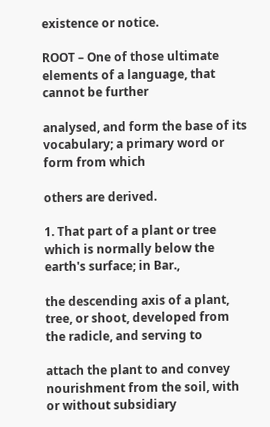existence or notice.

ROOT – One of those ultimate elements of a language, that cannot be further

analysed, and form the base of its vocabulary; a primary word or form from which

others are derived.

1. That part of a plant or tree which is normally below the earth's surface; in Bar.,

the descending axis of a plant, tree, or shoot, developed from the radicle, and serving to

attach the plant to and convey nourishment from the soil, with or without subsidiary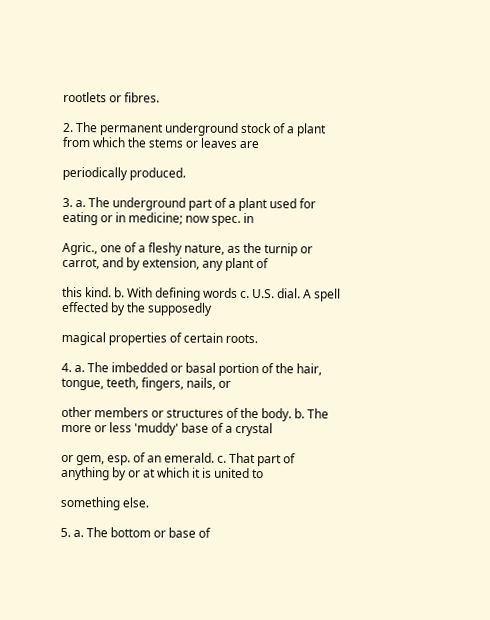rootlets or fibres.

2. The permanent underground stock of a plant from which the stems or leaves are

periodically produced.

3. a. The underground part of a plant used for eating or in medicine; now spec. in

Agric., one of a fleshy nature, as the turnip or carrot, and by extension, any plant of

this kind. b. With defining words c. U.S. dial. A spell effected by the supposedly

magical properties of certain roots.

4. a. The imbedded or basal portion of the hair, tongue, teeth, fingers, nails, or

other members or structures of the body. b. The more or less 'muddy' base of a crystal

or gem, esp. of an emerald. c. That part of anything by or at which it is united to

something else.

5. a. The bottom or base of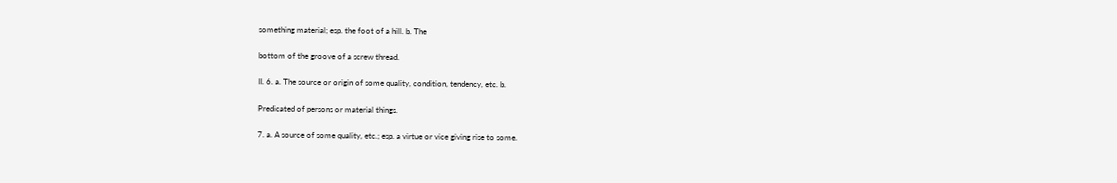something material; esp. the foot of a hill. b. The

bottom of the groove of a screw thread.

II. 6. a. The source or origin of some quality, condition, tendency, etc. b.

Predicated of persons or material things.

7. a. A source of some quality, etc.; esp. a virtue or vice giving rise to some.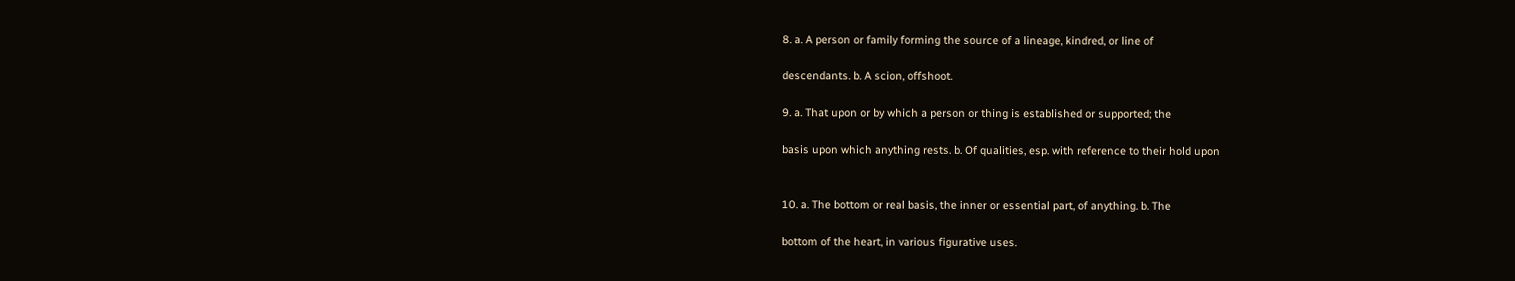8. a. A person or family forming the source of a lineage, kindred, or line of

descendants. b. A scion, offshoot.

9. a. That upon or by which a person or thing is established or supported; the

basis upon which anything rests. b. Of qualities, esp. with reference to their hold upon


10. a. The bottom or real basis, the inner or essential part, of anything. b. The

bottom of the heart, in various figurative uses.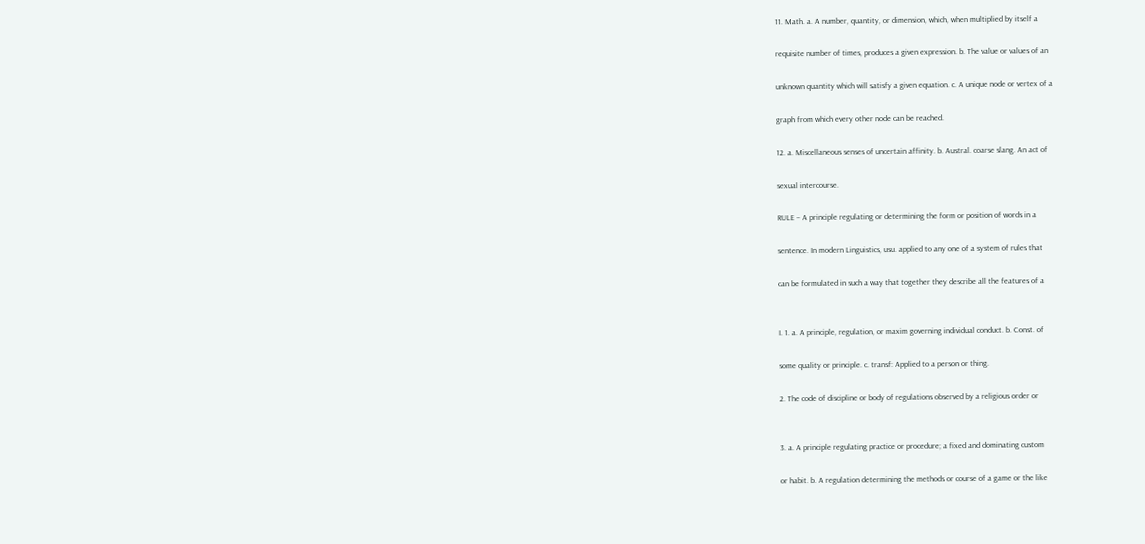11. Math. a. A number, quantity, or dimension, which, when multiplied by itself a

requisite number of times, produces a given expression. b. The value or values of an

unknown quantity which will satisfy a given equation. c. A unique node or vertex of a

graph from which every other node can be reached.

12. a. Miscellaneous senses of uncertain affinity. b. Austral. coarse slang. An act of

sexual intercourse.

RULE – A principle regulating or determining the form or position of words in a

sentence. In modern Linguistics, usu. applied to any one of a system of rules that

can be formulated in such a way that together they describe all the features of a


I. 1. a. A principle, regulation, or maxim governing individual conduct. b. Const. of

some quality or principle. c. transf: Applied to a person or thing.

2. The code of discipline or body of regulations observed by a religious order or


3. a. A principle regulating practice or procedure; a fixed and dominating custom

or habit. b. A regulation determining the methods or course of a game or the like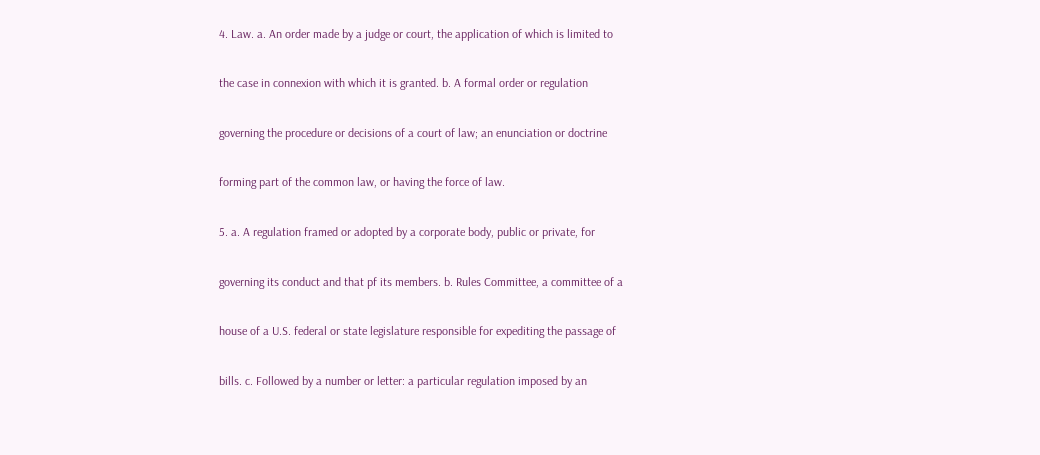4. Law. a. An order made by a judge or court, the application of which is limited to

the case in connexion with which it is granted. b. A formal order or regulation

governing the procedure or decisions of a court of law; an enunciation or doctrine

forming part of the common law, or having the force of law.

5. a. A regulation framed or adopted by a corporate body, public or private, for

governing its conduct and that pf its members. b. Rules Committee, a committee of a

house of a U.S. federal or state legislature responsible for expediting the passage of

bills. c. Followed by a number or letter: a particular regulation imposed by an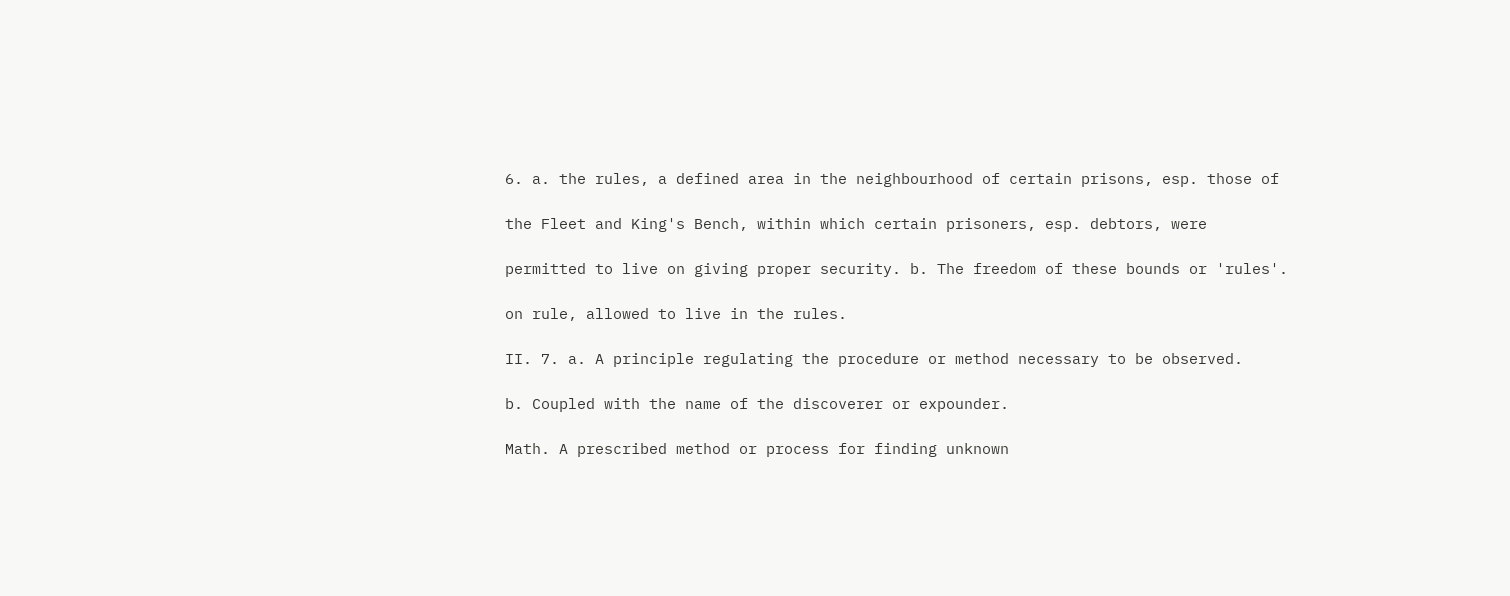6. a. the rules, a defined area in the neighbourhood of certain prisons, esp. those of

the Fleet and King's Bench, within which certain prisoners, esp. debtors, were

permitted to live on giving proper security. b. The freedom of these bounds or 'rules'.

on rule, allowed to live in the rules.

II. 7. a. A principle regulating the procedure or method necessary to be observed.

b. Coupled with the name of the discoverer or expounder.

Math. A prescribed method or process for finding unknown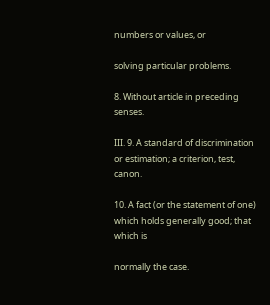numbers or values, or

solving particular problems.

8. Without article in preceding senses.

III. 9. A standard of discrimination or estimation; a criterion, test, canon.

10. A fact (or the statement of one) which holds generally good; that which is

normally the case.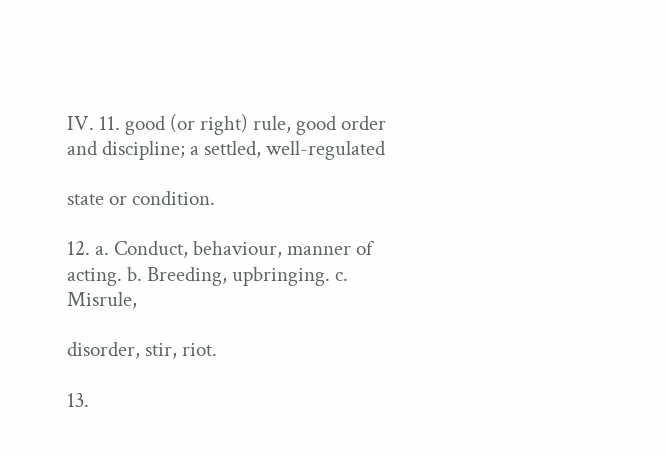IV. 11. good (or right) rule, good order and discipline; a settled, well-regulated

state or condition.

12. a. Conduct, behaviour, manner of acting. b. Breeding, upbringing. c. Misrule,

disorder, stir, riot.

13.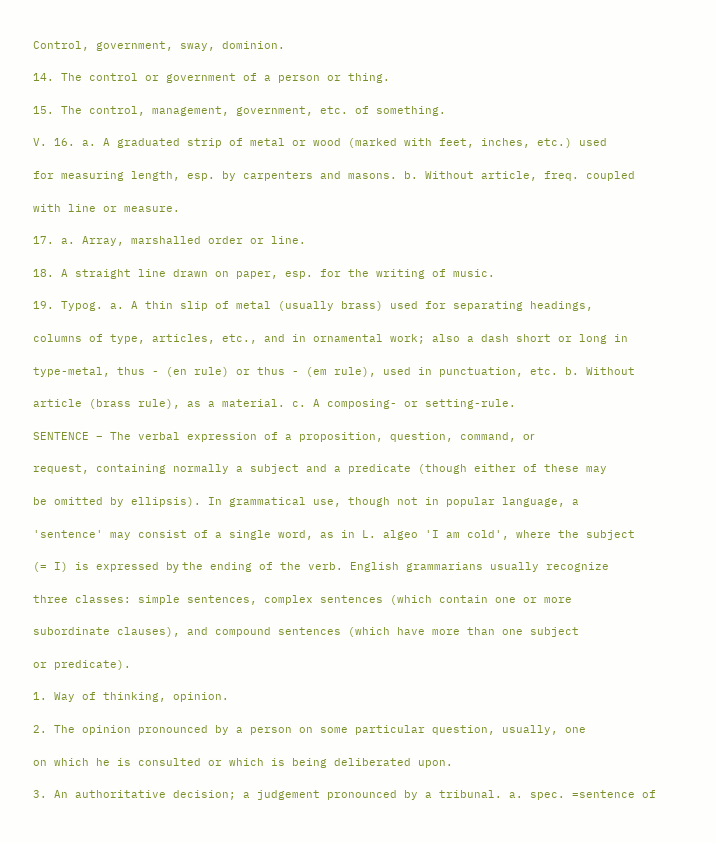Control, government, sway, dominion.

14. The control or government of a person or thing.

15. The control, management, government, etc. of something.

V. 16. a. A graduated strip of metal or wood (marked with feet, inches, etc.) used

for measuring length, esp. by carpenters and masons. b. Without article, freq. coupled

with line or measure.

17. a. Array, marshalled order or line.

18. A straight line drawn on paper, esp. for the writing of music.

19. Typog. a. A thin slip of metal (usually brass) used for separating headings,

columns of type, articles, etc., and in ornamental work; also a dash short or long in

type-metal, thus - (en rule) or thus - (em rule), used in punctuation, etc. b. Without

article (brass rule), as a material. c. A composing- or setting-rule.

SENTENCE – The verbal expression of a proposition, question, command, оr

request, containing normally a subject and a predicate (though either of these may

be omitted by ellipsis). In grammatical use, though not in popular language, a

'sentence' may consist оf a single word, as in L. algeo 'I am cold', where the subject

(= I) is expressed bу the ending of the verb. English grammarians usually recognize

three classes: simple sentences, complex sentences (which contain one or more

subordinate clauses), and compound sentences (which have more than one subject

or predicate).

1. Way of thinking, opinion.

2. The opinion pronounced by a person on some particular question, usually, one

on which he is consulted or which is being deliberated upon.

3. An authoritative decision; a judgement pronounced by a tribunal. a. spec. =sentence of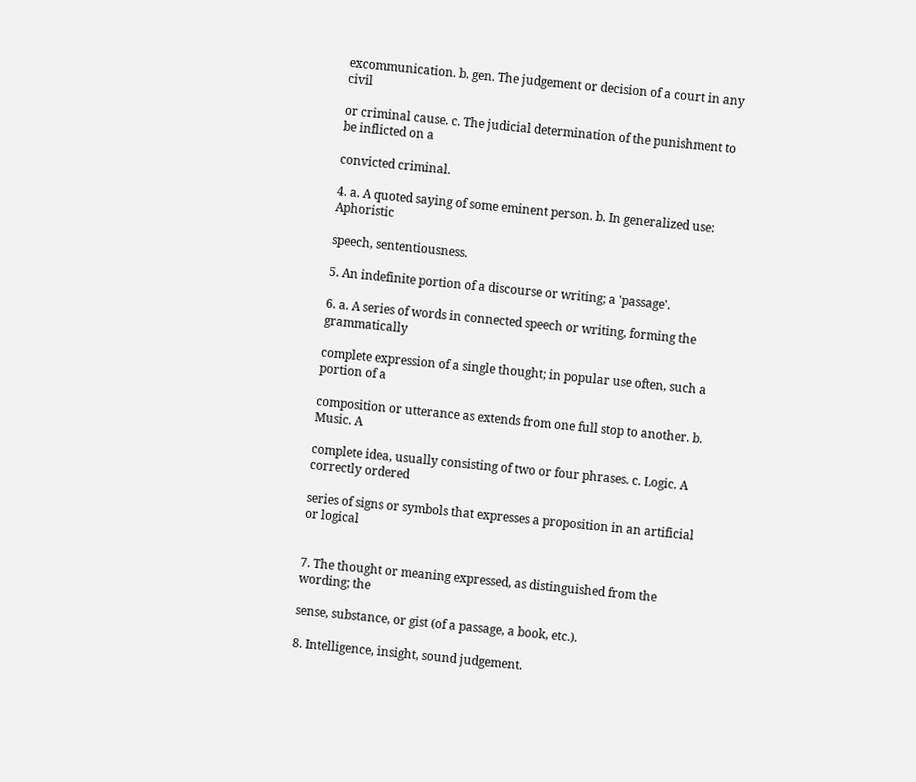excommunication. b. gen. The judgement or decision of a court in any civil

or criminal cause. c. The judicial determination of the punishment to be inflicted on a

convicted criminal.

4. a. A quoted saying of some eminent person. b. In generalized use: Aphoristic

speech, sententiousness.

5. An indefinite portion of a discourse or writing; a 'passage'.

6. a. A series of words in connected speech or writing, forming the grammatically

complete expression of a single thought; in popular use often, such a portion of a

composition or utterance as extends from one full stop to another. b. Music. A

complete idea, usually consisting of two or four phrases. c. Logic. A correctly ordered

series of signs or symbols that expresses a proposition in an artificial or logical


7. The thought or meaning expressed, as distinguished from the wording; the

sense, substance, or gist (of a passage, a book, etc.).

8. Intelligence, insight, sound judgement.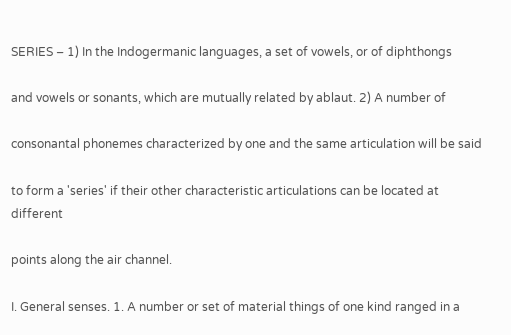SERIES – 1) In the Indogermanic languages, a set of vowels, or of diphthongs

and vowels or sonants, which are mutually related by ablaut. 2) A number of

consonantal phonemes characterized by one and the same articulation will be said

to form a 'series' if their other characteristic articulations can be located at different

points along the air channel.

I. General senses. 1. A number or set of material things of one kind ranged in a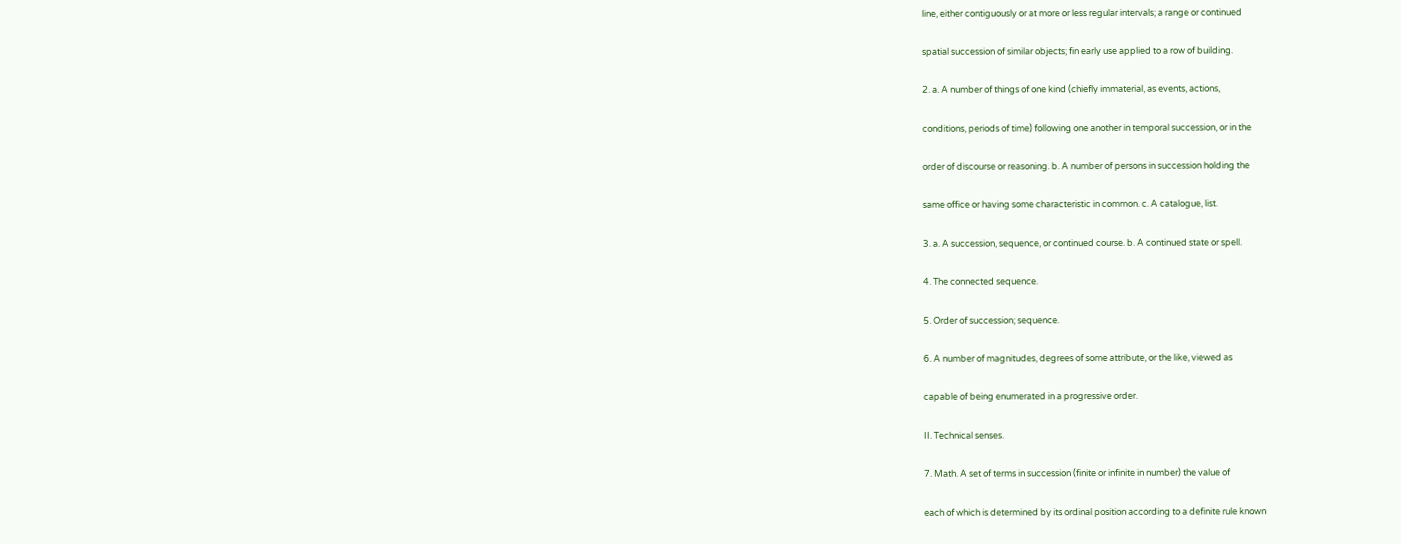line, either contiguously or at more or less regular intervals; a range or continued

spatial succession of similar objects; fin early use applied to a row of building.

2. a. A number of things of one kind (chiefly immaterial, as events, actions,

conditions, periods of time) following one another in temporal succession, or in the

order of discourse or reasoning. b. A number of persons in succession holding the

same office or having some characteristic in common. c. A catalogue, list.

3. a. A succession, sequence, or continued course. b. A continued state or spell.

4. The connected sequence.

5. Order of succession; sequence.

6. A number of magnitudes, degrees of some attribute, or the like, viewed as

capable of being enumerated in a progressive order.

II. Technical senses.

7. Math. A set of terms in succession (finite or infinite in number) the value of

each of which is determined by its ordinal position according to a definite rule known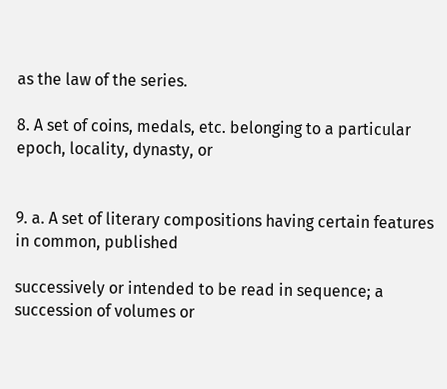as the law of the series.

8. A set of coins, medals, etc. belonging to a particular epoch, locality, dynasty, or


9. a. A set of literary compositions having certain features in common, published

successively or intended to be read in sequence; a succession of volumes or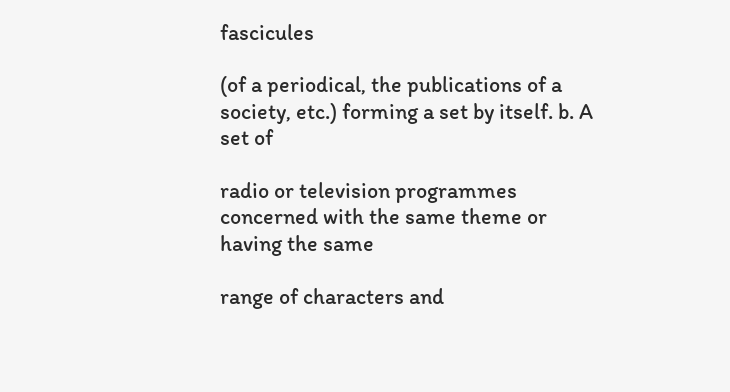fascicules

(of a periodical, the publications of a society, etc.) forming a set by itself. b. A set of

radio or television programmes concerned with the same theme or having the same

range of characters and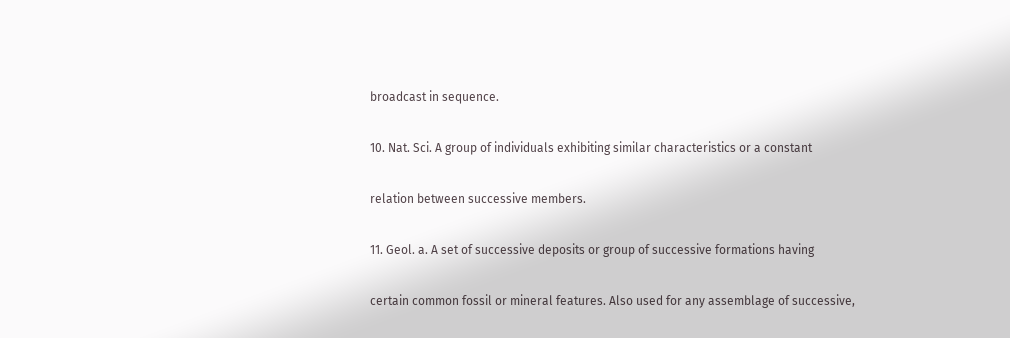broadcast in sequence.

10. Nat. Sci. A group of individuals exhibiting similar characteristics or a constant

relation between successive members.

11. Geol. a. A set of successive deposits or group of successive formations having

certain common fossil or mineral features. Also used for any assemblage of successive,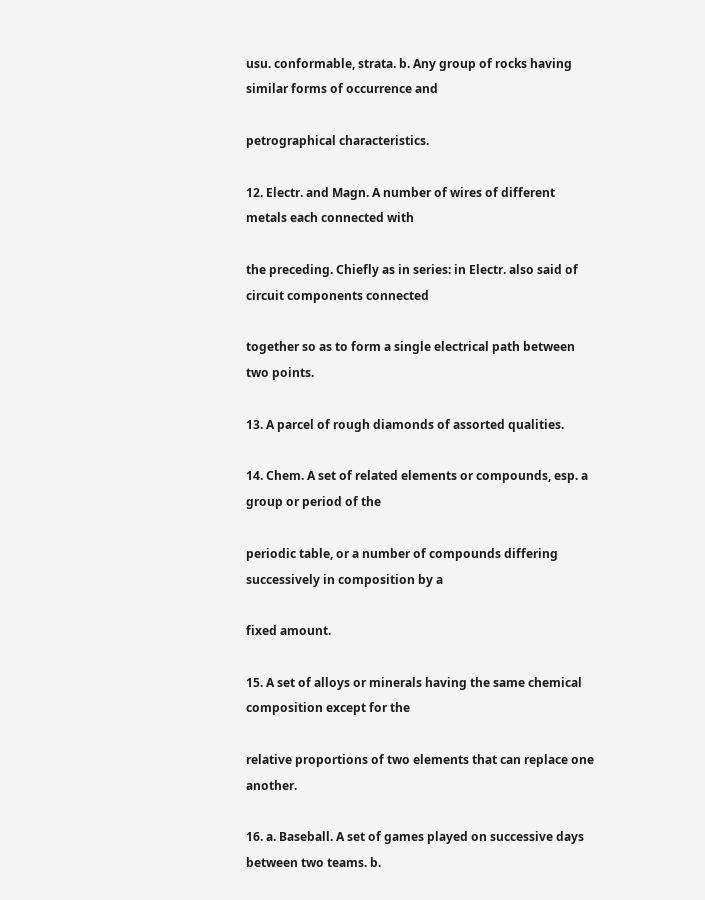usu. conformable, strata. b. Any group of rocks having similar forms of occurrence and

petrographical characteristics.

12. Electr. and Magn. A number of wires of different metals each connected with

the preceding. Chiefly as in series: in Electr. also said of circuit components connected

together so as to form a single electrical path between two points.

13. A parcel of rough diamonds of assorted qualities.

14. Chem. A set of related elements or compounds, esp. a group or period of the

periodic table, or a number of compounds differing successively in composition by a

fixed amount.

15. A set of alloys or minerals having the same chemical composition except for the

relative proportions of two elements that can replace one another.

16. a. Baseball. A set of games played on successive days between two teams. b.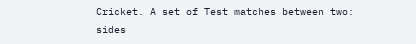Cricket. A set of Test matches between two: sides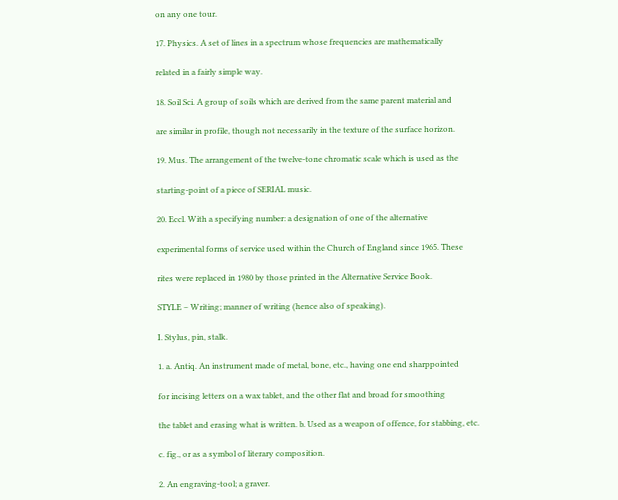on any one tour.

17. Physics. A set of lines in a spectrum whose frequencies are mathematically

related in a fairly simple way.

18. Soil Sci. A group of soils which are derived from the same parent material and

are similar in profile, though not necessarily in the texture of the surface horizon.

19. Mus. The arrangement of the twelve-tone chromatic scale which is used as the

starting-point of a piece of SERIAL music.

20. Eccl. With a specifying number: a designation of one of the alternative

experimental forms of service used within the Church of England since 1965. These

rites were replaced in 1980 by those printed in the Alternative Service Book.

STYLE – Writing; manner of writing (hence also of speaking).

I. Stylus, pin, stalk.

1. a. Antiq. An instrument made of metal, bone, etc., having one end sharppointed

for incising letters on a wax tablet, and the other flat and broad for smoothing

the tablet and erasing what is written. b. Used as a weapon of offence, for stabbing, etc.

c. fig., or as a symbol of literary composition.

2. An engraving-tool; a graver.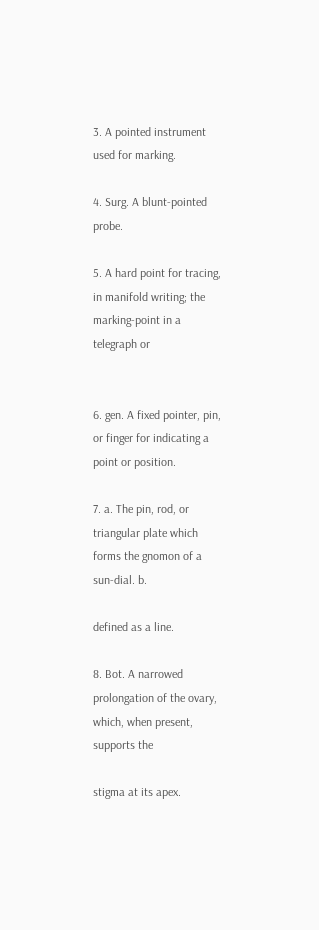3. A pointed instrument used for marking.

4. Surg. A blunt-pointed probe.

5. A hard point for tracing, in manifold writing; the marking-point in a telegraph or


6. gen. A fixed pointer, pin, or finger for indicating a point or position.

7. a. The pin, rod, or triangular plate which forms the gnomon of a sun-dial. b.

defined as a line.

8. Bot. A narrowed prolongation of the ovary, which, when present, supports the

stigma at its apex.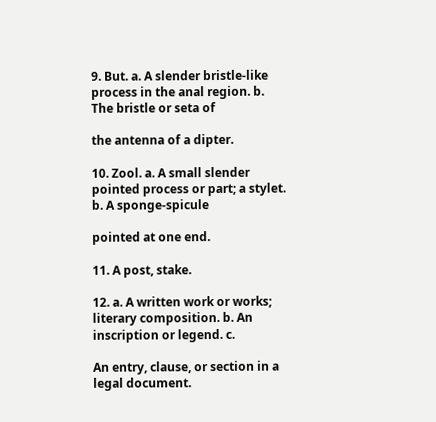9. But. a. A slender bristle-like process in the anal region. b. The bristle or seta of

the antenna of a dipter.

10. Zool. a. A small slender pointed process or part; a stylet. b. A sponge-spicule

pointed at one end.

11. A post, stake.

12. a. A written work or works; literary composition. b. An inscription or legend. c.

An entry, clause, or section in a legal document.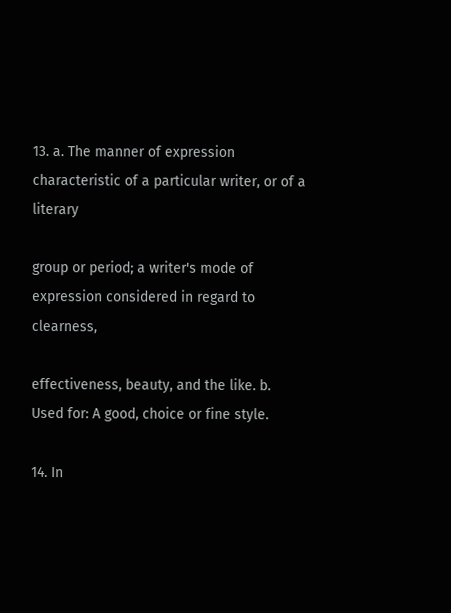13. a. The manner of expression characteristic of a particular writer, or of a literary

group or period; a writer's mode of expression considered in regard to clearness,

effectiveness, beauty, and the like. b. Used for: A good, choice or fine style.

14. In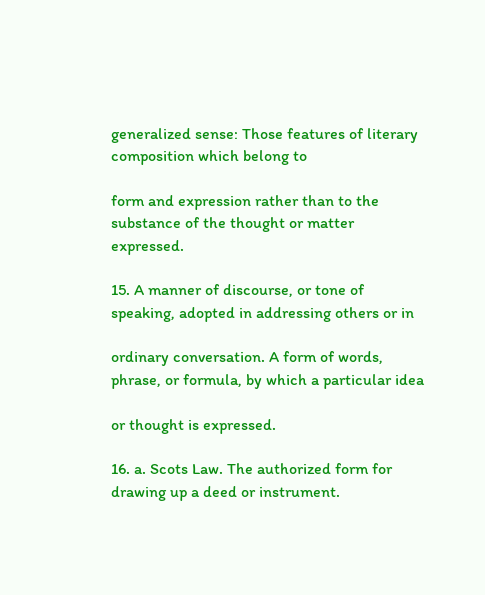generalized sense: Those features of literary composition which belong to

form and expression rather than to the substance of the thought or matter expressed.

15. A manner of discourse, or tone of speaking, adopted in addressing others or in

ordinary conversation. A form of words, phrase, or formula, by which a particular idea

or thought is expressed.

16. a. Scots Law. The authorized form for drawing up a deed or instrument.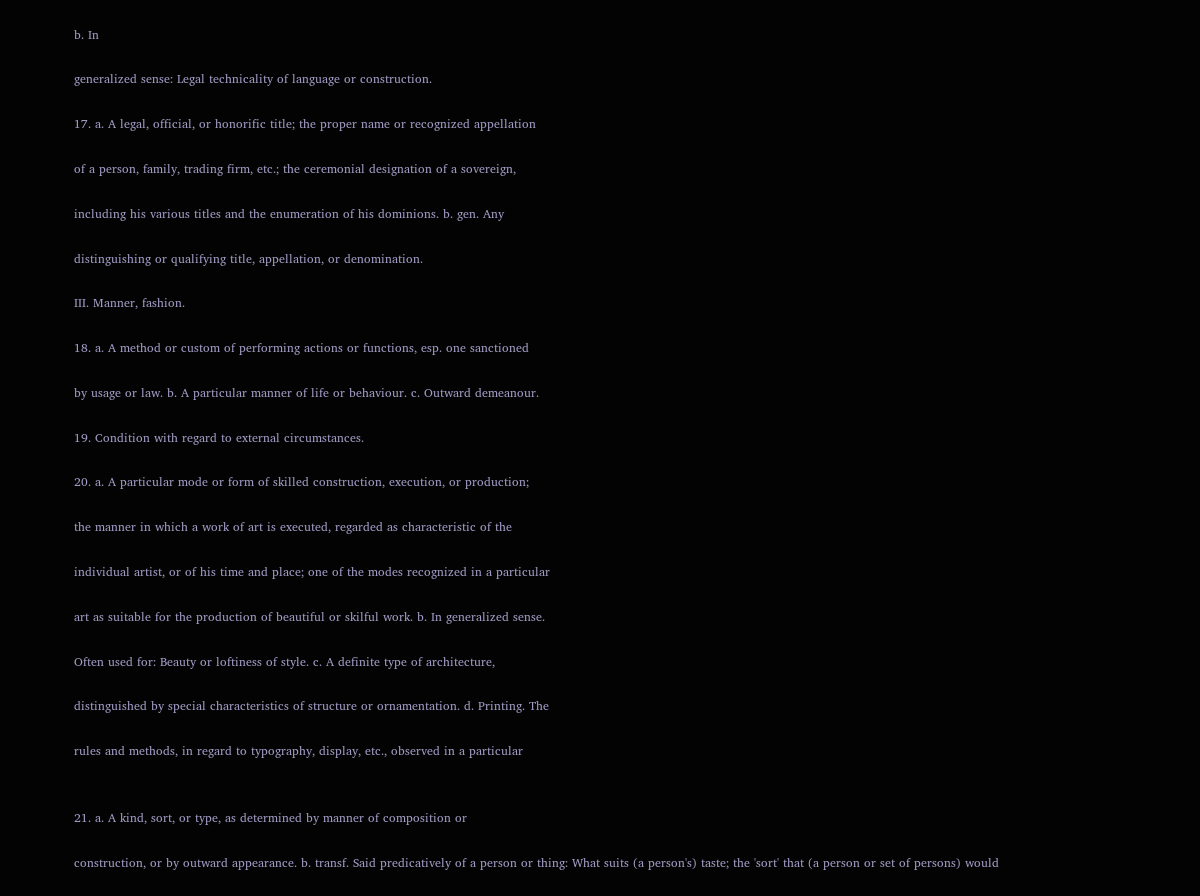b. In

generalized sense: Legal technicality of language or construction.

17. a. A legal, official, or honorific title; the proper name or recognized appellation

of a person, family, trading firm, etc.; the ceremonial designation of a sovereign,

including his various titles and the enumeration of his dominions. b. gen. Any

distinguishing or qualifying title, appellation, or denomination.

III. Manner, fashion.

18. a. A method or custom of performing actions or functions, esp. one sanctioned

by usage or law. b. A particular manner of life or behaviour. c. Outward demeanour.

19. Condition with regard to external circumstances.

20. a. A particular mode or form of skilled construction, execution, or production;

the manner in which a work of art is executed, regarded as characteristic of the

individual artist, or of his time and place; one of the modes recognized in a particular

art as suitable for the production of beautiful or skilful work. b. In generalized sense.

Often used for: Beauty or loftiness of style. c. A definite type of architecture,

distinguished by special characteristics of structure or ornamentation. d. Printing. The

rules and methods, in regard to typography, display, etc., observed in a particular


21. a. A kind, sort, or type, as determined by manner of composition or

construction, or by outward appearance. b. transf. Said predicatively of a person or thing: What suits (a person's) taste; the 'sort' that (a person or set of persons) would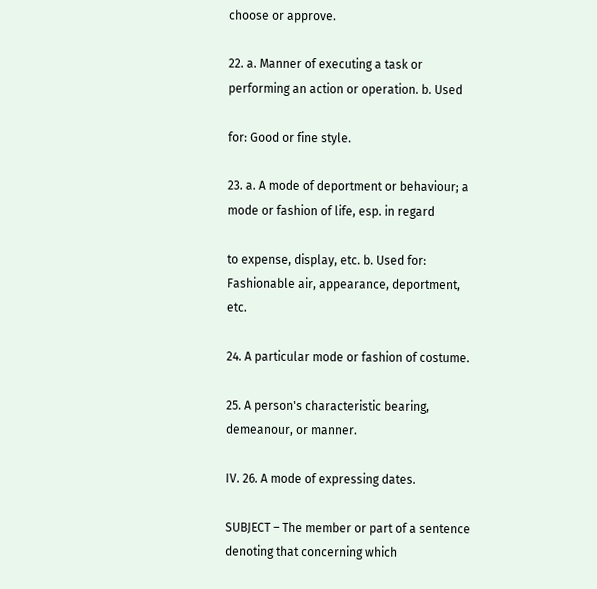choose or approve.

22. a. Manner of executing a task or performing an action or operation. b. Used

for: Good or fine style.

23. a. A mode of deportment or behaviour; a mode or fashion of life, esp. in regard

to expense, display, etc. b. Used for: Fashionable air, appearance, deportment, etc.

24. A particular mode or fashion of costume.

25. A person's characteristic bearing, demeanour, or manner.

IV. 26. A mode of expressing dates.

SUBJECT – The member or part of a sentence denoting that concerning which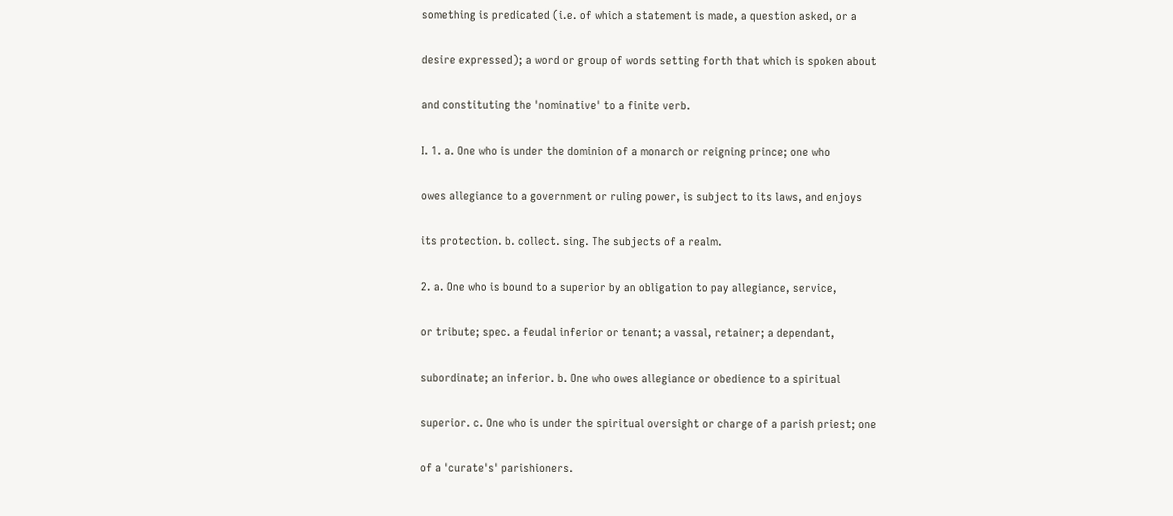something is predicated (i.e. of which a statement is made, a question asked, or a

desire expressed); a word or group of words setting forth that which is spoken about

and constituting the 'nominative' to a finite verb.

I. 1. a. One who is under the dominion of a monarch or reigning prince; one who

owes allegiance to a government or ruling power, is subject to its laws, and enjoys

its protection. b. collect. sing. The subjects of a realm.

2. a. One who is bound to a superior by an obligation to pay allegiance, service,

or tribute; spec. a feudal inferior or tenant; a vassal, retainer; a dependant,

subordinate; an inferior. b. One who owes allegiance or obedience to a spiritual

superior. c. One who is under the spiritual oversight or charge of a parish priest; one

of a 'curate's' parishioners.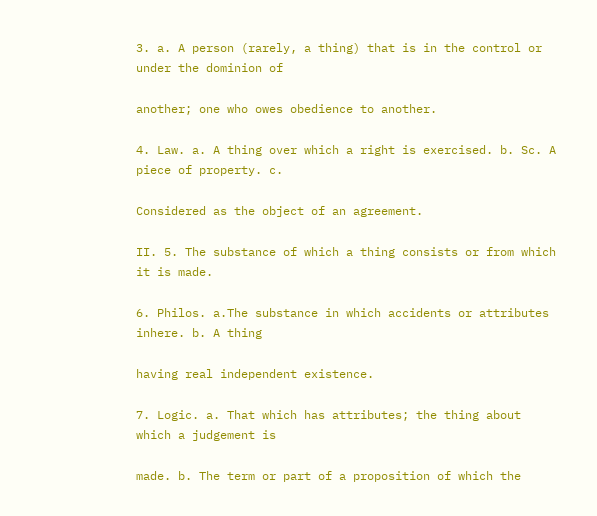3. a. A person (rarely, a thing) that is in the control or under the dominion of

another; one who owes obedience to another.

4. Law. a. A thing over which a right is exercised. b. Sc. A piece of property. c.

Considered as the object of an agreement.

II. 5. The substance of which a thing consists or from which it is made.

6. Philos. a.The substance in which accidents or attributes inhere. b. A thing

having real independent existence.

7. Logic. a. That which has attributes; the thing about which a judgement is

made. b. The term or part of a proposition of which the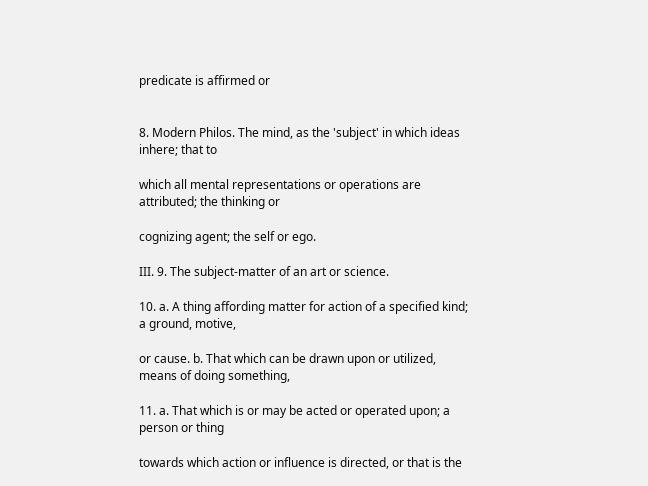predicate is affirmed or


8. Modern Philos. The mind, as the 'subject' in which ideas inhere; that to

which all mental representations or operations are attributed; the thinking or

cognizing agent; the self or ego.

III. 9. The subject-matter of an art or science.

10. a. A thing affording matter for action of a specified kind; a ground, motive,

or cause. b. That which can be drawn upon or utilized, means of doing something,

11. a. That which is or may be acted or operated upon; a person or thing

towards which action or influence is directed, or that is the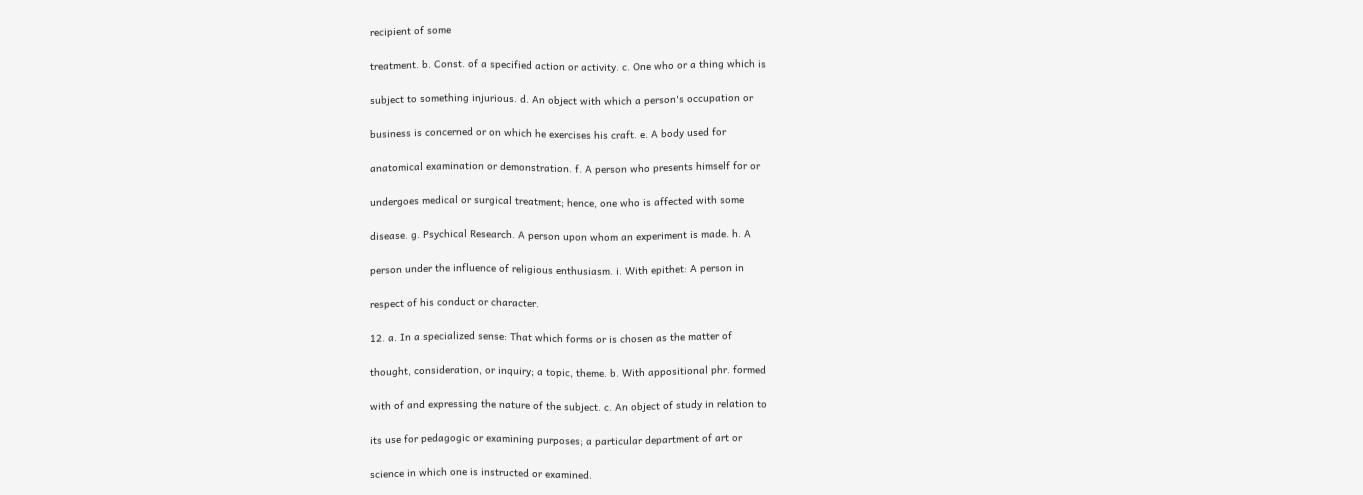recipient of some

treatment. b. Const. of a specified action or activity. c. One who or a thing which is

subject to something injurious. d. An object with which a person's occupation or

business is concerned or on which he exercises his craft. e. A body used for

anatomical examination or demonstration. f. A person who presents himself for or

undergoes medical or surgical treatment; hence, one who is affected with some

disease. g. Psychical Research. A person upon whom an experiment is made. h. A

person under the influence of religious enthusiasm. i. With epithet: A person in

respect of his conduct or character.

12. a. In a specialized sense: That which forms or is chosen as the matter of

thought, consideration, or inquiry; a topic, theme. b. With appositional phr. formed

with of and expressing the nature of the subject. c. An object of study in relation to

its use for pedagogic or examining purposes; a particular department of art or

science in which one is instructed or examined.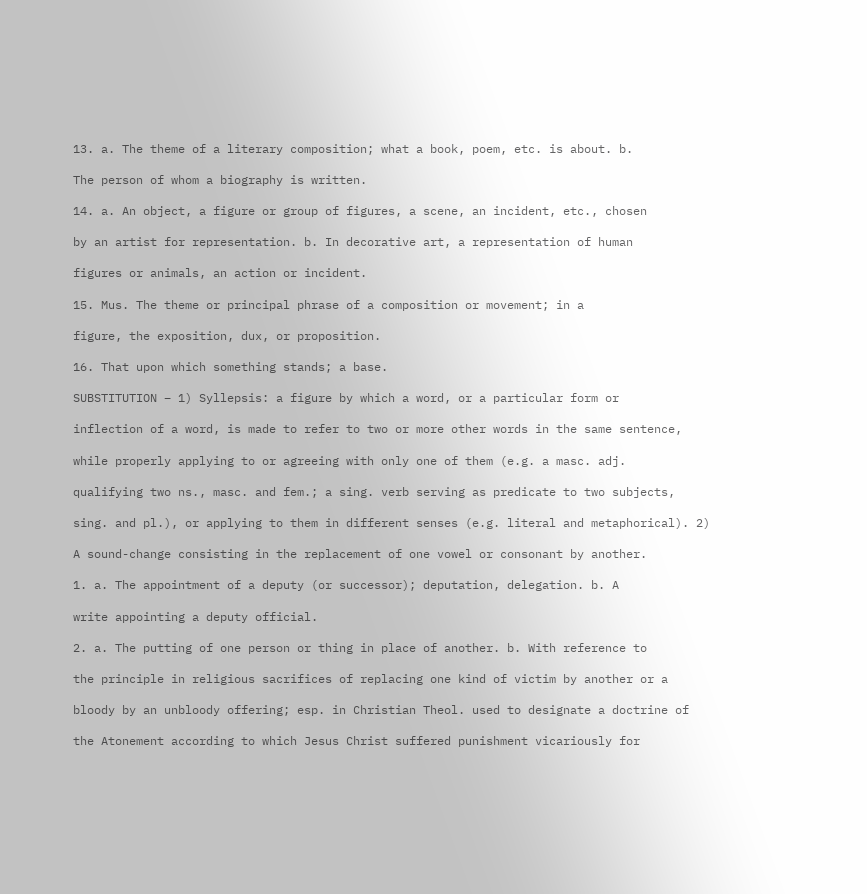13. a. The theme of a literary composition; what a book, poem, etc. is about. b.

The person of whom a biography is written.

14. a. An object, a figure or group of figures, a scene, an incident, etc., chosen

by an artist for representation. b. In decorative art, a representation of human

figures or animals, an action or incident.

15. Mus. The theme or principal phrase of a composition or movement; in a

figure, the exposition, dux, or proposition.

16. That upon which something stands; a base.

SUBSTITUTION – 1) Syllepsis: a figure by which a word, or a particular form or

inflection of a word, is made to refer to two or more other words in the same sentence,

while properly applying to or agreeing with only one of them (e.g. a masc. adj.

qualifying two ns., masc. and fem.; a sing. verb serving as predicate to two subjects,

sing. and pl.), or applying to them in different senses (e.g. literal and metaphorical). 2)

A sound-change consisting in the replacement of one vowel or consonant by another.

1. a. The appointment of a deputy (or successor); deputation, delegation. b. A

write appointing a deputy official.

2. a. The putting of one person or thing in place of another. b. With reference to

the principle in religious sacrifices of replacing one kind of victim by another or a

bloody by an unbloody offering; esp. in Christian Theol. used to designate a doctrine of

the Atonement according to which Jesus Christ suffered punishment vicariously for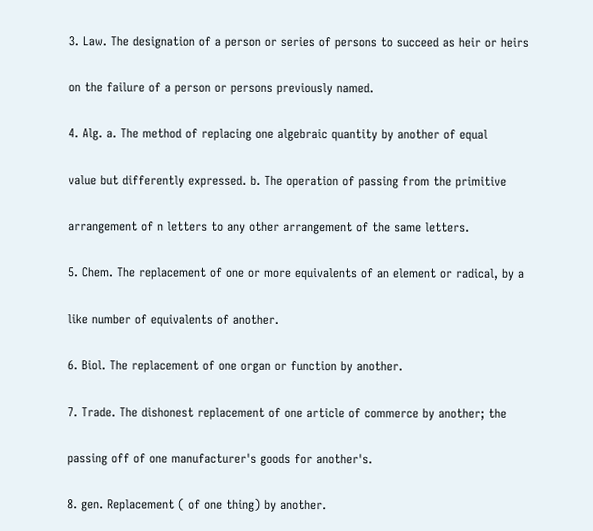3. Law. The designation of a person or series of persons to succeed as heir or heirs

on the failure of a person or persons previously named.

4. Alg. a. The method of replacing one algebraic quantity by another of equal

value but differently expressed. b. The operation of passing from the primitive

arrangement of n letters to any other arrangement of the same letters.

5. Chem. The replacement of one or more equivalents of an element or radical, by a

like number of equivalents of another.

6. Biol. The replacement of one organ or function by another.

7. Trade. The dishonest replacement of one article of commerce by another; the

passing off of one manufacturer's goods for another's.

8. gen. Replacement ( of one thing) by another.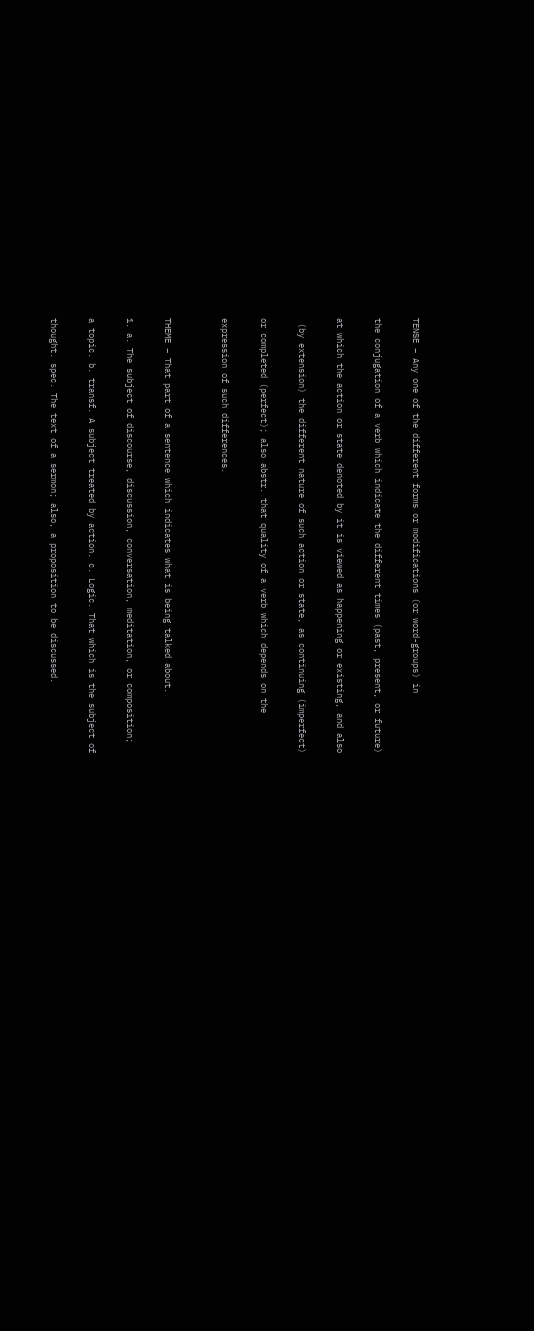TENSE – Any one of the different forms or modifications (or word-groups) in

the conjugation of a verb which indicate the different times (past, present, or future)

at which the action or state denoted by it is viewed as happening or existing, and also

 (by extension) the different nature of such action or state, as continuing (imperfect)

or completed (perfect); also abstr. that quality of a verb which depends on the

expression of such differences.


THEME – That part of a sentence which indicates what is being talked about.

1. a. The subject of discourse, discussion, conversation, meditation, or composition;

a topic. b. transf. A subject treated by action. c. Logic. That which is the subject of

thought. spec. The text of a sermon; also, a proposition to be discussed.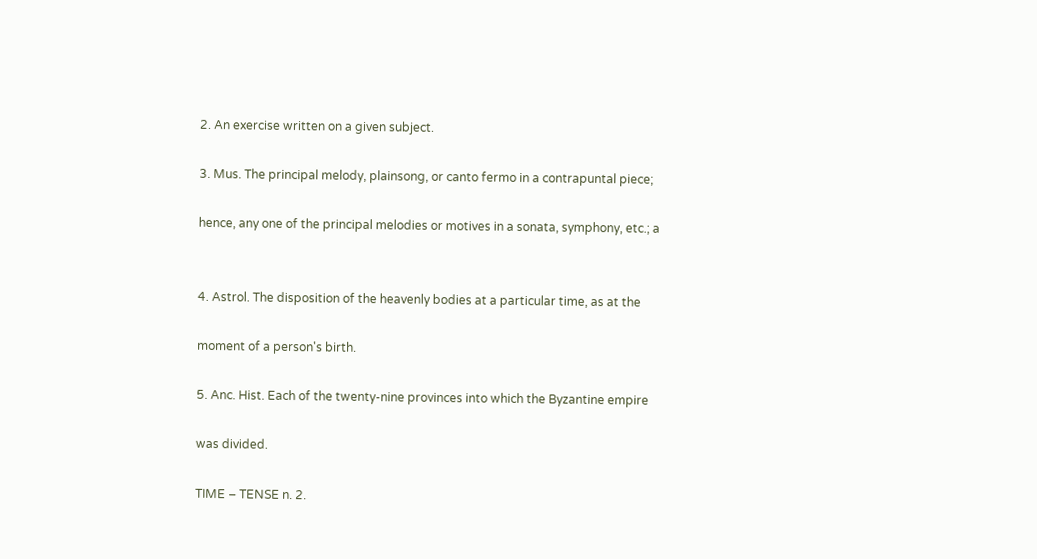2. An exercise written on a given subject.

3. Mus. The principal melody, plainsong, or canto fermo in a contrapuntal piece;

hence, any one of the principal melodies or motives in a sonata, symphony, etc.; a


4. Astrol. The disposition of the heavenly bodies at a particular time, as at the

moment of a person's birth.

5. Anc. Hist. Each of the twenty-nine provinces into which the Byzantine empire

was divided.

TIME – TENSE n. 2.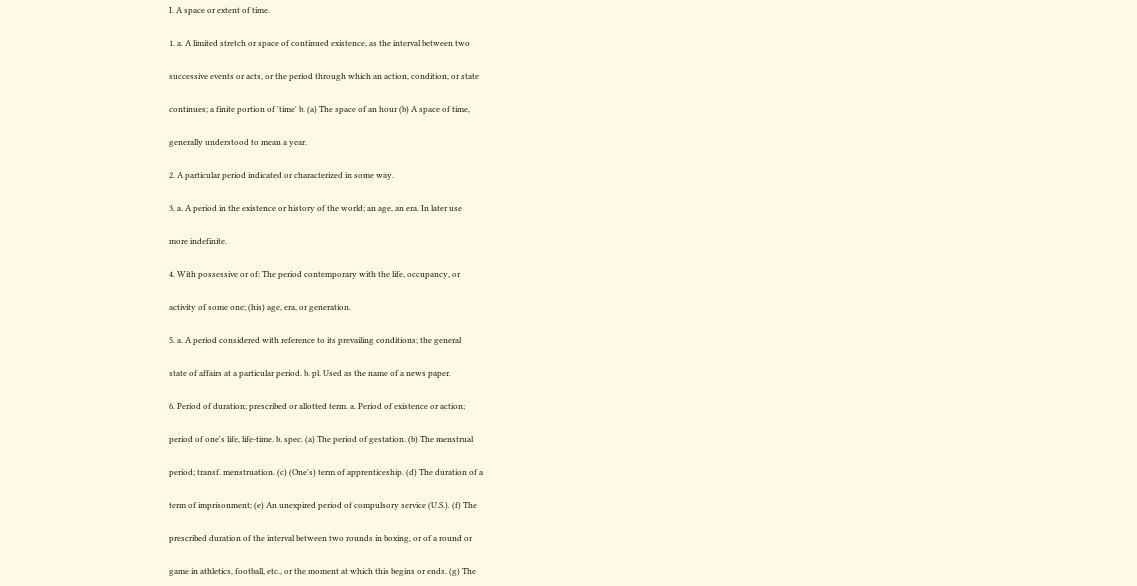I. A space or extent of time.

1. a. A limited stretch or space of continued existence, as the interval between two

successive events or acts, or the period through which an action, condition, or state

continues; a finite portion of 'time' b. (a) The space of an hour (b) A space of time,

generally understood to mean a year.

2. A particular period indicated or characterized in some way.

3. a. A period in the existence or history of the world; an age, an era. In later use

more indefinite.

4. With possessive or of: The period contemporary with the life, occupancy, or

activity of some one; (his) age, era, or generation.

5. a. A period considered with reference to its prevailing conditions; the general

state of affairs at a particular period. b. pl. Used as the name of a news paper.

6. Period of duration; prescribed or allotted term. a. Period of existence or action;

period of one's life, life-time. b. spec. (a) The period of gestation. (b) The menstrual

period; transf. menstruation. (c) (One's) term of apprenticeship. (d) The duration of a

term of imprisonment; (e) An unexpired period of compulsory service (U.S.). (f) The

prescribed duration of the interval between two rounds in boxing, or of a round or

game in athletics, football, etc., or the moment at which this begins or ends. (g) The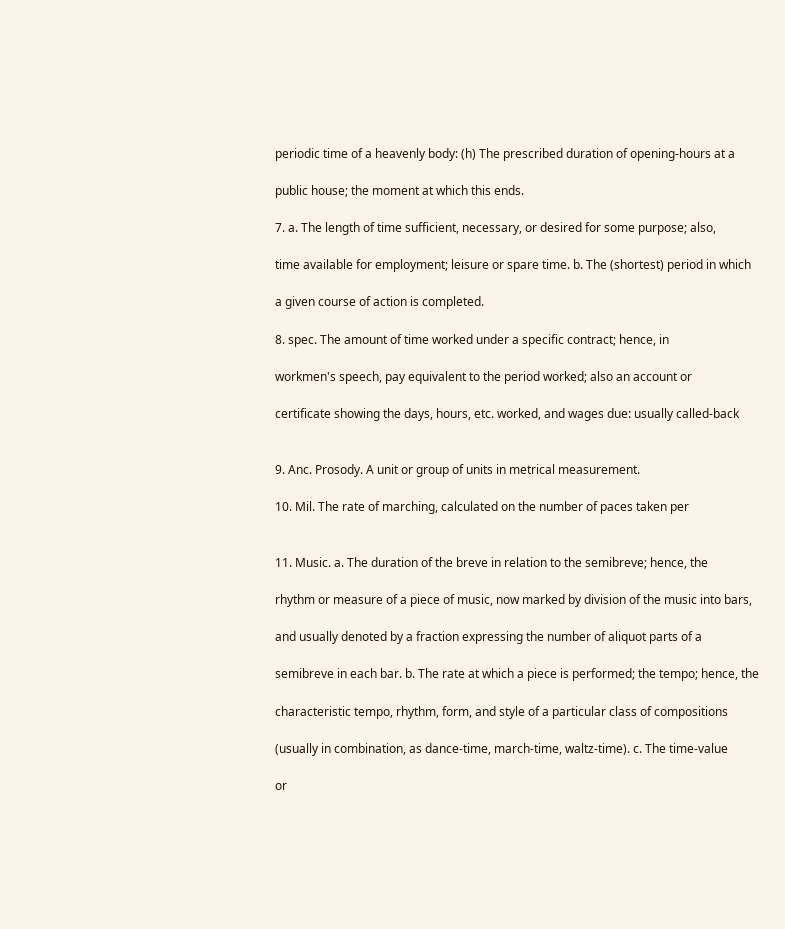periodic time of a heavenly body: (h) The prescribed duration of opening-hours at a

public house; the moment at which this ends.

7. a. The length of time sufficient, necessary, or desired for some purpose; also,

time available for employment; leisure or spare time. b. The (shortest) period in which

a given course of action is completed.

8. spec. The amount of time worked under a specific contract; hence, in

workmen's speech, pay equivalent to the period worked; also an account or

certificate showing the days, hours, etc. worked, and wages due: usually called-back


9. Anc. Prosody. A unit or group of units in metrical measurement.

10. Mil. The rate of marching, calculated on the number of paces taken per


11. Music. a. The duration of the breve in relation to the semibreve; hence, the

rhythm or measure of a piece of music, now marked by division of the music into bars,

and usually denoted by a fraction expressing the number of aliquot parts of a

semibreve in each bar. b. The rate at which a piece is performed; the tempo; hence, the

characteristic tempo, rhythm, form, and style of a particular class of compositions

(usually in combination, as dance-time, march-time, waltz-time). c. The time-value

or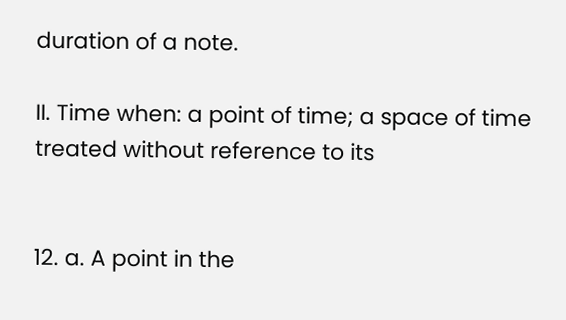duration of a note.

II. Time when: a point of time; a space of time treated without reference to its


12. a. A point in the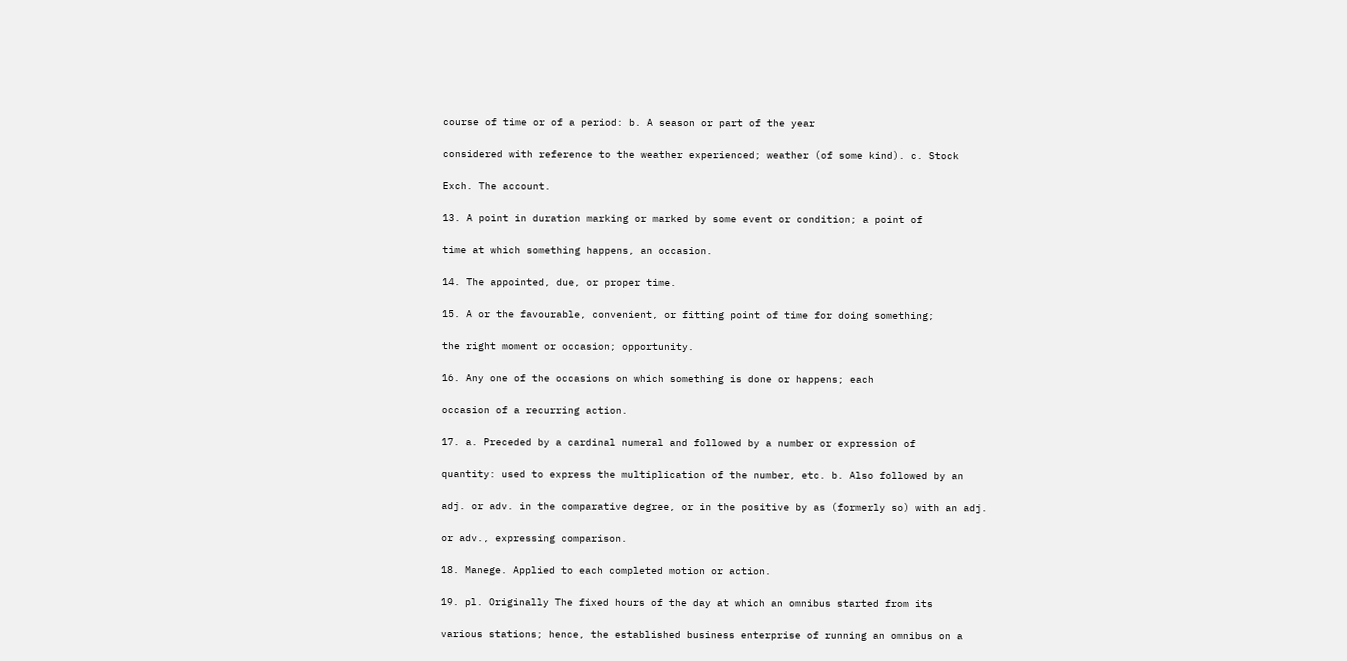course of time or of a period: b. A season or part of the year

considered with reference to the weather experienced; weather (of some kind). c. Stock

Exch. The account.

13. A point in duration marking or marked by some event or condition; a point of

time at which something happens, an occasion.

14. The appointed, due, or proper time.

15. A or the favourable, convenient, or fitting point of time for doing something;

the right moment or occasion; opportunity.

16. Any one of the occasions on which something is done or happens; each

occasion of a recurring action.

17. a. Preceded by a cardinal numeral and followed by a number or expression of

quantity: used to express the multiplication of the number, etc. b. Also followed by an

adj. or adv. in the comparative degree, or in the positive by as (formerly so) with an adj.

or adv., expressing comparison.

18. Manege. Applied to each completed motion or action.

19. pl. Originally The fixed hours of the day at which an omnibus started from its

various stations; hence, the established business enterprise of running an omnibus on a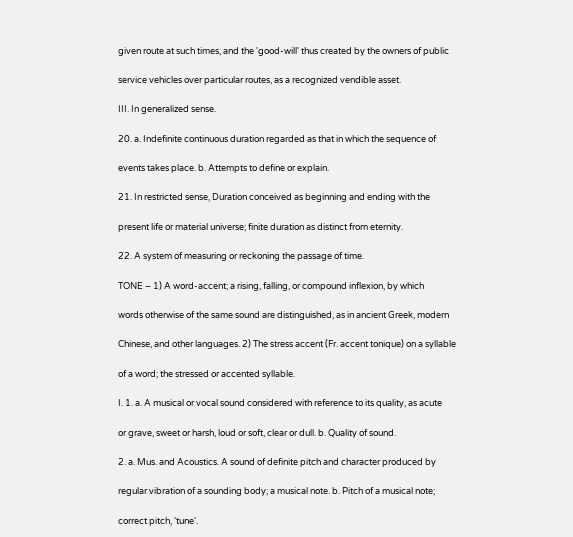given route at such times, and the 'good-will' thus created by the owners of public

service vehicles over particular routes, as a recognized vendible asset.

III. In generalized sense.

20. a. Indefinite continuous duration regarded as that in which the sequence of

events takes place. b. Attempts to define or explain.

21. In restricted sense, Duration conceived as beginning and ending with the

present life or material universe; finite duration as distinct from eternity.

22. A system of measuring or reckoning the passage of time.

TONE – 1) A word-accent; a rising, falling, or compound inflexion, by which

words otherwise of the same sound are distinguished, as in ancient Greek, modern

Chinese, and other languages. 2) The stress accent (Fr. accent tonique) on a syllable

of a word; the stressed or accented syllable.

I. 1. a. A musical or vocal sound considered with reference to its quality, as acute

or grave, sweet or harsh, loud or soft, clear or dull. b. Quality of sound.

2. a. Mus. and Acoustics. A sound of definite pitch and character produced by

regular vibration of a sounding body; a musical note. b. Pitch of a musical note;

correct pitch, 'tune'.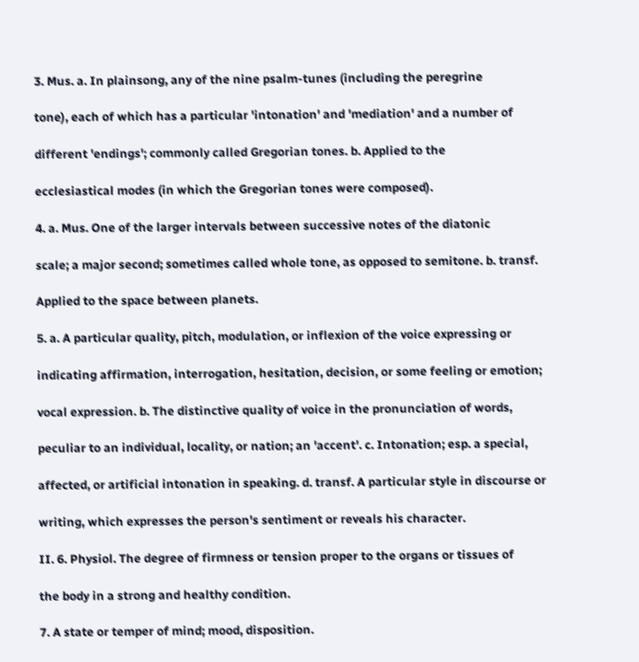3. Mus. a. In plainsong, any of the nine psalm-tunes (including the peregrine

tone), each of which has a particular 'intonation' and 'mediation' and a number of

different 'endings'; commonly called Gregorian tones. b. Applied to the

ecclesiastical modes (in which the Gregorian tones were composed).

4. a. Mus. One of the larger intervals between successive notes of the diatonic

scale; a major second; sometimes called whole tone, as opposed to semitone. b. transf.

Applied to the space between planets.

5. a. A particular quality, pitch, modulation, or inflexion of the voice expressing or

indicating affirmation, interrogation, hesitation, decision, or some feeling or emotion;

vocal expression. b. The distinctive quality of voice in the pronunciation of words,

peculiar to an individual, locality, or nation; an 'accent'. c. Intonation; esp. a special,

affected, or artificial intonation in speaking. d. transf. A particular style in discourse or

writing, which expresses the person's sentiment or reveals his character.

II. 6. Physiol. The degree of firmness or tension proper to the organs or tissues of

the body in a strong and healthy condition.

7. A state or temper of mind; mood, disposition.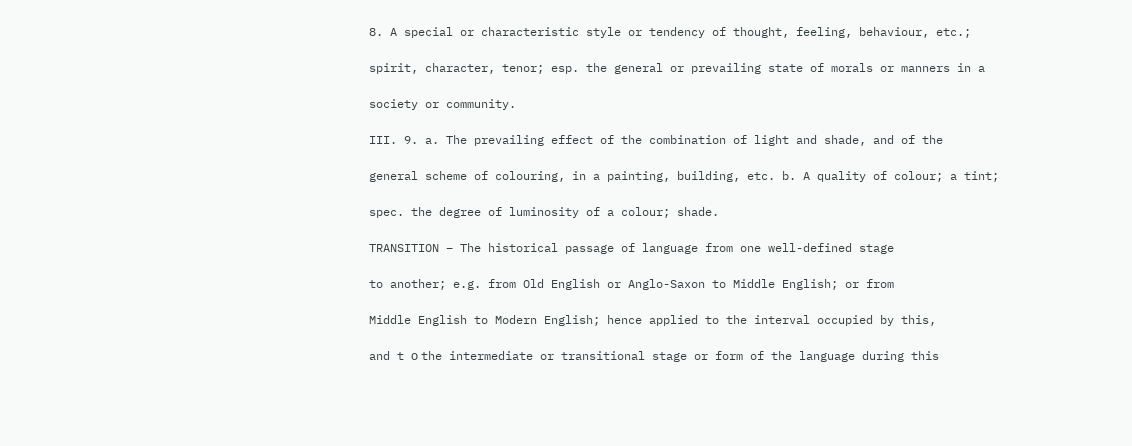8. A special or characteristic style or tendency of thought, feeling, behaviour, etc.;

spirit, character, tenor; esp. the general or prevailing state of morals or manners in a

society or community.

III. 9. a. The prevailing effect of the combination of light and shade, and of the

general scheme of colouring, in a painting, building, etc. b. A quality of colour; a tint;

spec. the degree of luminosity of a colour; shade.

TRANSITION – The historical passage of language from one well-defined stage

to another; e.g. from Old English or Anglo-Saxon to Middle English; or from

Middle English to Modern English; hence applied to the interval occupied by this,

and t о the intermediate or transitional stage or form of the language during this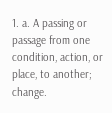1. a. A passing or passage from one condition, action, or place, to another; change.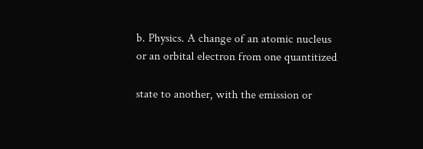b. Physics. A change of an atomic nucleus or an orbital electron from one quantitized

state to another, with the emission or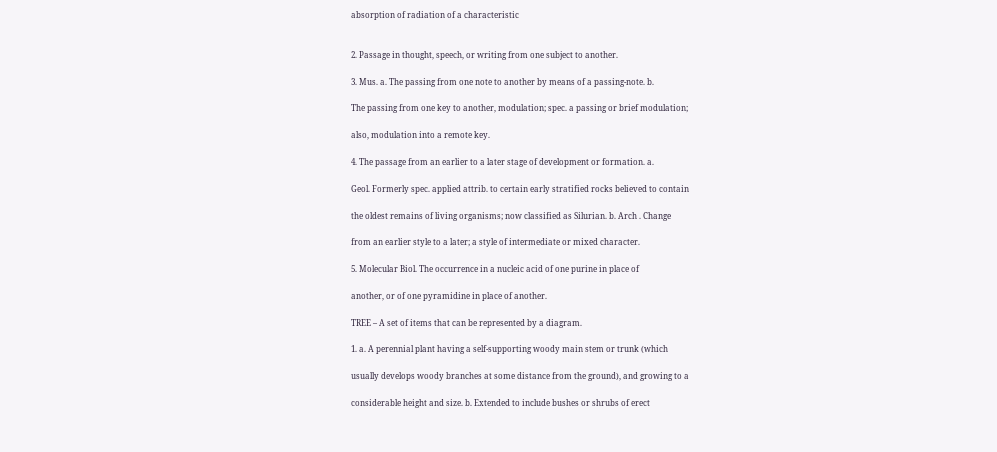absorption of radiation of a characteristic


2. Passage in thought, speech, or writing from one subject to another.

3. Mus. a. The passing from one note to another by means of a passing-note. b.

The passing from one key to another, modulation; spec. a passing or brief modulation;

also, modulation into a remote key.

4. The passage from an earlier to a later stage of development or formation. a.

Geol. Formerly spec. applied attrib. to certain early stratified rocks believed to contain

the oldest remains of living organisms; now classified as Silurian. b. Arch . Change

from an earlier style to a later; a style of intermediate or mixed character.

5. Molecular Biol. The occurrence in a nucleic acid of one purine in place of

another, or of one pyramidine in place of another.

TREE – A set of items that can be represented by a diagram.

1. a. A perennial plant having a self-supporting woody main stem or trunk (which

usually develops woody branches at some distance from the ground), and growing to a

considerable height and size. b. Extended to include bushes or shrubs of erect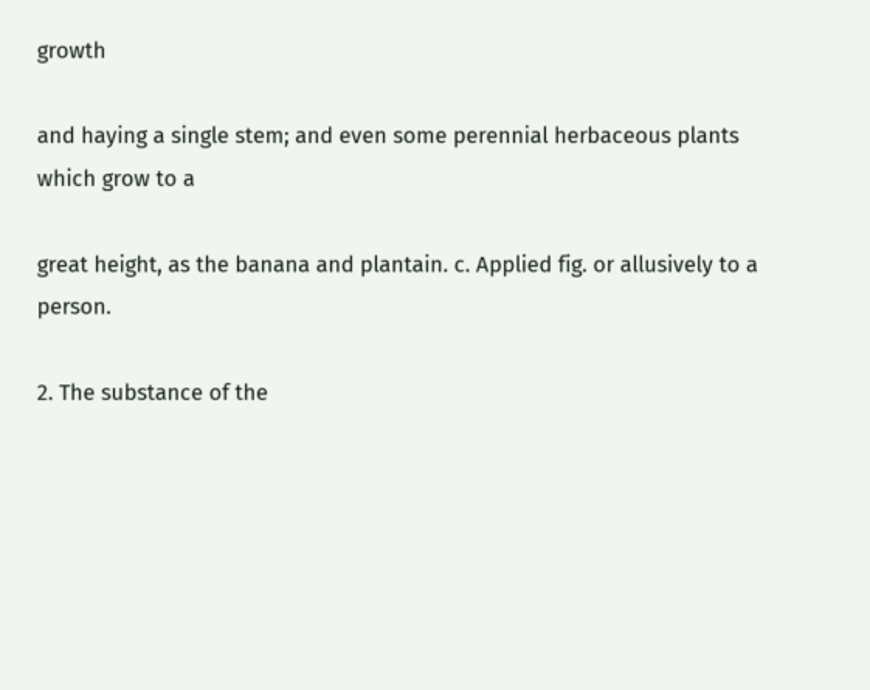growth

and haying a single stem; and even some perennial herbaceous plants which grow to a

great height, as the banana and plantain. c. Applied fig. or allusively to a person.

2. The substance of the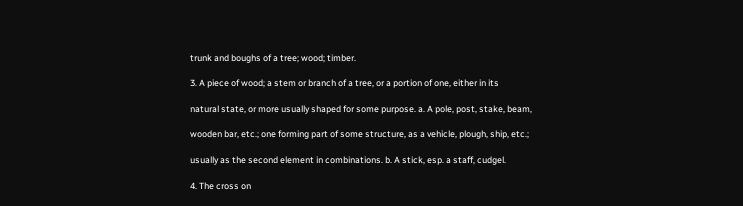trunk and boughs of a tree; wood; timber.

3. A piece of wood; a stem or branch of a tree, or a portion of one, either in its

natural state, or more usually shaped for some purpose. a. A pole, post, stake, beam,

wooden bar, etc.; one forming part of some structure, as a vehicle, plough, ship, etc.;

usually as the second element in combinations. b. A stick, esp. a staff, cudgel.

4. The cross on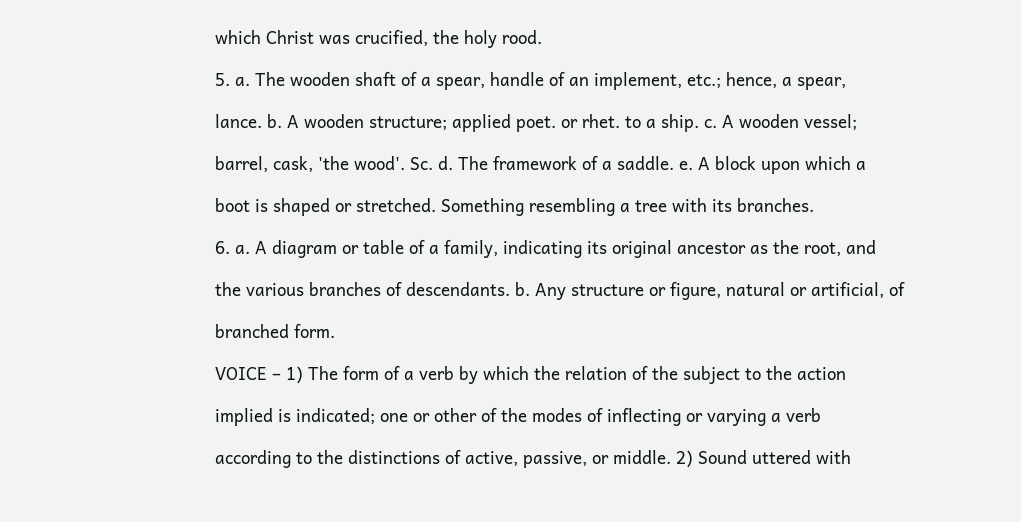which Christ was crucified, the holy rood.

5. a. The wooden shaft of a spear, handle of an implement, etc.; hence, a spear,

lance. b. A wooden structure; applied poet. or rhet. to a ship. c. A wooden vessel;

barrel, cask, 'the wood'. Sc. d. The framework of a saddle. e. A block upon which a

boot is shaped or stretched. Something resembling a tree with its branches.

6. a. A diagram or table of a family, indicating its original ancestor as the root, and

the various branches of descendants. b. Any structure or figure, natural or artificial, of

branched form.

VOICE – 1) The form of a verb by which the relation of the subject to the action

implied is indicated; one or other of the modes of inflecting or varying a verb

according to the distinctions of active, passive, or middle. 2) Sound uttered with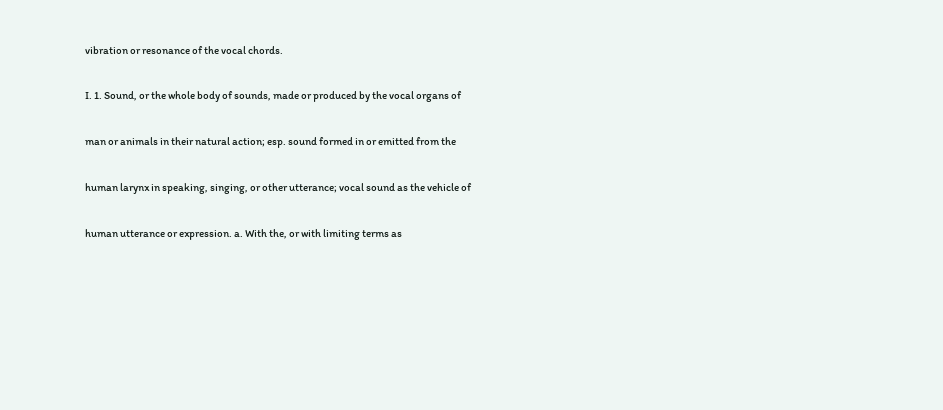vibration or resonance of the vocal chords.

I. 1. Sound, or the whole body of sounds, made or produced by the vocal organs of

man or animals in their natural action; esp. sound formed in or emitted from the

human larynx in speaking, singing, or other utterance; vocal sound as the vehicle of

human utterance or expression. a. With the, or with limiting terms as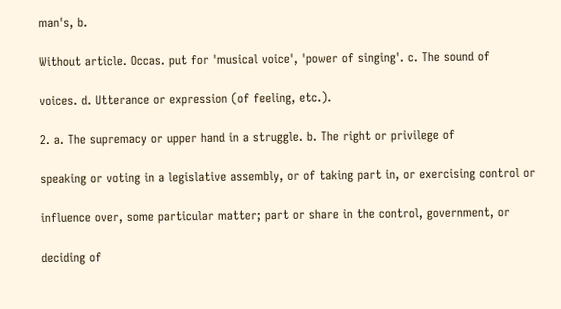man's, b.

Without article. Occas. put for 'musical voice', 'power of singing'. c. The sound of

voices. d. Utterance or expression (of feeling, etc.).

2. a. The supremacy or upper hand in a struggle. b. The right or privilege of

speaking or voting in a legislative assembly, or of taking part in, or exercising control or

influence over, some particular matter; part or share in the control, government, or

deciding of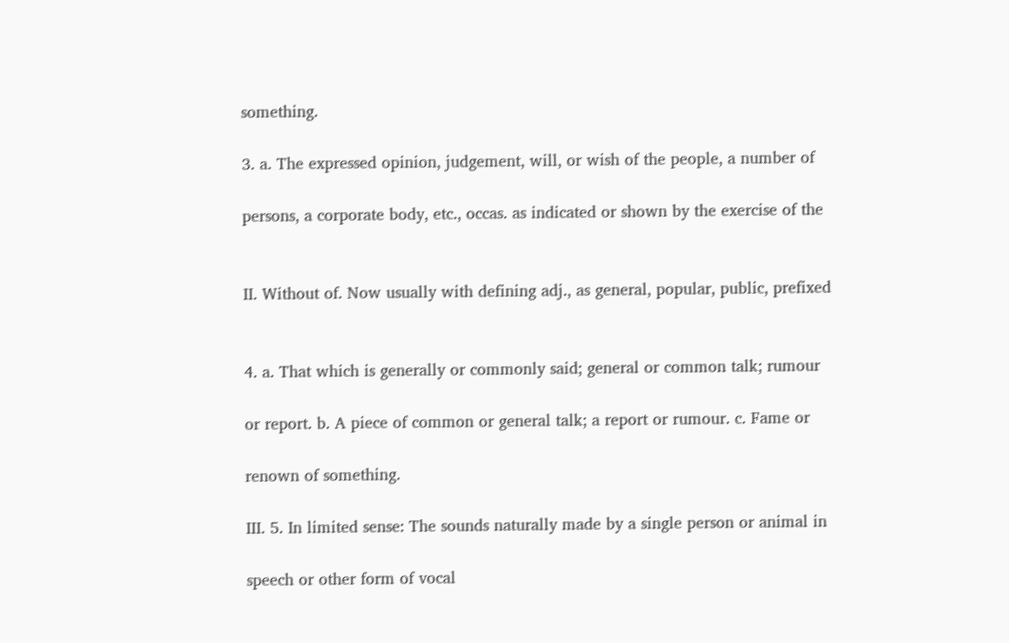something.

3. a. The expressed opinion, judgement, will, or wish of the people, a number of

persons, a corporate body, etc., occas. as indicated or shown by the exercise of the


II. Without of. Now usually with defining adj., as general, popular, public, prefixed


4. a. That which is generally or commonly said; general or common talk; rumour

or report. b. A piece of common or general talk; a report or rumour. c. Fame or

renown of something.

III. 5. In limited sense: The sounds naturally made by a single person or animal in

speech or other form of vocal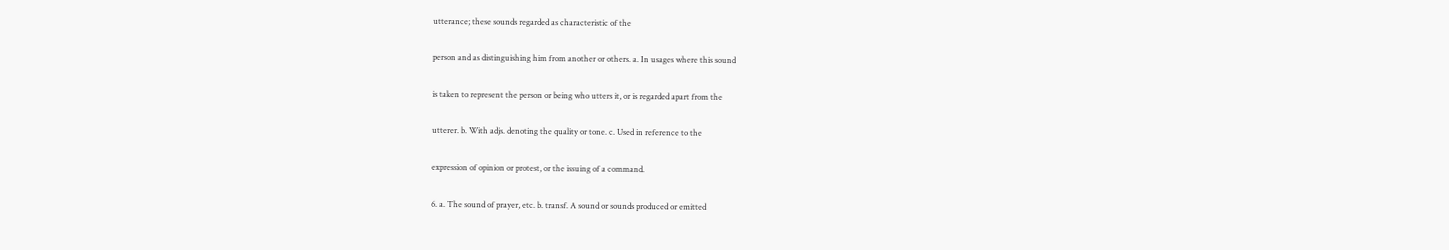utterance; these sounds regarded as characteristic of the

person and as distinguishing him from another or others. a. In usages where this sound

is taken to represent the person or being who utters it, or is regarded apart from the

utterer. b. With adjs. denoting the quality or tone. c. Used in reference to the

expression of opinion or protest, or the issuing of a command.

6. a. The sound of prayer, etc. b. transf. A sound or sounds produced or emitted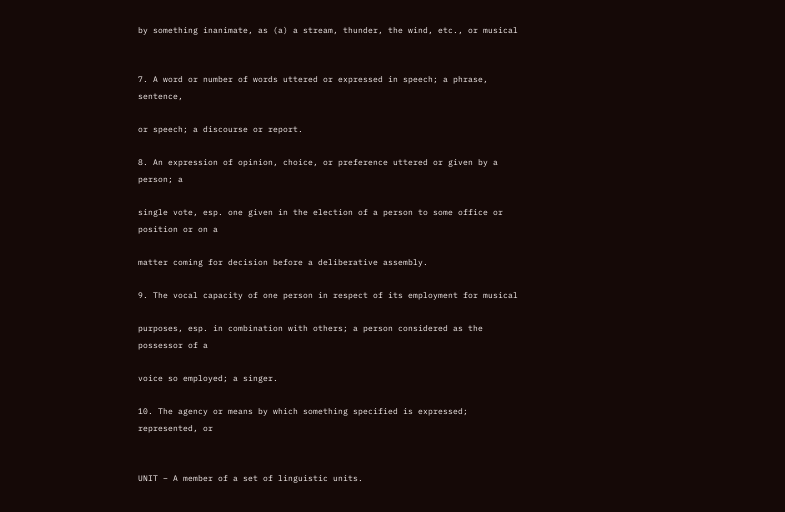by something inanimate, as (a) a stream, thunder, the wind, etc., or musical


7. A word or number of words uttered or expressed in speech; a phrase, sentence,

or speech; a discourse or report.

8. An expression of opinion, choice, or preference uttered or given by a person; a

single vote, esp. one given in the election of a person to some office or position or on a

matter coming for decision before a deliberative assembly.

9. The vocal capacity of one person in respect of its employment for musical

purposes, esp. in combination with others; a person considered as the possessor of a

voice so employed; a singer.

10. The agency or means by which something specified is expressed; represented, or


UNIT – A member of a set of linguistic units.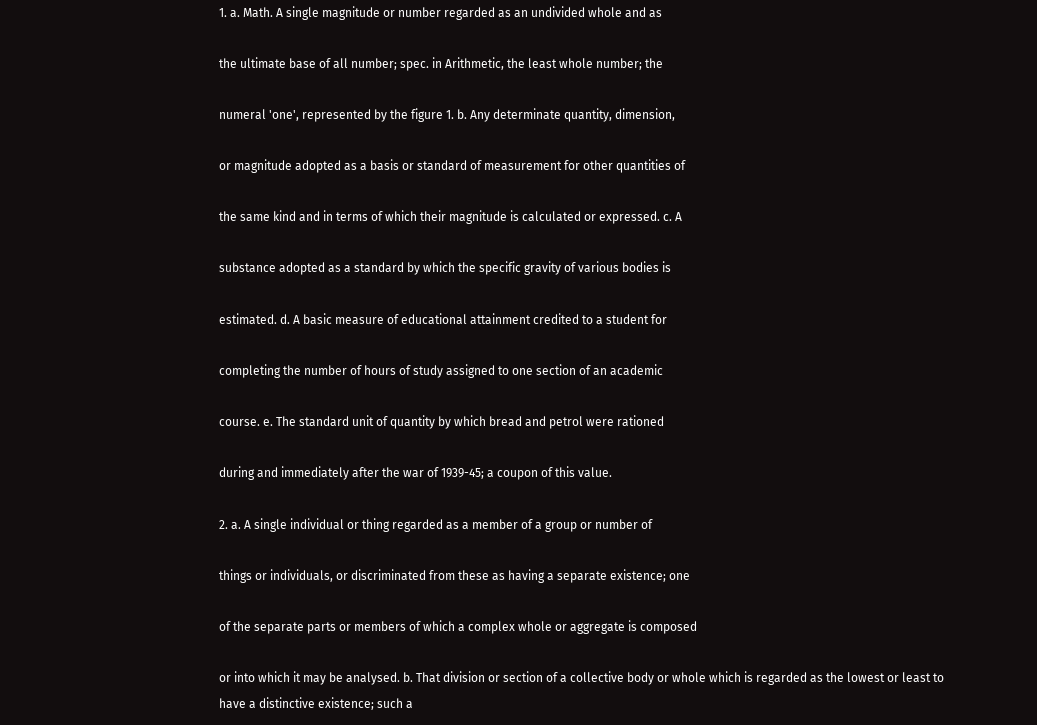1. a. Math. A single magnitude or number regarded as an undivided whole and as

the ultimate base of all number; spec. in Arithmetic, the least whole number; the

numeral 'one', represented by the figure 1. b. Any determinate quantity, dimension,

or magnitude adopted as a basis or standard of measurement for other quantities of

the same kind and in terms of which their magnitude is calculated or expressed. c. A

substance adopted as a standard by which the specific gravity of various bodies is

estimated. d. A basic measure of educational attainment credited to a student for

completing the number of hours of study assigned to one section of an academic

course. e. The standard unit of quantity by which bread and petrol were rationed

during and immediately after the war of 1939-45; a coupon of this value.

2. a. A single individual or thing regarded as a member of a group or number of

things or individuals, or discriminated from these as having a separate existence; one

of the separate parts or members of which a complex whole or aggregate is composed

or into which it may be analysed. b. That division or section of a collective body or whole which is regarded as the lowest or least to have a distinctive existence; such a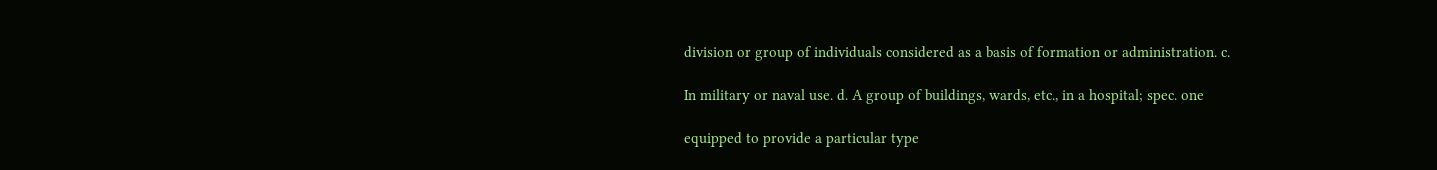division or group of individuals considered as a basis of formation or administration. c.

In military or naval use. d. A group of buildings, wards, etc., in a hospital; spec. one

equipped to provide a particular type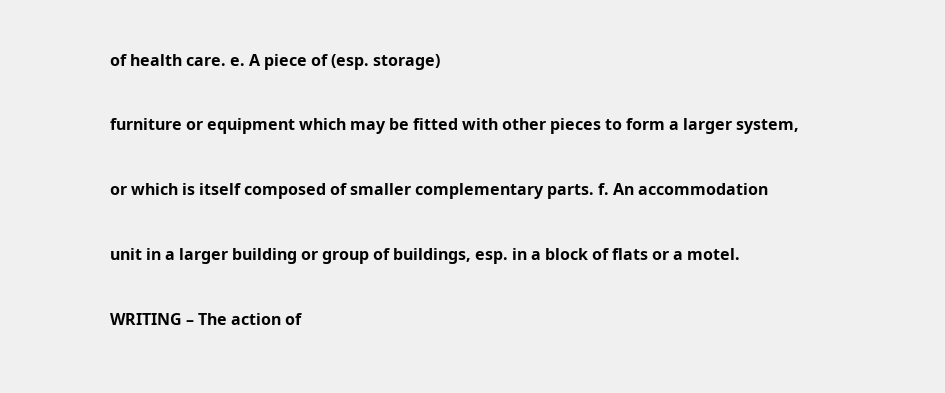of health care. e. A piece of (esp. storage)

furniture or equipment which may be fitted with other pieces to form a larger system,

or which is itself composed of smaller complementary parts. f. An accommodation

unit in a larger building or group of buildings, esp. in a block of flats or a motel.

WRITING – The action of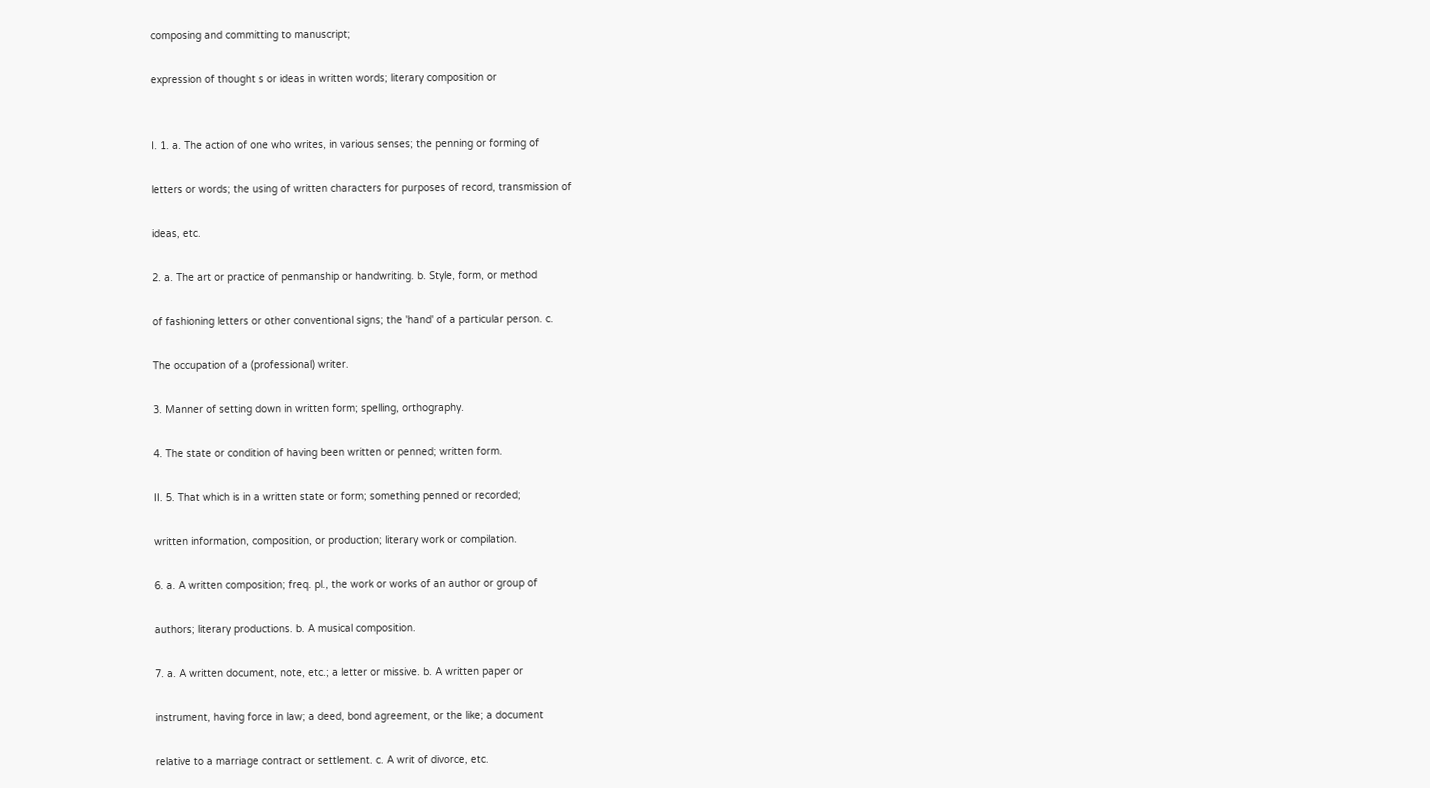composing and committing to manuscript;

expression of thought s or ideas in written words; literary composition or


I. 1. a. The action of one who writes, in various senses; the penning or forming of

letters or words; the using of written characters for purposes of record, transmission of

ideas, etc.

2. a. The art or practice of penmanship or handwriting. b. Style, form, or method

of fashioning letters or other conventional signs; the 'hand' of a particular person. c.

The occupation of a (professional) writer.

3. Manner of setting down in written form; spelling, orthography.

4. The state or condition of having been written or penned; written form.

II. 5. That which is in a written state or form; something penned or recorded;

written information, composition, or production; literary work or compilation.

6. a. A written composition; freq. pl., the work or works of an author or group of

authors; literary productions. b. A musical composition.

7. a. A written document, note, etc.; a letter or missive. b. A written paper or

instrument, having force in law; a deed, bond agreement, or the like; a document

relative to a marriage contract or settlement. c. A writ of divorce, etc.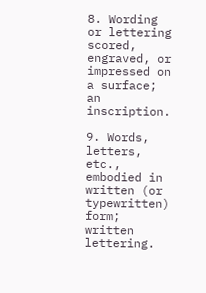8. Wording or lettering scored, engraved, or impressed on a surface; an inscription.

9. Words, letters, etc., embodied in written (or typewritten) form; written lettering.